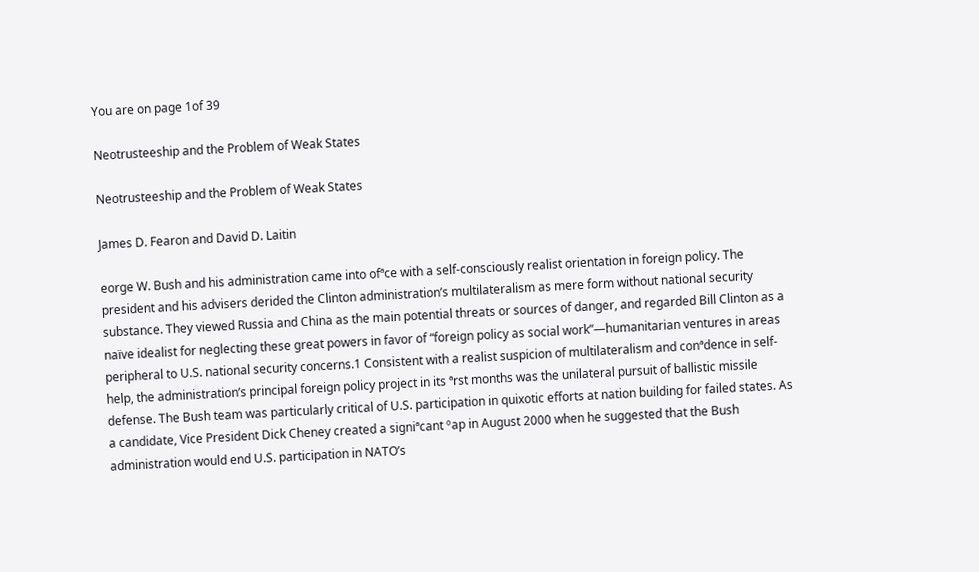You are on page 1of 39

Neotrusteeship and the Problem of Weak States

Neotrusteeship and the Problem of Weak States

James D. Fearon and David D. Laitin

eorge W. Bush and his administration came into ofªce with a self-consciously realist orientation in foreign policy. The president and his advisers derided the Clinton administration’s multilateralism as mere form without national security substance. They viewed Russia and China as the main potential threats or sources of danger, and regarded Bill Clinton as a naïve idealist for neglecting these great powers in favor of “foreign policy as social work”—humanitarian ventures in areas peripheral to U.S. national security concerns.1 Consistent with a realist suspicion of multilateralism and conªdence in self-help, the administration’s principal foreign policy project in its ªrst months was the unilateral pursuit of ballistic missile defense. The Bush team was particularly critical of U.S. participation in quixotic efforts at nation building for failed states. As a candidate, Vice President Dick Cheney created a signiªcant ºap in August 2000 when he suggested that the Bush administration would end U.S. participation in NATO’s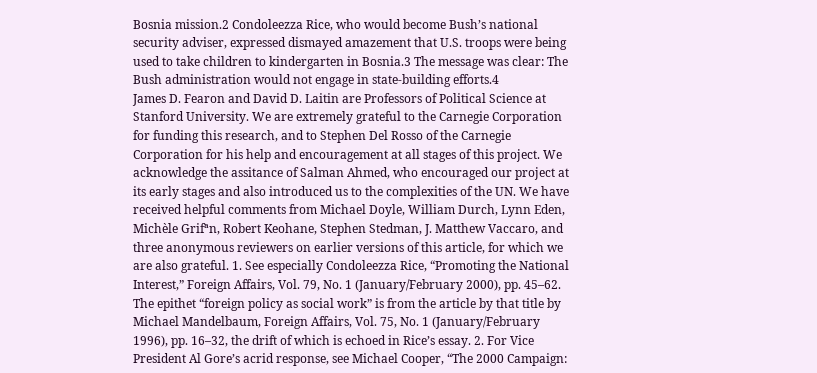Bosnia mission.2 Condoleezza Rice, who would become Bush’s national security adviser, expressed dismayed amazement that U.S. troops were being used to take children to kindergarten in Bosnia.3 The message was clear: The Bush administration would not engage in state-building efforts.4
James D. Fearon and David D. Laitin are Professors of Political Science at Stanford University. We are extremely grateful to the Carnegie Corporation for funding this research, and to Stephen Del Rosso of the Carnegie Corporation for his help and encouragement at all stages of this project. We acknowledge the assitance of Salman Ahmed, who encouraged our project at its early stages and also introduced us to the complexities of the UN. We have received helpful comments from Michael Doyle, William Durch, Lynn Eden, Michèle Grifªn, Robert Keohane, Stephen Stedman, J. Matthew Vaccaro, and three anonymous reviewers on earlier versions of this article, for which we are also grateful. 1. See especially Condoleezza Rice, “Promoting the National Interest,” Foreign Affairs, Vol. 79, No. 1 (January/February 2000), pp. 45–62. The epithet “foreign policy as social work” is from the article by that title by Michael Mandelbaum, Foreign Affairs, Vol. 75, No. 1 (January/February 1996), pp. 16–32, the drift of which is echoed in Rice’s essay. 2. For Vice President Al Gore’s acrid response, see Michael Cooper, “The 2000 Campaign: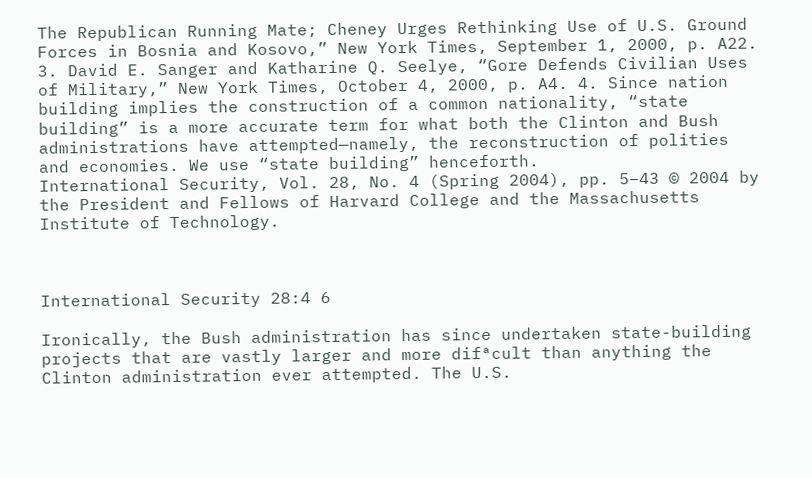The Republican Running Mate; Cheney Urges Rethinking Use of U.S. Ground Forces in Bosnia and Kosovo,” New York Times, September 1, 2000, p. A22. 3. David E. Sanger and Katharine Q. Seelye, “Gore Defends Civilian Uses of Military,” New York Times, October 4, 2000, p. A4. 4. Since nation building implies the construction of a common nationality, “state building” is a more accurate term for what both the Clinton and Bush administrations have attempted—namely, the reconstruction of polities and economies. We use “state building” henceforth.
International Security, Vol. 28, No. 4 (Spring 2004), pp. 5–43 © 2004 by the President and Fellows of Harvard College and the Massachusetts Institute of Technology.



International Security 28:4 6

Ironically, the Bush administration has since undertaken state-building projects that are vastly larger and more difªcult than anything the Clinton administration ever attempted. The U.S.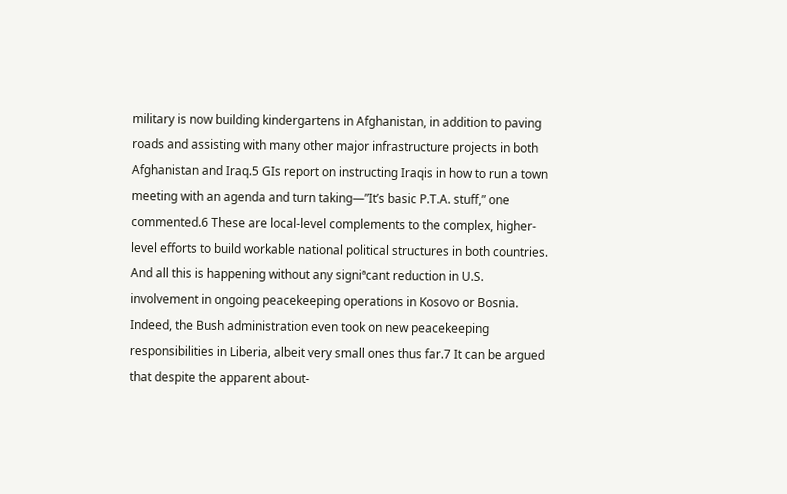military is now building kindergartens in Afghanistan, in addition to paving roads and assisting with many other major infrastructure projects in both Afghanistan and Iraq.5 GIs report on instructing Iraqis in how to run a town meeting with an agenda and turn taking—”It’s basic P.T.A. stuff,” one commented.6 These are local-level complements to the complex, higher-level efforts to build workable national political structures in both countries. And all this is happening without any signiªcant reduction in U.S. involvement in ongoing peacekeeping operations in Kosovo or Bosnia. Indeed, the Bush administration even took on new peacekeeping responsibilities in Liberia, albeit very small ones thus far.7 It can be argued that despite the apparent about-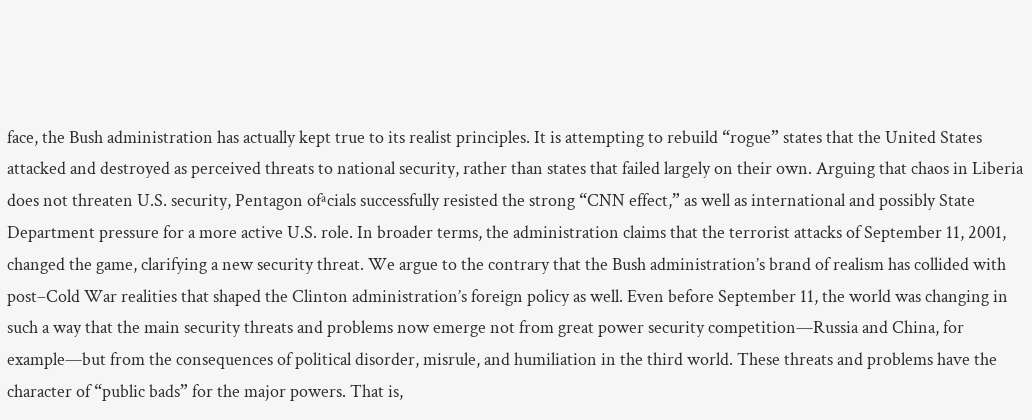face, the Bush administration has actually kept true to its realist principles. It is attempting to rebuild “rogue” states that the United States attacked and destroyed as perceived threats to national security, rather than states that failed largely on their own. Arguing that chaos in Liberia does not threaten U.S. security, Pentagon ofªcials successfully resisted the strong “CNN effect,” as well as international and possibly State Department pressure for a more active U.S. role. In broader terms, the administration claims that the terrorist attacks of September 11, 2001, changed the game, clarifying a new security threat. We argue to the contrary that the Bush administration’s brand of realism has collided with post–Cold War realities that shaped the Clinton administration’s foreign policy as well. Even before September 11, the world was changing in such a way that the main security threats and problems now emerge not from great power security competition—Russia and China, for example—but from the consequences of political disorder, misrule, and humiliation in the third world. These threats and problems have the character of “public bads” for the major powers. That is,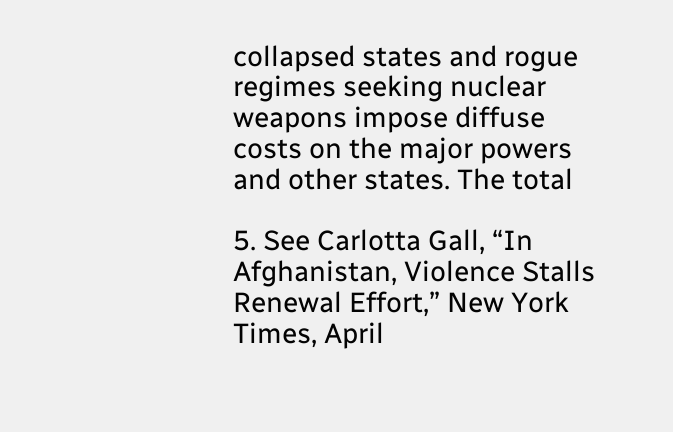collapsed states and rogue regimes seeking nuclear weapons impose diffuse costs on the major powers and other states. The total

5. See Carlotta Gall, “In Afghanistan, Violence Stalls Renewal Effort,” New York Times, April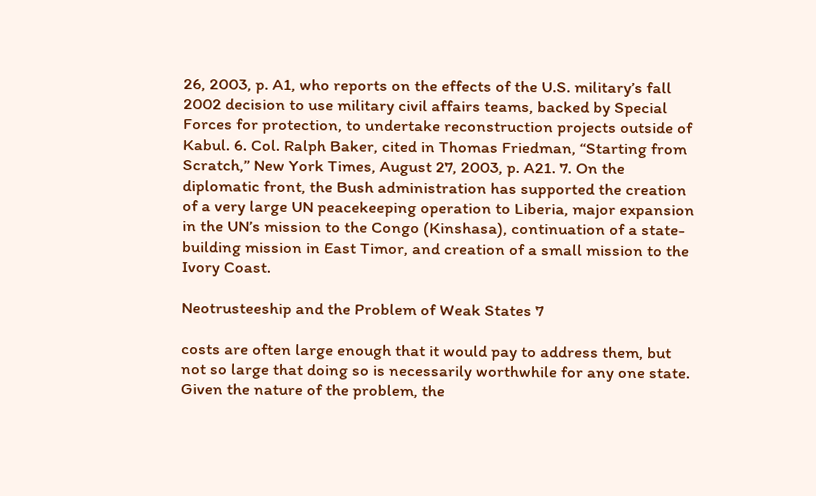26, 2003, p. A1, who reports on the effects of the U.S. military’s fall 2002 decision to use military civil affairs teams, backed by Special Forces for protection, to undertake reconstruction projects outside of Kabul. 6. Col. Ralph Baker, cited in Thomas Friedman, “Starting from Scratch,” New York Times, August 27, 2003, p. A21. 7. On the diplomatic front, the Bush administration has supported the creation of a very large UN peacekeeping operation to Liberia, major expansion in the UN’s mission to the Congo (Kinshasa), continuation of a state-building mission in East Timor, and creation of a small mission to the Ivory Coast.

Neotrusteeship and the Problem of Weak States 7

costs are often large enough that it would pay to address them, but not so large that doing so is necessarily worthwhile for any one state. Given the nature of the problem, the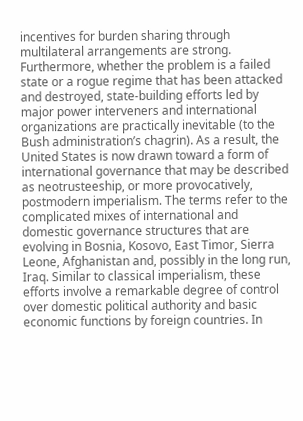incentives for burden sharing through multilateral arrangements are strong. Furthermore, whether the problem is a failed state or a rogue regime that has been attacked and destroyed, state-building efforts led by major power interveners and international organizations are practically inevitable (to the Bush administration’s chagrin). As a result, the United States is now drawn toward a form of international governance that may be described as neotrusteeship, or more provocatively, postmodern imperialism. The terms refer to the complicated mixes of international and domestic governance structures that are evolving in Bosnia, Kosovo, East Timor, Sierra Leone, Afghanistan and, possibly in the long run, Iraq. Similar to classical imperialism, these efforts involve a remarkable degree of control over domestic political authority and basic economic functions by foreign countries. In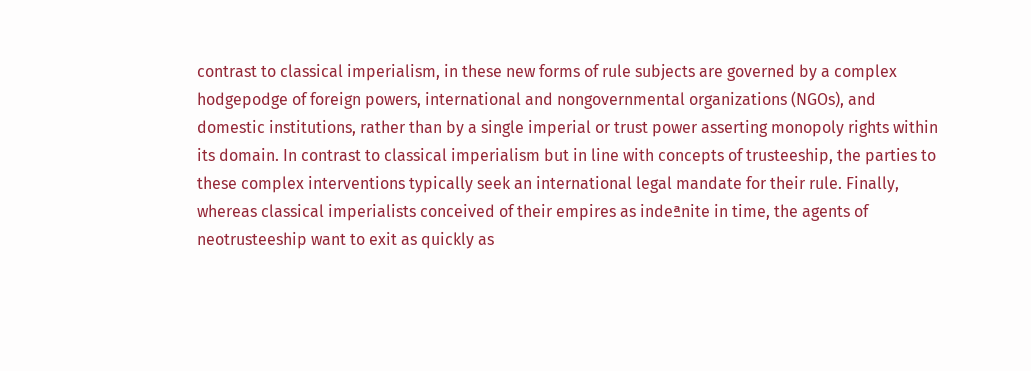contrast to classical imperialism, in these new forms of rule subjects are governed by a complex hodgepodge of foreign powers, international and nongovernmental organizations (NGOs), and domestic institutions, rather than by a single imperial or trust power asserting monopoly rights within its domain. In contrast to classical imperialism but in line with concepts of trusteeship, the parties to these complex interventions typically seek an international legal mandate for their rule. Finally, whereas classical imperialists conceived of their empires as indeªnite in time, the agents of neotrusteeship want to exit as quickly as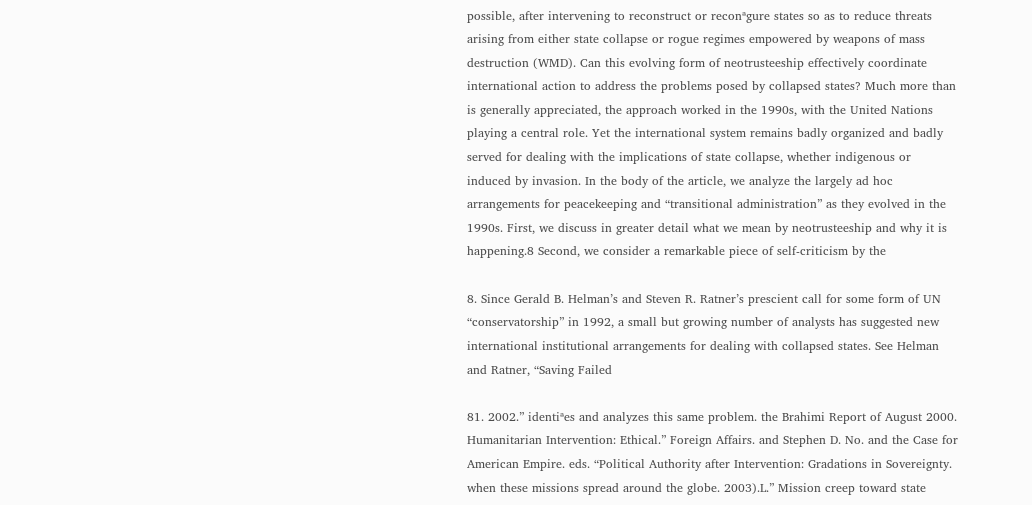possible, after intervening to reconstruct or reconªgure states so as to reduce threats arising from either state collapse or rogue regimes empowered by weapons of mass destruction (WMD). Can this evolving form of neotrusteeship effectively coordinate international action to address the problems posed by collapsed states? Much more than is generally appreciated, the approach worked in the 1990s, with the United Nations playing a central role. Yet the international system remains badly organized and badly served for dealing with the implications of state collapse, whether indigenous or induced by invasion. In the body of the article, we analyze the largely ad hoc arrangements for peacekeeping and “transitional administration” as they evolved in the 1990s. First, we discuss in greater detail what we mean by neotrusteeship and why it is happening.8 Second, we consider a remarkable piece of self-criticism by the

8. Since Gerald B. Helman’s and Steven R. Ratner’s prescient call for some form of UN “conservatorship” in 1992, a small but growing number of analysts has suggested new international institutional arrangements for dealing with collapsed states. See Helman and Ratner, “Saving Failed

81. 2002.” identiªes and analyzes this same problem. the Brahimi Report of August 2000. Humanitarian Intervention: Ethical.” Foreign Affairs. and Stephen D. No. and the Case for American Empire. eds. “Political Authority after Intervention: Gradations in Sovereignty. when these missions spread around the globe. 2003).L.” Mission creep toward state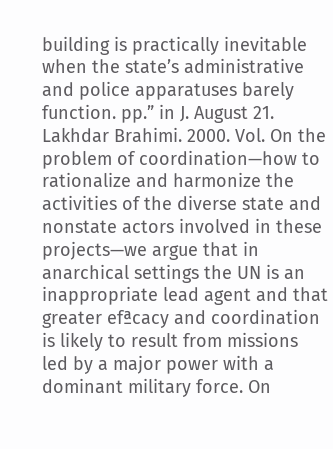building is practically inevitable when the state’s administrative and police apparatuses barely function. pp.” in J. August 21. Lakhdar Brahimi. 2000. Vol. On the problem of coordination—how to rationalize and harmonize the activities of the diverse state and nonstate actors involved in these projects—we argue that in anarchical settings the UN is an inappropriate lead agent and that greater efªcacy and coordination is likely to result from missions led by a major power with a dominant military force. On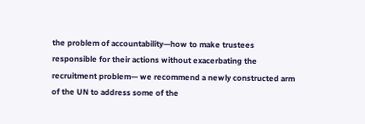the problem of accountability—how to make trustees responsible for their actions without exacerbating the recruitment problem— we recommend a newly constructed arm of the UN to address some of the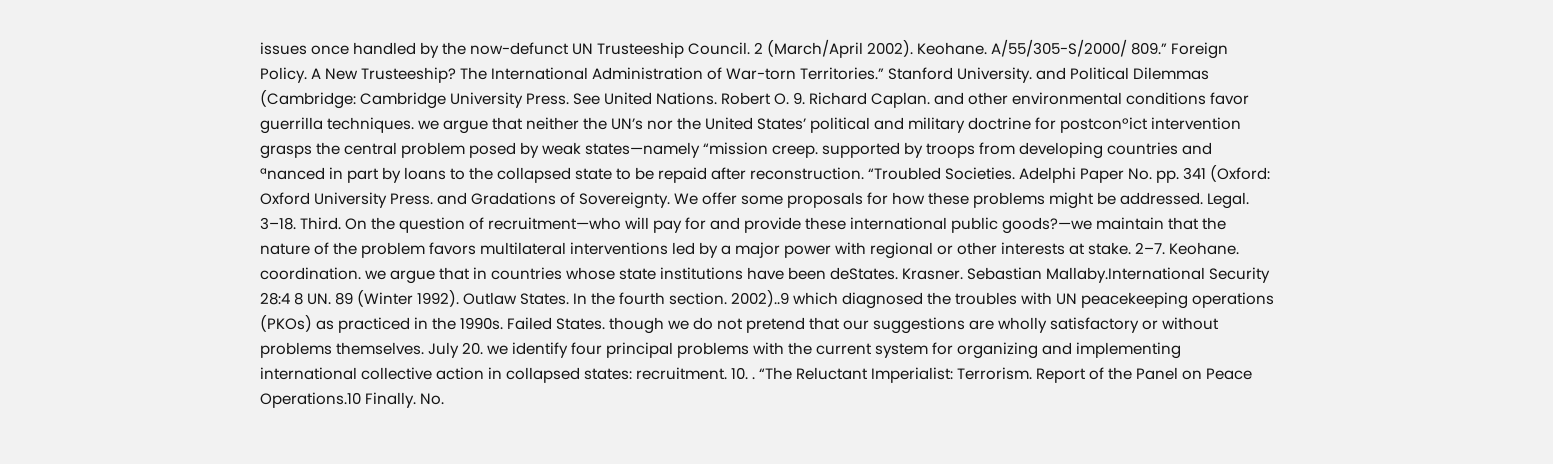issues once handled by the now-defunct UN Trusteeship Council. 2 (March/April 2002). Keohane. A/55/305-S/2000/ 809.” Foreign Policy. A New Trusteeship? The International Administration of War-torn Territories.” Stanford University. and Political Dilemmas (Cambridge: Cambridge University Press. See United Nations. Robert O. 9. Richard Caplan. and other environmental conditions favor guerrilla techniques. we argue that neither the UN’s nor the United States’ political and military doctrine for postconºict intervention grasps the central problem posed by weak states—namely “mission creep. supported by troops from developing countries and ªnanced in part by loans to the collapsed state to be repaid after reconstruction. “Troubled Societies. Adelphi Paper No. pp. 341 (Oxford: Oxford University Press. and Gradations of Sovereignty. We offer some proposals for how these problems might be addressed. Legal. 3–18. Third. On the question of recruitment—who will pay for and provide these international public goods?—we maintain that the nature of the problem favors multilateral interventions led by a major power with regional or other interests at stake. 2–7. Keohane. coordination. we argue that in countries whose state institutions have been deStates. Krasner. Sebastian Mallaby.International Security 28:4 8 UN. 89 (Winter 1992). Outlaw States. In the fourth section. 2002)..9 which diagnosed the troubles with UN peacekeeping operations (PKOs) as practiced in the 1990s. Failed States. though we do not pretend that our suggestions are wholly satisfactory or without problems themselves. July 20. we identify four principal problems with the current system for organizing and implementing international collective action in collapsed states: recruitment. 10. . “The Reluctant Imperialist: Terrorism. Report of the Panel on Peace Operations.10 Finally. No.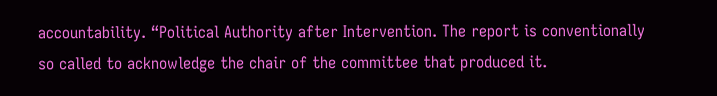accountability. “Political Authority after Intervention. The report is conventionally so called to acknowledge the chair of the committee that produced it.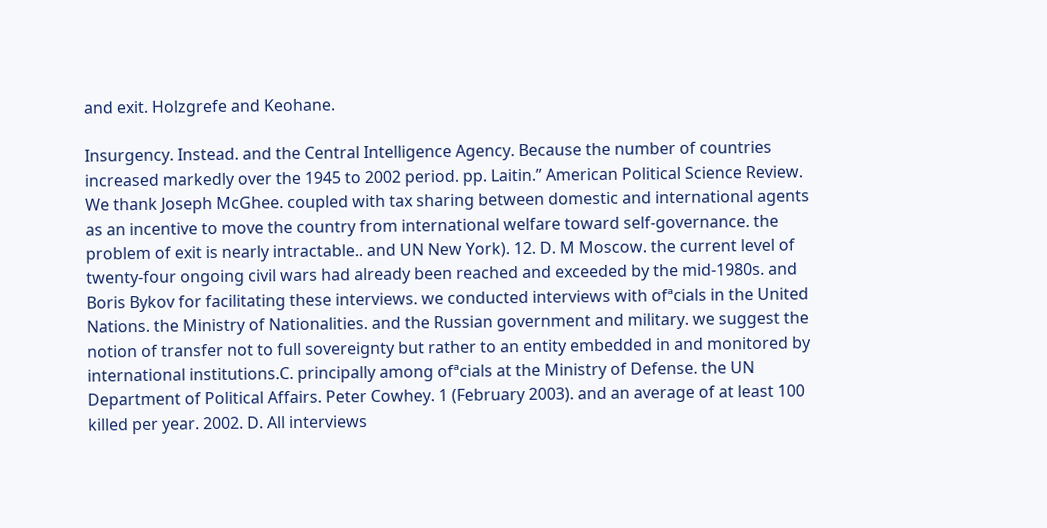and exit. Holzgrefe and Keohane.

Insurgency. Instead. and the Central Intelligence Agency. Because the number of countries increased markedly over the 1945 to 2002 period. pp. Laitin.” American Political Science Review. We thank Joseph McGhee. coupled with tax sharing between domestic and international agents as an incentive to move the country from international welfare toward self-governance. the problem of exit is nearly intractable.. and UN New York). 12. D. M Moscow. the current level of twenty-four ongoing civil wars had already been reached and exceeded by the mid-1980s. and Boris Bykov for facilitating these interviews. we conducted interviews with ofªcials in the United Nations. the Ministry of Nationalities. and the Russian government and military. we suggest the notion of transfer not to full sovereignty but rather to an entity embedded in and monitored by international institutions.C. principally among ofªcials at the Ministry of Defense. the UN Department of Political Affairs. Peter Cowhey. 1 (February 2003). and an average of at least 100 killed per year. 2002. D. All interviews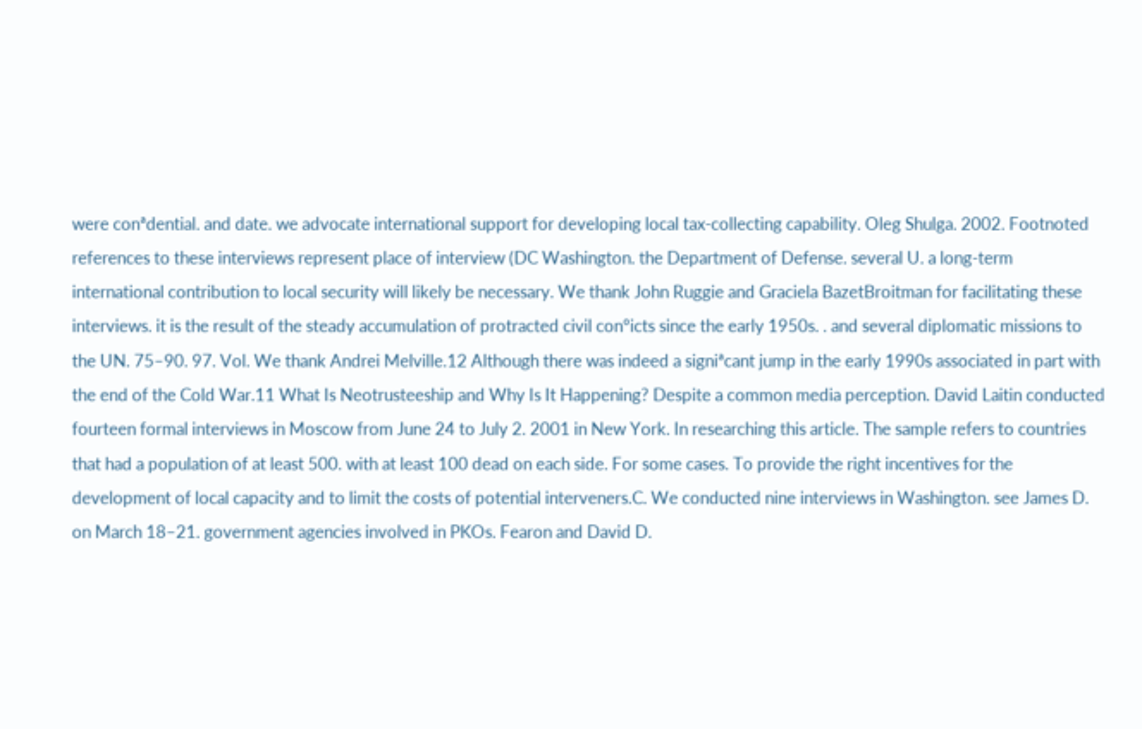were conªdential. and date. we advocate international support for developing local tax-collecting capability. Oleg Shulga. 2002. Footnoted references to these interviews represent place of interview (DC Washington. the Department of Defense. several U. a long-term international contribution to local security will likely be necessary. We thank John Ruggie and Graciela BazetBroitman for facilitating these interviews. it is the result of the steady accumulation of protracted civil conºicts since the early 1950s. . and several diplomatic missions to the UN. 75–90. 97. Vol. We thank Andrei Melville.12 Although there was indeed a signiªcant jump in the early 1990s associated in part with the end of the Cold War.11 What Is Neotrusteeship and Why Is It Happening? Despite a common media perception. David Laitin conducted fourteen formal interviews in Moscow from June 24 to July 2. 2001 in New York. In researching this article. The sample refers to countries that had a population of at least 500. with at least 100 dead on each side. For some cases. To provide the right incentives for the development of local capacity and to limit the costs of potential interveners.C. We conducted nine interviews in Washington. see James D. on March 18–21. government agencies involved in PKOs. Fearon and David D.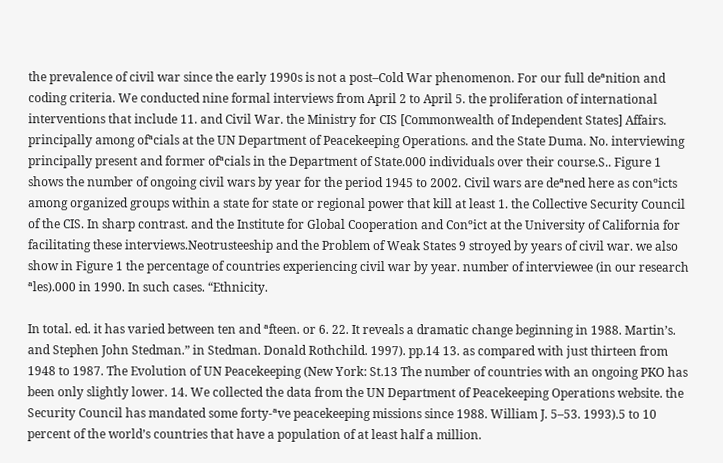the prevalence of civil war since the early 1990s is not a post–Cold War phenomenon. For our full deªnition and coding criteria. We conducted nine formal interviews from April 2 to April 5. the proliferation of international interventions that include 11. and Civil War. the Ministry for CIS [Commonwealth of Independent States] Affairs. principally among ofªcials at the UN Department of Peacekeeping Operations. and the State Duma. No. interviewing principally present and former ofªcials in the Department of State.000 individuals over their course.S.. Figure 1 shows the number of ongoing civil wars by year for the period 1945 to 2002. Civil wars are deªned here as conºicts among organized groups within a state for state or regional power that kill at least 1. the Collective Security Council of the CIS. In sharp contrast. and the Institute for Global Cooperation and Conºict at the University of California for facilitating these interviews.Neotrusteeship and the Problem of Weak States 9 stroyed by years of civil war. we also show in Figure 1 the percentage of countries experiencing civil war by year. number of interviewee (in our research ªles).000 in 1990. In such cases. “Ethnicity.

In total. ed. it has varied between ten and ªfteen. or 6. 22. It reveals a dramatic change beginning in 1988. Martin’s. and Stephen John Stedman.” in Stedman. Donald Rothchild. 1997). pp.14 13. as compared with just thirteen from 1948 to 1987. The Evolution of UN Peacekeeping (New York: St.13 The number of countries with an ongoing PKO has been only slightly lower. 14. We collected the data from the UN Department of Peacekeeping Operations website. the Security Council has mandated some forty-ªve peacekeeping missions since 1988. William J. 5–53. 1993).5 to 10 percent of the world’s countries that have a population of at least half a million.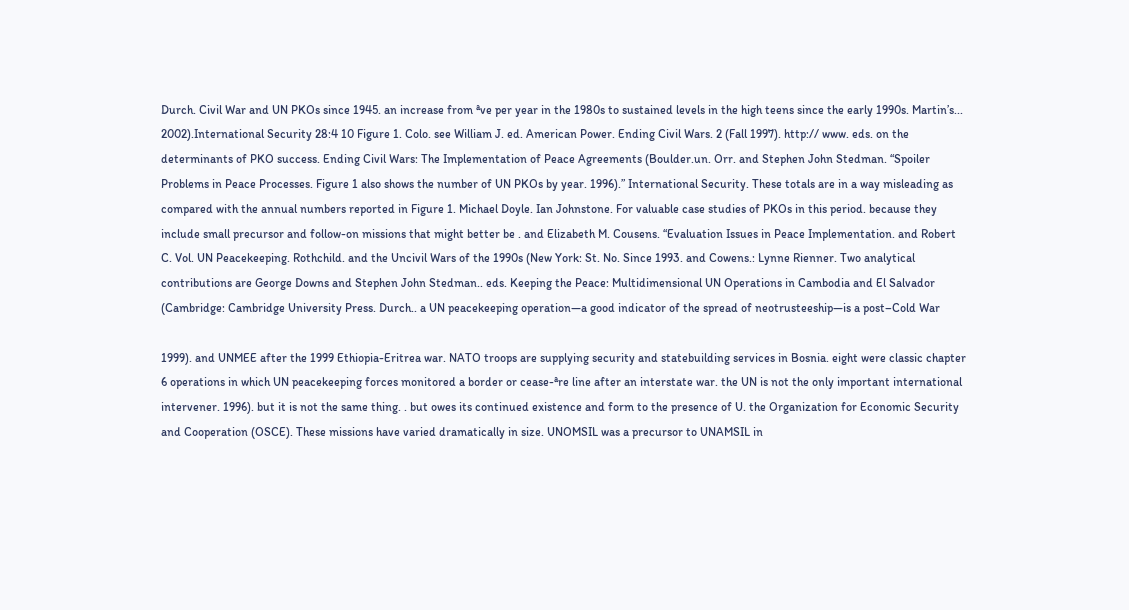Durch. Civil War and UN PKOs since 1945. an increase from ªve per year in the 1980s to sustained levels in the high teens since the early 1990s. Martin’s... 2002).International Security 28:4 10 Figure 1. Colo. see William J. ed. American Power. Ending Civil Wars. 2 (Fall 1997). http:// www. eds. on the determinants of PKO success. Ending Civil Wars: The Implementation of Peace Agreements (Boulder.un. Orr. and Stephen John Stedman. “Spoiler Problems in Peace Processes. Figure 1 also shows the number of UN PKOs by year. 1996).” International Security. These totals are in a way misleading as compared with the annual numbers reported in Figure 1. Michael Doyle. Ian Johnstone. For valuable case studies of PKOs in this period. because they include small precursor and follow-on missions that might better be . and Elizabeth M. Cousens. “Evaluation Issues in Peace Implementation. and Robert C. Vol. UN Peacekeeping. Rothchild. and the Uncivil Wars of the 1990s (New York: St. No. Since 1993. and Cowens.: Lynne Rienner. Two analytical contributions are George Downs and Stephen John Stedman.. eds. Keeping the Peace: Multidimensional UN Operations in Cambodia and El Salvador (Cambridge: Cambridge University Press. Durch.. a UN peacekeeping operation—a good indicator of the spread of neotrusteeship—is a post–Cold War

1999). and UNMEE after the 1999 Ethiopia-Eritrea war. NATO troops are supplying security and statebuilding services in Bosnia. eight were classic chapter 6 operations in which UN peacekeeping forces monitored a border or cease-ªre line after an interstate war. the UN is not the only important international intervener. 1996). but it is not the same thing. . but owes its continued existence and form to the presence of U. the Organization for Economic Security and Cooperation (OSCE). These missions have varied dramatically in size. UNOMSIL was a precursor to UNAMSIL in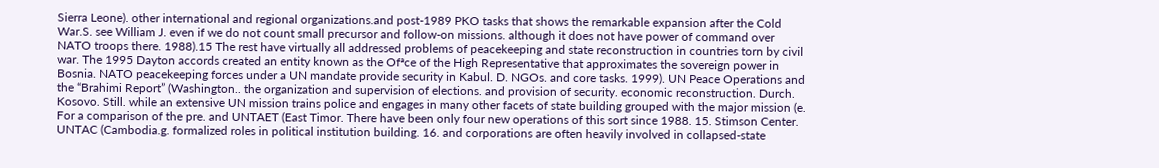Sierra Leone). other international and regional organizations.and post-1989 PKO tasks that shows the remarkable expansion after the Cold War.S. see William J. even if we do not count small precursor and follow-on missions. although it does not have power of command over NATO troops there. 1988).15 The rest have virtually all addressed problems of peacekeeping and state reconstruction in countries torn by civil war. The 1995 Dayton accords created an entity known as the Ofªce of the High Representative that approximates the sovereign power in Bosnia. NATO peacekeeping forces under a UN mandate provide security in Kabul. D. NGOs. and core tasks. 1999). UN Peace Operations and the “Brahimi Report” (Washington.. the organization and supervision of elections. and provision of security. economic reconstruction. Durch. Kosovo. Still. while an extensive UN mission trains police and engages in many other facets of state building grouped with the major mission (e. For a comparison of the pre. and UNTAET (East Timor. There have been only four new operations of this sort since 1988. 15. Stimson Center. UNTAC (Cambodia.g. formalized roles in political institution building. 16. and corporations are often heavily involved in collapsed-state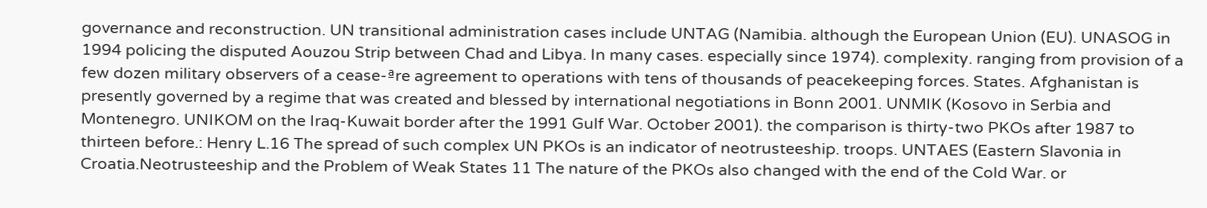governance and reconstruction. UN transitional administration cases include UNTAG (Namibia. although the European Union (EU). UNASOG in 1994 policing the disputed Aouzou Strip between Chad and Libya. In many cases. especially since 1974). complexity. ranging from provision of a few dozen military observers of a cease-ªre agreement to operations with tens of thousands of peacekeeping forces. States. Afghanistan is presently governed by a regime that was created and blessed by international negotiations in Bonn 2001. UNMIK (Kosovo in Serbia and Montenegro. UNIKOM on the Iraq-Kuwait border after the 1991 Gulf War. October 2001). the comparison is thirty-two PKOs after 1987 to thirteen before.: Henry L.16 The spread of such complex UN PKOs is an indicator of neotrusteeship. troops. UNTAES (Eastern Slavonia in Croatia.Neotrusteeship and the Problem of Weak States 11 The nature of the PKOs also changed with the end of the Cold War. or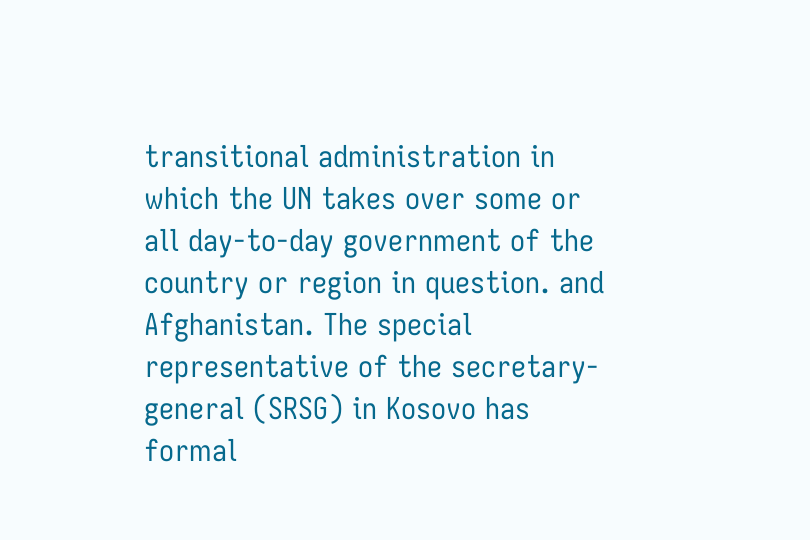transitional administration in which the UN takes over some or all day-to-day government of the country or region in question. and Afghanistan. The special representative of the secretary-general (SRSG) in Kosovo has formal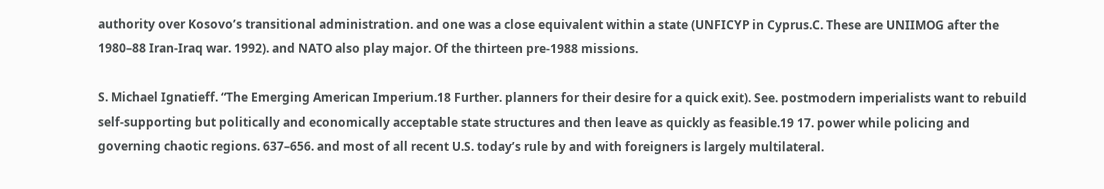authority over Kosovo’s transitional administration. and one was a close equivalent within a state (UNFICYP in Cyprus.C. These are UNIIMOG after the 1980–88 Iran-Iraq war. 1992). and NATO also play major. Of the thirteen pre-1988 missions.

S. Michael Ignatieff. “The Emerging American Imperium.18 Further. planners for their desire for a quick exit). See. postmodern imperialists want to rebuild self-supporting but politically and economically acceptable state structures and then leave as quickly as feasible.19 17. power while policing and governing chaotic regions. 637–656. and most of all recent U.S. today’s rule by and with foreigners is largely multilateral.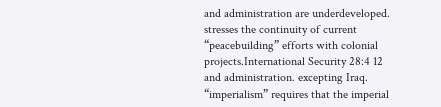and administration are underdeveloped. stresses the continuity of current “peacebuilding” efforts with colonial projects.International Security 28:4 12 and administration. excepting Iraq. “imperialism” requires that the imperial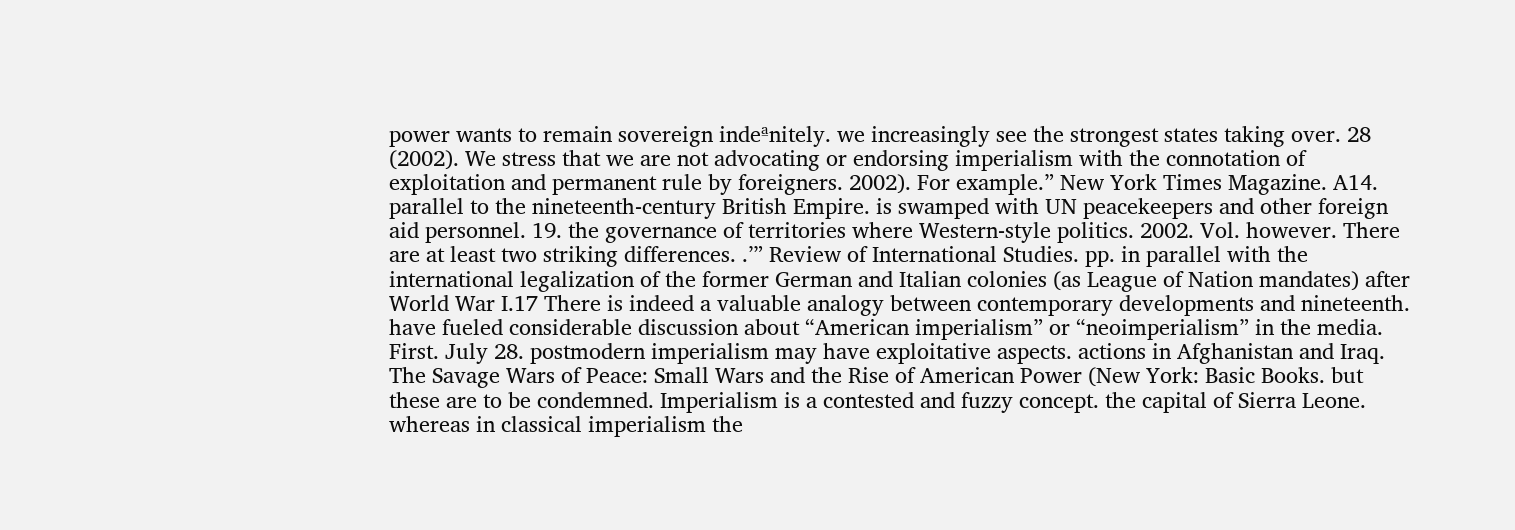power wants to remain sovereign indeªnitely. we increasingly see the strongest states taking over. 28 (2002). We stress that we are not advocating or endorsing imperialism with the connotation of exploitation and permanent rule by foreigners. 2002). For example.” New York Times Magazine. A14. parallel to the nineteenth-century British Empire. is swamped with UN peacekeepers and other foreign aid personnel. 19. the governance of territories where Western-style politics. 2002. Vol. however. There are at least two striking differences. .’” Review of International Studies. pp. in parallel with the international legalization of the former German and Italian colonies (as League of Nation mandates) after World War I.17 There is indeed a valuable analogy between contemporary developments and nineteenth. have fueled considerable discussion about “American imperialism” or “neoimperialism” in the media. First. July 28. postmodern imperialism may have exploitative aspects. actions in Afghanistan and Iraq. The Savage Wars of Peace: Small Wars and the Rise of American Power (New York: Basic Books. but these are to be condemned. Imperialism is a contested and fuzzy concept. the capital of Sierra Leone. whereas in classical imperialism the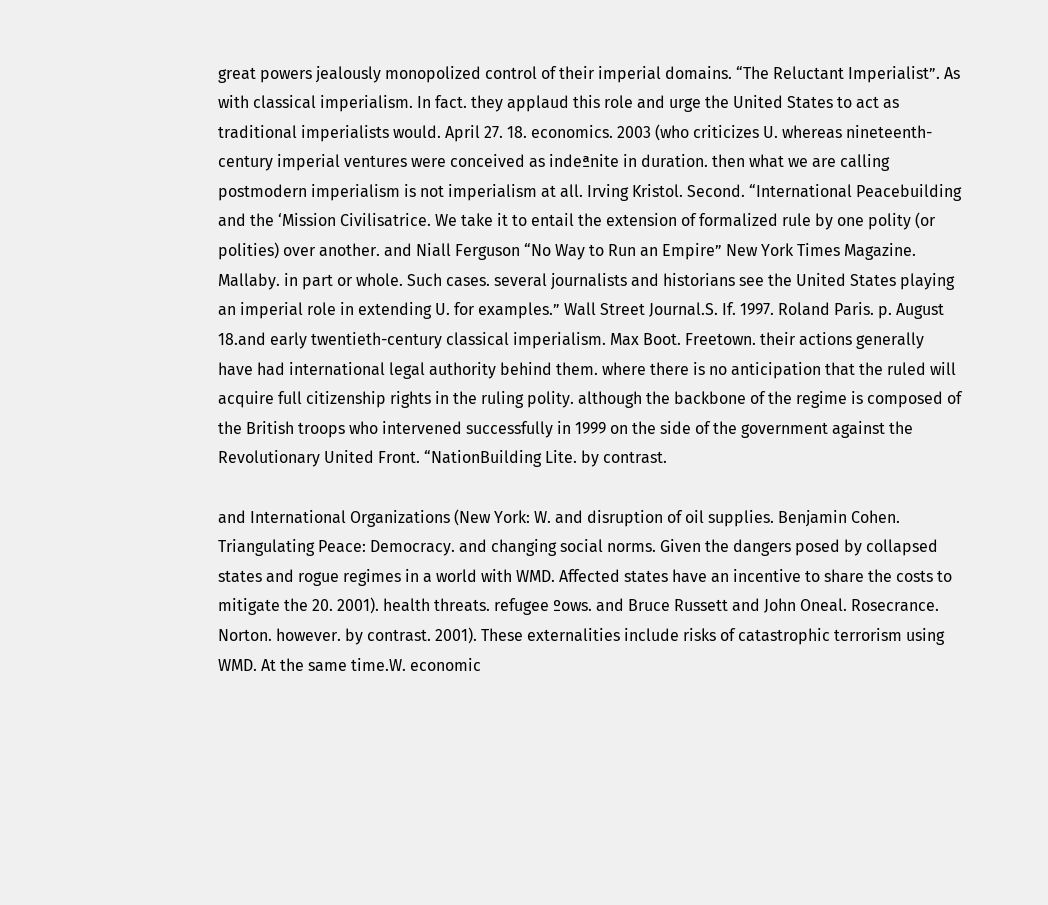great powers jealously monopolized control of their imperial domains. “The Reluctant Imperialist”. As with classical imperialism. In fact. they applaud this role and urge the United States to act as traditional imperialists would. April 27. 18. economics. 2003 (who criticizes U. whereas nineteenth-century imperial ventures were conceived as indeªnite in duration. then what we are calling postmodern imperialism is not imperialism at all. Irving Kristol. Second. “International Peacebuilding and the ‘Mission Civilisatrice. We take it to entail the extension of formalized rule by one polity (or polities) over another. and Niall Ferguson “No Way to Run an Empire” New York Times Magazine. Mallaby. in part or whole. Such cases. several journalists and historians see the United States playing an imperial role in extending U. for examples.” Wall Street Journal.S. If. 1997. Roland Paris. p. August 18.and early twentieth-century classical imperialism. Max Boot. Freetown. their actions generally have had international legal authority behind them. where there is no anticipation that the ruled will acquire full citizenship rights in the ruling polity. although the backbone of the regime is composed of the British troops who intervened successfully in 1999 on the side of the government against the Revolutionary United Front. “NationBuilding Lite. by contrast.

and International Organizations (New York: W. and disruption of oil supplies. Benjamin Cohen. Triangulating Peace: Democracy. and changing social norms. Given the dangers posed by collapsed states and rogue regimes in a world with WMD. Affected states have an incentive to share the costs to mitigate the 20. 2001). health threats. refugee ºows. and Bruce Russett and John Oneal. Rosecrance. Norton. however. by contrast. 2001). These externalities include risks of catastrophic terrorism using WMD. At the same time.W. economic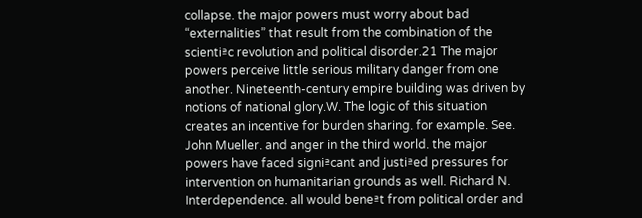collapse. the major powers must worry about bad “externalities” that result from the combination of the scientiªc revolution and political disorder.21 The major powers perceive little serious military danger from one another. Nineteenth-century empire building was driven by notions of national glory.W. The logic of this situation creates an incentive for burden sharing. for example. See. John Mueller. and anger in the third world. the major powers have faced signiªcant and justiªed pressures for intervention on humanitarian grounds as well. Richard N. Interdependence. all would beneªt from political order and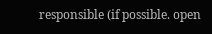responsible (if possible. open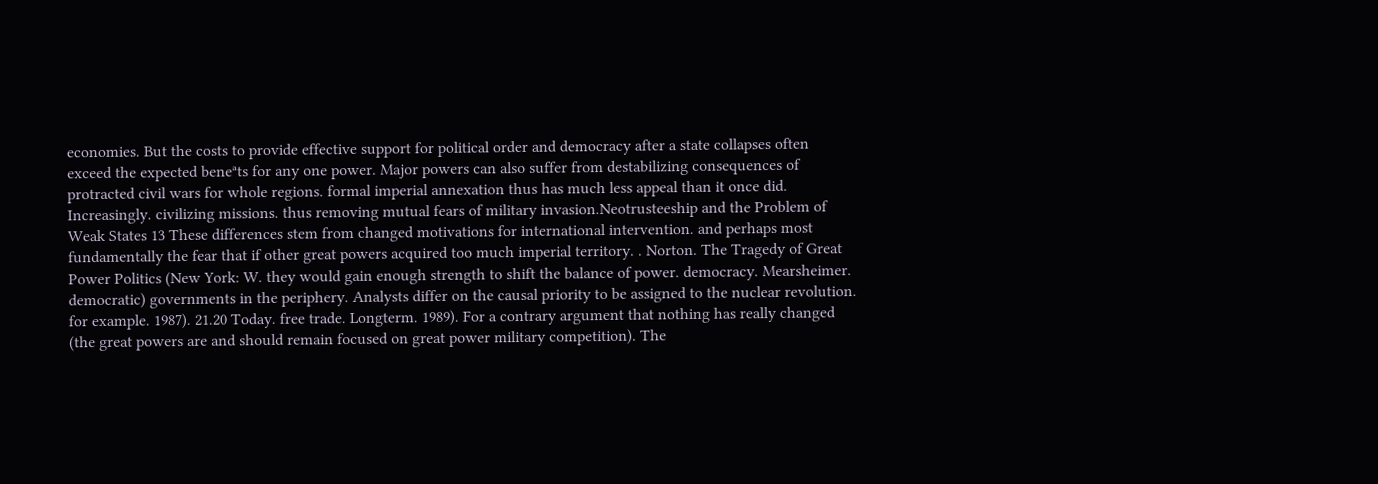economies. But the costs to provide effective support for political order and democracy after a state collapses often exceed the expected beneªts for any one power. Major powers can also suffer from destabilizing consequences of protracted civil wars for whole regions. formal imperial annexation thus has much less appeal than it once did. Increasingly. civilizing missions. thus removing mutual fears of military invasion.Neotrusteeship and the Problem of Weak States 13 These differences stem from changed motivations for international intervention. and perhaps most fundamentally the fear that if other great powers acquired too much imperial territory. . Norton. The Tragedy of Great Power Politics (New York: W. they would gain enough strength to shift the balance of power. democracy. Mearsheimer. democratic) governments in the periphery. Analysts differ on the causal priority to be assigned to the nuclear revolution. for example. 1987). 21.20 Today. free trade. Longterm. 1989). For a contrary argument that nothing has really changed (the great powers are and should remain focused on great power military competition). The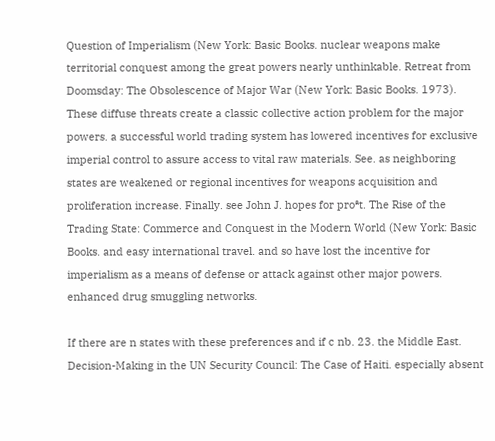Question of Imperialism (New York: Basic Books. nuclear weapons make territorial conquest among the great powers nearly unthinkable. Retreat from Doomsday: The Obsolescence of Major War (New York: Basic Books. 1973). These diffuse threats create a classic collective action problem for the major powers. a successful world trading system has lowered incentives for exclusive imperial control to assure access to vital raw materials. See. as neighboring states are weakened or regional incentives for weapons acquisition and proliferation increase. Finally. see John J. hopes for proªt. The Rise of the Trading State: Commerce and Conquest in the Modern World (New York: Basic Books. and easy international travel. and so have lost the incentive for imperialism as a means of defense or attack against other major powers. enhanced drug smuggling networks.

If there are n states with these preferences and if c nb. 23. the Middle East. Decision-Making in the UN Security Council: The Case of Haiti. especially absent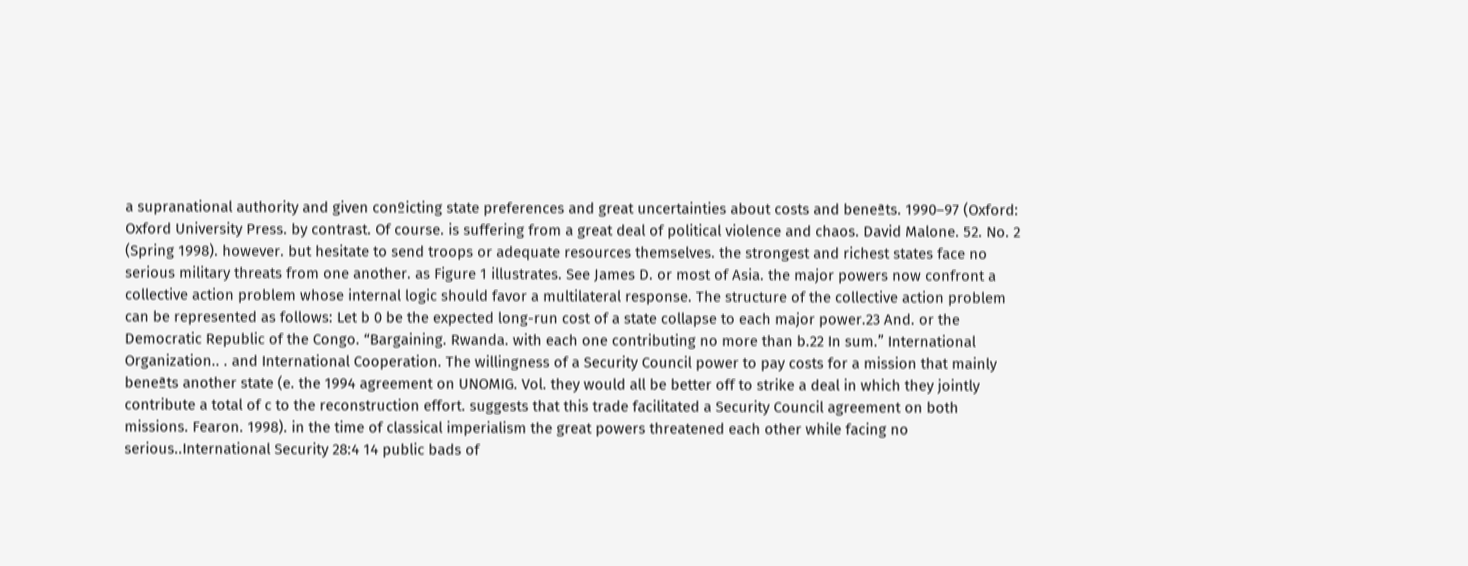a supranational authority and given conºicting state preferences and great uncertainties about costs and beneªts. 1990–97 (Oxford: Oxford University Press. by contrast. Of course. is suffering from a great deal of political violence and chaos. David Malone. 52. No. 2 (Spring 1998). however. but hesitate to send troops or adequate resources themselves. the strongest and richest states face no serious military threats from one another. as Figure 1 illustrates. See James D. or most of Asia. the major powers now confront a collective action problem whose internal logic should favor a multilateral response. The structure of the collective action problem can be represented as follows: Let b 0 be the expected long-run cost of a state collapse to each major power.23 And. or the Democratic Republic of the Congo. “Bargaining. Rwanda. with each one contributing no more than b.22 In sum.” International Organization.. . and International Cooperation. The willingness of a Security Council power to pay costs for a mission that mainly beneªts another state (e. the 1994 agreement on UNOMIG. Vol. they would all be better off to strike a deal in which they jointly contribute a total of c to the reconstruction effort. suggests that this trade facilitated a Security Council agreement on both missions. Fearon. 1998). in the time of classical imperialism the great powers threatened each other while facing no serious..International Security 28:4 14 public bads of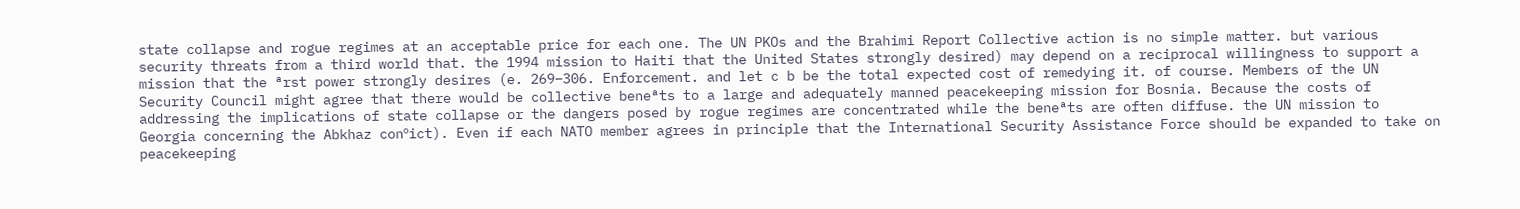state collapse and rogue regimes at an acceptable price for each one. The UN PKOs and the Brahimi Report Collective action is no simple matter. but various security threats from a third world that. the 1994 mission to Haiti that the United States strongly desired) may depend on a reciprocal willingness to support a mission that the ªrst power strongly desires (e. 269–306. Enforcement. and let c b be the total expected cost of remedying it. of course. Members of the UN Security Council might agree that there would be collective beneªts to a large and adequately manned peacekeeping mission for Bosnia. Because the costs of addressing the implications of state collapse or the dangers posed by rogue regimes are concentrated while the beneªts are often diffuse. the UN mission to Georgia concerning the Abkhaz conºict). Even if each NATO member agrees in principle that the International Security Assistance Force should be expanded to take on peacekeeping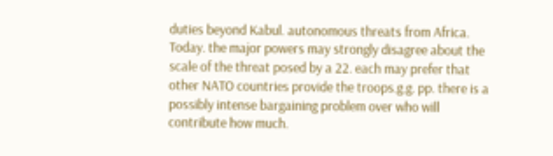duties beyond Kabul. autonomous threats from Africa. Today. the major powers may strongly disagree about the scale of the threat posed by a 22. each may prefer that other NATO countries provide the troops.g.g. pp. there is a possibly intense bargaining problem over who will contribute how much.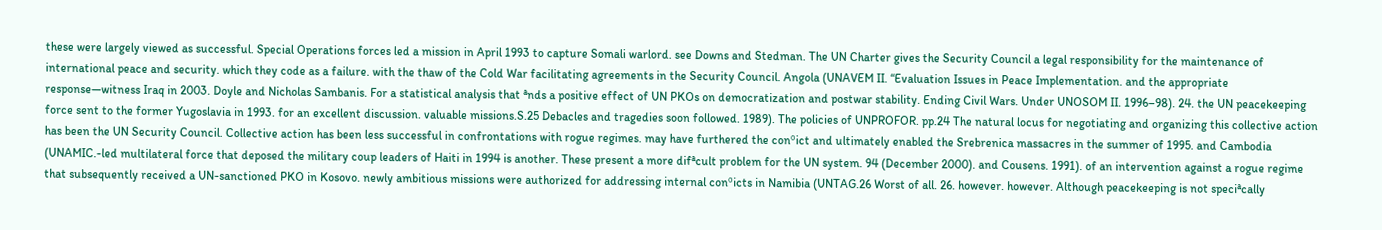these were largely viewed as successful. Special Operations forces led a mission in April 1993 to capture Somali warlord. see Downs and Stedman. The UN Charter gives the Security Council a legal responsibility for the maintenance of international peace and security. which they code as a failure. with the thaw of the Cold War facilitating agreements in the Security Council. Angola (UNAVEM II. “Evaluation Issues in Peace Implementation. and the appropriate response—witness Iraq in 2003. Doyle and Nicholas Sambanis. For a statistical analysis that ªnds a positive effect of UN PKOs on democratization and postwar stability. Ending Civil Wars. Under UNOSOM II. 1996–98). 24. the UN peacekeeping force sent to the former Yugoslavia in 1993. for an excellent discussion. valuable missions.S.25 Debacles and tragedies soon followed. 1989). The policies of UNPROFOR. pp.24 The natural locus for negotiating and organizing this collective action has been the UN Security Council. Collective action has been less successful in confrontations with rogue regimes. may have furthered the conºict and ultimately enabled the Srebrenica massacres in the summer of 1995. and Cambodia (UNAMIC.-led multilateral force that deposed the military coup leaders of Haiti in 1994 is another. These present a more difªcult problem for the UN system. 94 (December 2000). and Cousens. 1991). of an intervention against a rogue regime that subsequently received a UN-sanctioned PKO in Kosovo. newly ambitious missions were authorized for addressing internal conºicts in Namibia (UNTAG.26 Worst of all. 26. however. however. Although peacekeeping is not speciªcally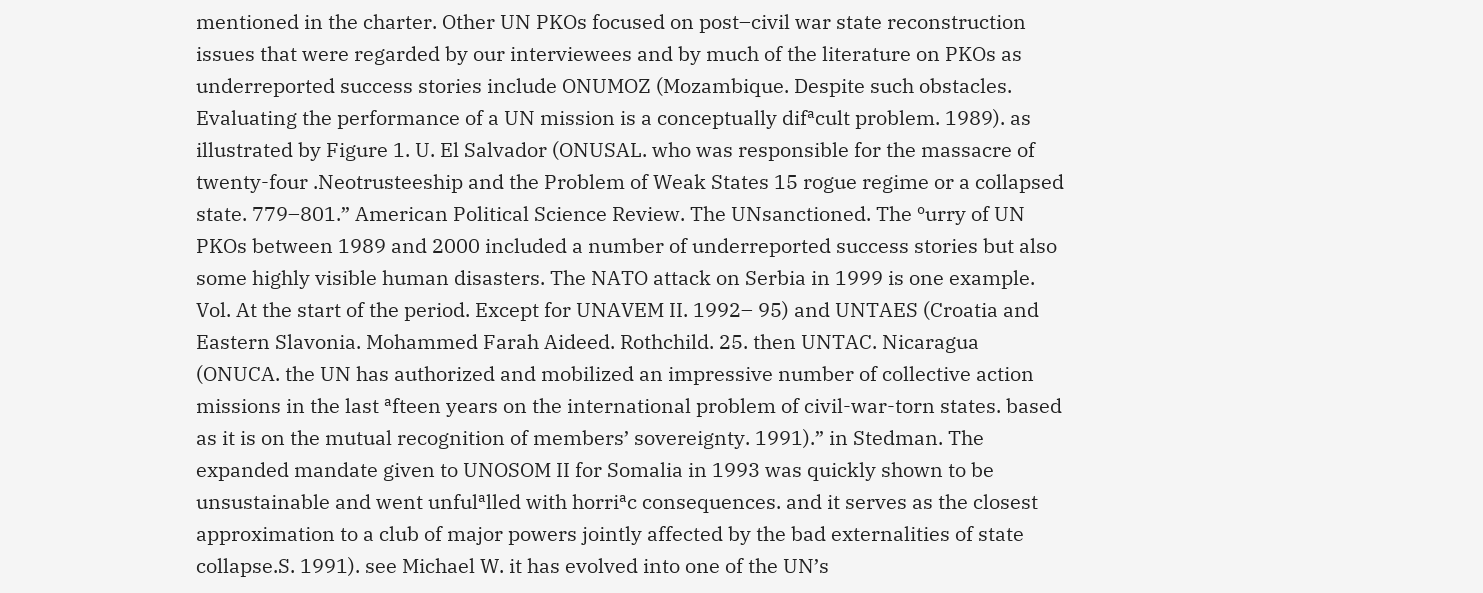mentioned in the charter. Other UN PKOs focused on post–civil war state reconstruction issues that were regarded by our interviewees and by much of the literature on PKOs as underreported success stories include ONUMOZ (Mozambique. Despite such obstacles. Evaluating the performance of a UN mission is a conceptually difªcult problem. 1989). as illustrated by Figure 1. U. El Salvador (ONUSAL. who was responsible for the massacre of twenty-four .Neotrusteeship and the Problem of Weak States 15 rogue regime or a collapsed state. 779–801.” American Political Science Review. The UNsanctioned. The ºurry of UN PKOs between 1989 and 2000 included a number of underreported success stories but also some highly visible human disasters. The NATO attack on Serbia in 1999 is one example. Vol. At the start of the period. Except for UNAVEM II. 1992– 95) and UNTAES (Croatia and Eastern Slavonia. Mohammed Farah Aideed. Rothchild. 25. then UNTAC. Nicaragua (ONUCA. the UN has authorized and mobilized an impressive number of collective action missions in the last ªfteen years on the international problem of civil-war-torn states. based as it is on the mutual recognition of members’ sovereignty. 1991).” in Stedman. The expanded mandate given to UNOSOM II for Somalia in 1993 was quickly shown to be unsustainable and went unfulªlled with horriªc consequences. and it serves as the closest approximation to a club of major powers jointly affected by the bad externalities of state collapse.S. 1991). see Michael W. it has evolved into one of the UN’s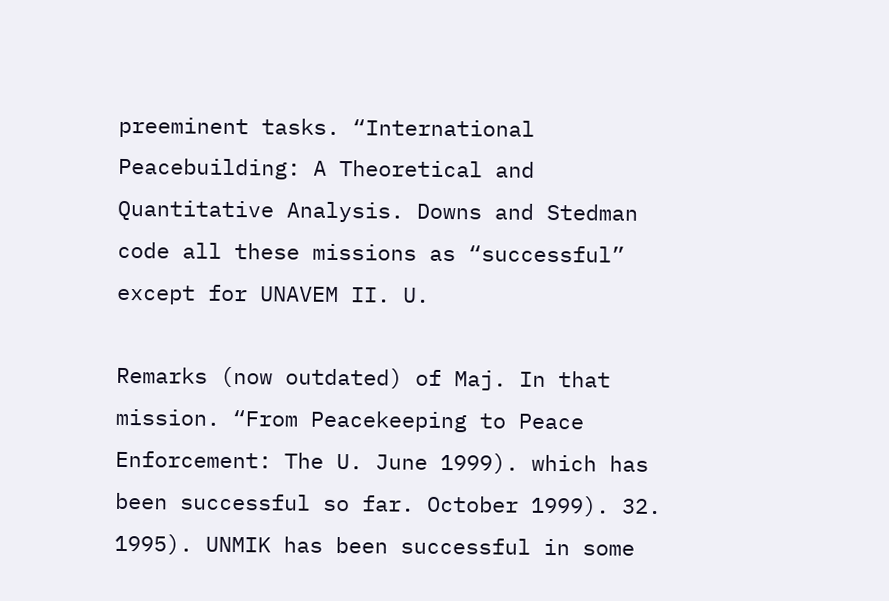preeminent tasks. “International Peacebuilding: A Theoretical and Quantitative Analysis. Downs and Stedman code all these missions as “successful” except for UNAVEM II. U.

Remarks (now outdated) of Maj. In that mission. “From Peacekeeping to Peace Enforcement: The U. June 1999). which has been successful so far. October 1999). 32. 1995). UNMIK has been successful in some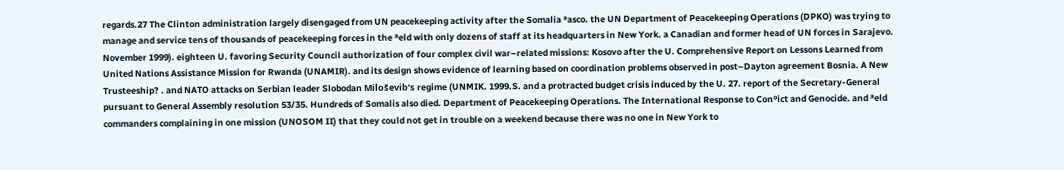regards.27 The Clinton administration largely disengaged from UN peacekeeping activity after the Somalia ªasco. the UN Department of Peacekeeping Operations (DPKO) was trying to manage and service tens of thousands of peacekeeping forces in the ªeld with only dozens of staff at its headquarters in New York. a Canadian and former head of UN forces in Sarajevo. November 1999). eighteen U. favoring Security Council authorization of four complex civil war–related missions: Kosovo after the U. Comprehensive Report on Lessons Learned from United Nations Assistance Mission for Rwanda (UNAMIR). and its design shows evidence of learning based on coordination problems observed in post–Dayton agreement Bosnia. A New Trusteeship? . and NATO attacks on Serbian leader Slobodan Miloševib’s regime (UNMIK. 1999.S. and a protracted budget crisis induced by the U. 27. report of the Secretary-General pursuant to General Assembly resolution 53/35. Hundreds of Somalis also died. Department of Peacekeeping Operations. The International Response to Conºict and Genocide. and ªeld commanders complaining in one mission (UNOSOM II) that they could not get in trouble on a weekend because there was no one in New York to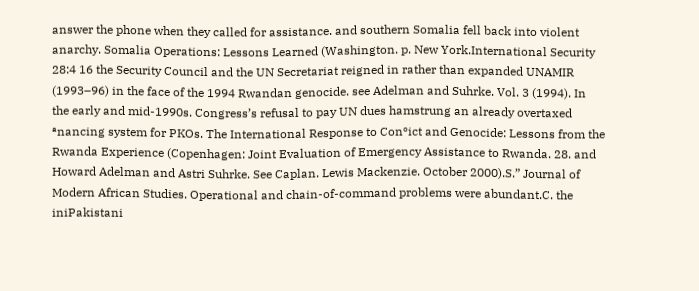answer the phone when they called for assistance. and southern Somalia fell back into violent anarchy. Somalia Operations: Lessons Learned (Washington. p. New York.International Security 28:4 16 the Security Council and the UN Secretariat reigned in rather than expanded UNAMIR (1993–96) in the face of the 1994 Rwandan genocide. see Adelman and Suhrke. Vol. 3 (1994). In the early and mid-1990s. Congress’s refusal to pay UN dues hamstrung an already overtaxed ªnancing system for PKOs. The International Response to Conºict and Genocide: Lessons from the Rwanda Experience (Copenhagen: Joint Evaluation of Emergency Assistance to Rwanda. 28. and Howard Adelman and Astri Suhrke. See Caplan. Lewis Mackenzie. October 2000).S.” Journal of Modern African Studies. Operational and chain-of-command problems were abundant.C. the iniPakistani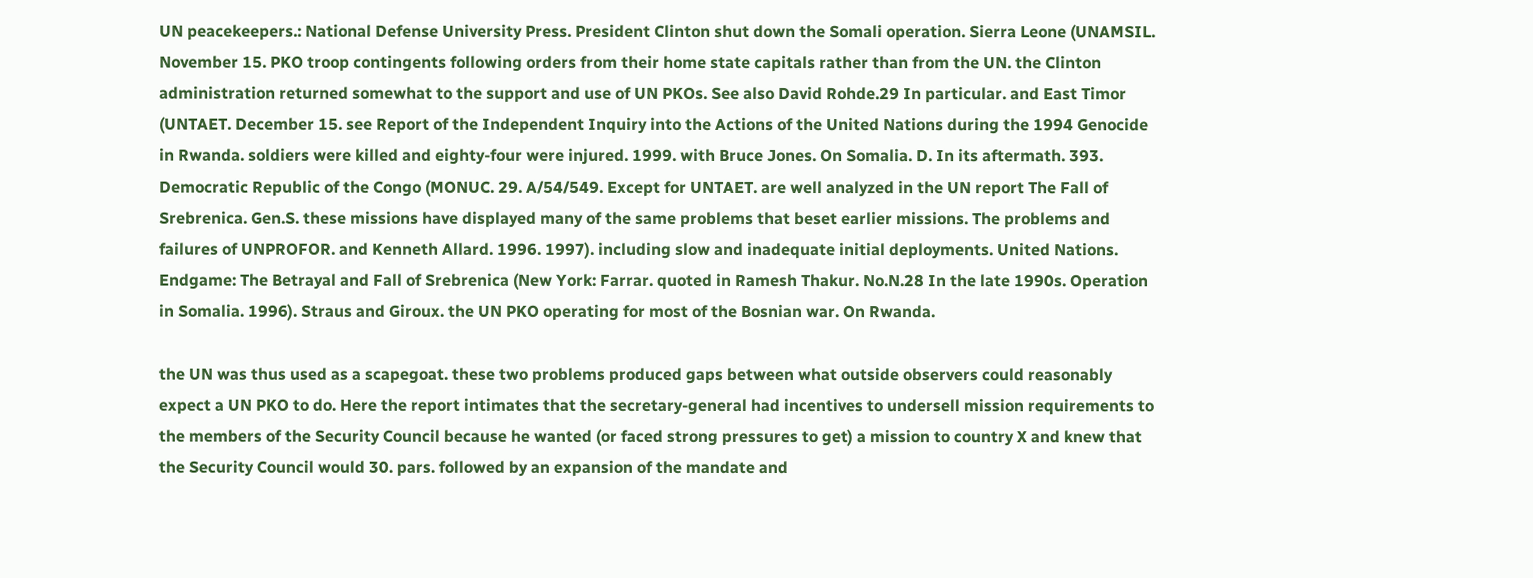UN peacekeepers.: National Defense University Press. President Clinton shut down the Somali operation. Sierra Leone (UNAMSIL. November 15. PKO troop contingents following orders from their home state capitals rather than from the UN. the Clinton administration returned somewhat to the support and use of UN PKOs. See also David Rohde.29 In particular. and East Timor (UNTAET. December 15. see Report of the Independent Inquiry into the Actions of the United Nations during the 1994 Genocide in Rwanda. soldiers were killed and eighty-four were injured. 1999. with Bruce Jones. On Somalia. D. In its aftermath. 393. Democratic Republic of the Congo (MONUC. 29. A/54/549. Except for UNTAET. are well analyzed in the UN report The Fall of Srebrenica. Gen.S. these missions have displayed many of the same problems that beset earlier missions. The problems and failures of UNPROFOR. and Kenneth Allard. 1996. 1997). including slow and inadequate initial deployments. United Nations. Endgame: The Betrayal and Fall of Srebrenica (New York: Farrar. quoted in Ramesh Thakur. No.N.28 In the late 1990s. Operation in Somalia. 1996). Straus and Giroux. the UN PKO operating for most of the Bosnian war. On Rwanda.

the UN was thus used as a scapegoat. these two problems produced gaps between what outside observers could reasonably expect a UN PKO to do. Here the report intimates that the secretary-general had incentives to undersell mission requirements to the members of the Security Council because he wanted (or faced strong pressures to get) a mission to country X and knew that the Security Council would 30. pars. followed by an expansion of the mandate and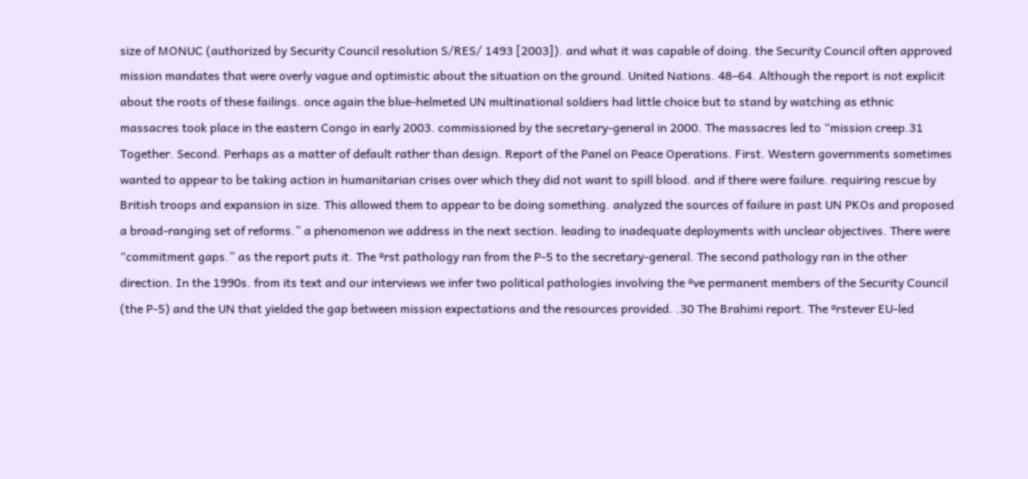size of MONUC (authorized by Security Council resolution S/RES/ 1493 [2003]). and what it was capable of doing. the Security Council often approved mission mandates that were overly vague and optimistic about the situation on the ground. United Nations. 48–64. Although the report is not explicit about the roots of these failings. once again the blue-helmeted UN multinational soldiers had little choice but to stand by watching as ethnic massacres took place in the eastern Congo in early 2003. commissioned by the secretary-general in 2000. The massacres led to “mission creep.31 Together. Second. Perhaps as a matter of default rather than design. Report of the Panel on Peace Operations. First. Western governments sometimes wanted to appear to be taking action in humanitarian crises over which they did not want to spill blood. and if there were failure. requiring rescue by British troops and expansion in size. This allowed them to appear to be doing something. analyzed the sources of failure in past UN PKOs and proposed a broad-ranging set of reforms.” a phenomenon we address in the next section. leading to inadequate deployments with unclear objectives. There were “commitment gaps.” as the report puts it. The ªrst pathology ran from the P-5 to the secretary-general. The second pathology ran in the other direction. In the 1990s. from its text and our interviews we infer two political pathologies involving the ªve permanent members of the Security Council (the P-5) and the UN that yielded the gap between mission expectations and the resources provided. .30 The Brahimi report. The ªrstever EU-led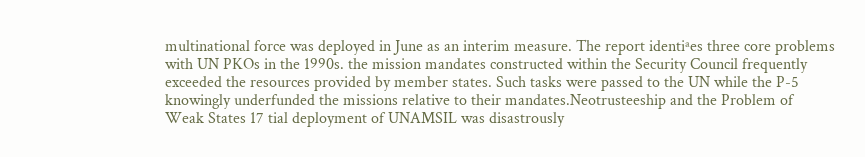multinational force was deployed in June as an interim measure. The report identiªes three core problems with UN PKOs in the 1990s. the mission mandates constructed within the Security Council frequently exceeded the resources provided by member states. Such tasks were passed to the UN while the P-5 knowingly underfunded the missions relative to their mandates.Neotrusteeship and the Problem of Weak States 17 tial deployment of UNAMSIL was disastrously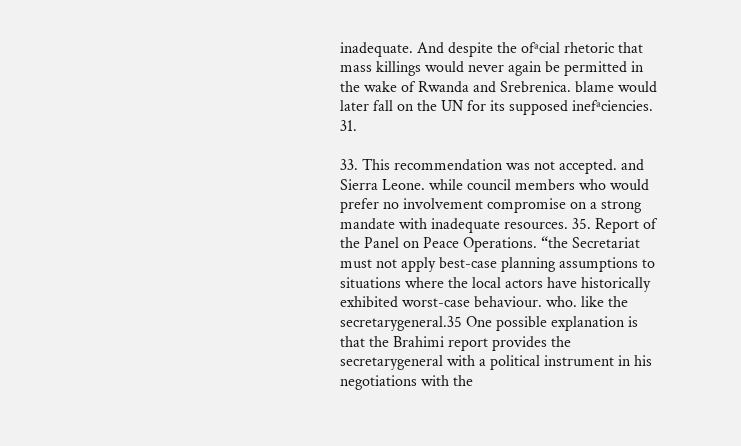inadequate. And despite the ofªcial rhetoric that mass killings would never again be permitted in the wake of Rwanda and Srebrenica. blame would later fall on the UN for its supposed inefªciencies. 31.

33. This recommendation was not accepted. and Sierra Leone. while council members who would prefer no involvement compromise on a strong mandate with inadequate resources. 35. Report of the Panel on Peace Operations. “the Secretariat must not apply best-case planning assumptions to situations where the local actors have historically exhibited worst-case behaviour. who. like the secretarygeneral.35 One possible explanation is that the Brahimi report provides the secretarygeneral with a political instrument in his negotiations with the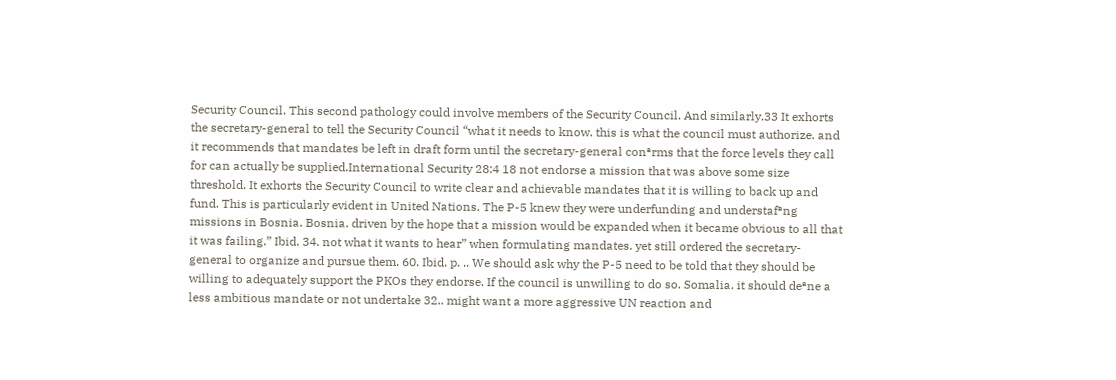Security Council. This second pathology could involve members of the Security Council. And similarly.33 It exhorts the secretary-general to tell the Security Council “what it needs to know. this is what the council must authorize. and it recommends that mandates be left in draft form until the secretary-general conªrms that the force levels they call for can actually be supplied.International Security 28:4 18 not endorse a mission that was above some size threshold. It exhorts the Security Council to write clear and achievable mandates that it is willing to back up and fund. This is particularly evident in United Nations. The P-5 knew they were underfunding and understafªng missions in Bosnia. Bosnia. driven by the hope that a mission would be expanded when it became obvious to all that it was failing.” Ibid. 34. not what it wants to hear” when formulating mandates. yet still ordered the secretary-general to organize and pursue them. 60. Ibid. p. .. We should ask why the P-5 need to be told that they should be willing to adequately support the PKOs they endorse. If the council is unwilling to do so. Somalia. it should deªne a less ambitious mandate or not undertake 32.. might want a more aggressive UN reaction and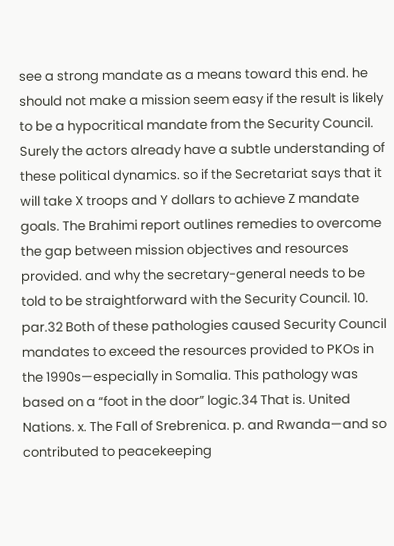see a strong mandate as a means toward this end. he should not make a mission seem easy if the result is likely to be a hypocritical mandate from the Security Council. Surely the actors already have a subtle understanding of these political dynamics. so if the Secretariat says that it will take X troops and Y dollars to achieve Z mandate goals. The Brahimi report outlines remedies to overcome the gap between mission objectives and resources provided. and why the secretary-general needs to be told to be straightforward with the Security Council. 10. par.32 Both of these pathologies caused Security Council mandates to exceed the resources provided to PKOs in the 1990s—especially in Somalia. This pathology was based on a “foot in the door” logic.34 That is. United Nations. x. The Fall of Srebrenica. p. and Rwanda—and so contributed to peacekeeping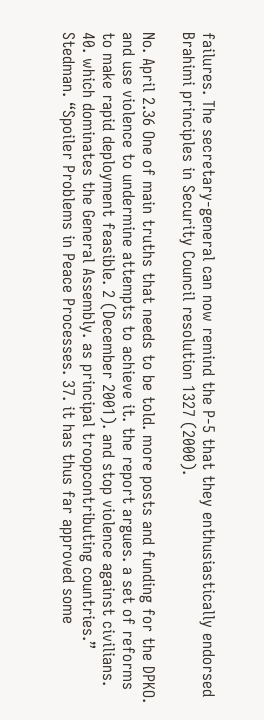failures. The secretary-general can now remind the P-5 that they enthusiastically endorsed Brahimi principles in Security Council resolution 1327 (2000).

No. April 2.36 One of main truths that needs to be told. more posts and funding for the DPKO. and use violence to undermine attempts to achieve it. the report argues. a set of reforms to make rapid deployment feasible. 2 (December 2001). and stop violence against civilians. 40. which dominates the General Assembly. as principal troopcontributing countries.” Stedman. “Spoiler Problems in Peace Processes. 37. it has thus far approved some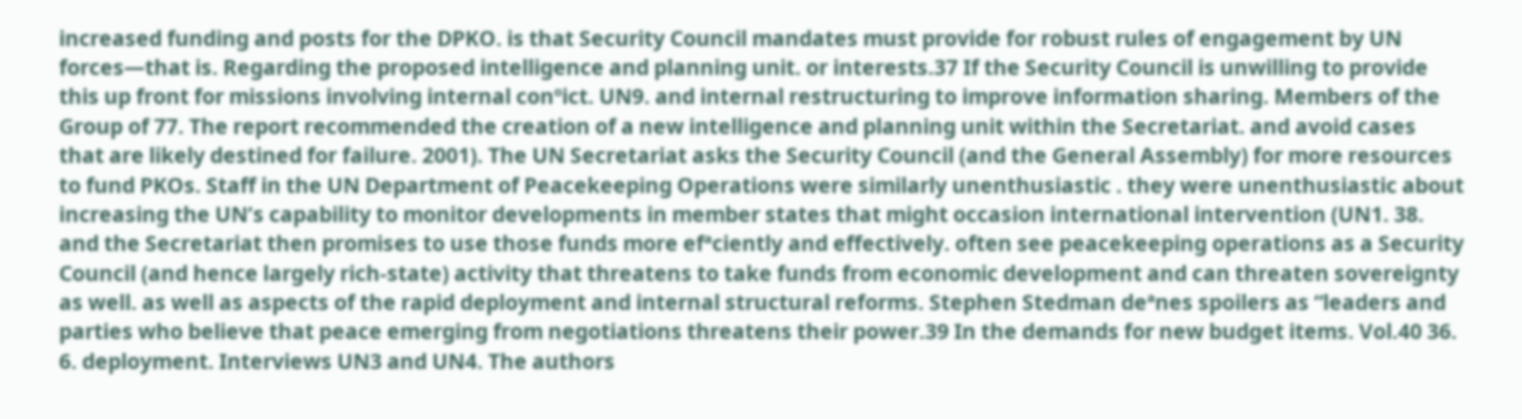increased funding and posts for the DPKO. is that Security Council mandates must provide for robust rules of engagement by UN forces—that is. Regarding the proposed intelligence and planning unit. or interests.37 If the Security Council is unwilling to provide this up front for missions involving internal conºict. UN9. and internal restructuring to improve information sharing. Members of the Group of 77. The report recommended the creation of a new intelligence and planning unit within the Secretariat. and avoid cases that are likely destined for failure. 2001). The UN Secretariat asks the Security Council (and the General Assembly) for more resources to fund PKOs. Staff in the UN Department of Peacekeeping Operations were similarly unenthusiastic . they were unenthusiastic about increasing the UN’s capability to monitor developments in member states that might occasion international intervention (UN1. 38. and the Secretariat then promises to use those funds more efªciently and effectively. often see peacekeeping operations as a Security Council (and hence largely rich-state) activity that threatens to take funds from economic development and can threaten sovereignty as well. as well as aspects of the rapid deployment and internal structural reforms. Stephen Stedman deªnes spoilers as “leaders and parties who believe that peace emerging from negotiations threatens their power.39 In the demands for new budget items. Vol.40 36. 6. deployment. Interviews UN3 and UN4. The authors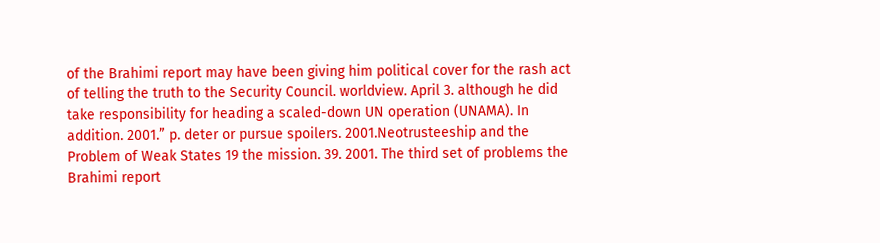of the Brahimi report may have been giving him political cover for the rash act of telling the truth to the Security Council. worldview. April 3. although he did take responsibility for heading a scaled-down UN operation (UNAMA). In addition. 2001.” p. deter or pursue spoilers. 2001.Neotrusteeship and the Problem of Weak States 19 the mission. 39. 2001. The third set of problems the Brahimi report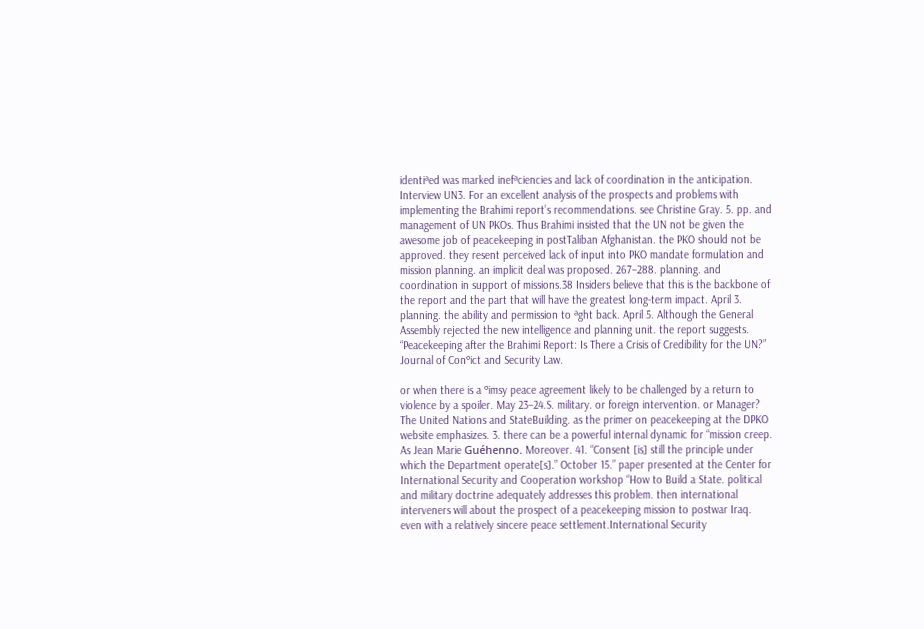identiªed was marked inefªciencies and lack of coordination in the anticipation. Interview UN3. For an excellent analysis of the prospects and problems with implementing the Brahimi report’s recommendations. see Christine Gray. 5. pp. and management of UN PKOs. Thus Brahimi insisted that the UN not be given the awesome job of peacekeeping in postTaliban Afghanistan. the PKO should not be approved. they resent perceived lack of input into PKO mandate formulation and mission planning. an implicit deal was proposed. 267–288. planning. and coordination in support of missions.38 Insiders believe that this is the backbone of the report and the part that will have the greatest long-term impact. April 3. planning. the ability and permission to ªght back. April 5. Although the General Assembly rejected the new intelligence and planning unit. the report suggests. “Peacekeeping after the Brahimi Report: Is There a Crisis of Credibility for the UN?” Journal of Conºict and Security Law.

or when there is a ºimsy peace agreement likely to be challenged by a return to violence by a spoiler. May 23–24.S. military. or foreign intervention. or Manager? The United Nations and StateBuilding. as the primer on peacekeeping at the DPKO website emphasizes. 3. there can be a powerful internal dynamic for “mission creep. As Jean Marie Guéhenno. Moreover. 41. “Consent [is] still the principle under which the Department operate[s].” October 15.” paper presented at the Center for International Security and Cooperation workshop “How to Build a State. political and military doctrine adequately addresses this problem. then international interveners will about the prospect of a peacekeeping mission to postwar Iraq. even with a relatively sincere peace settlement.International Security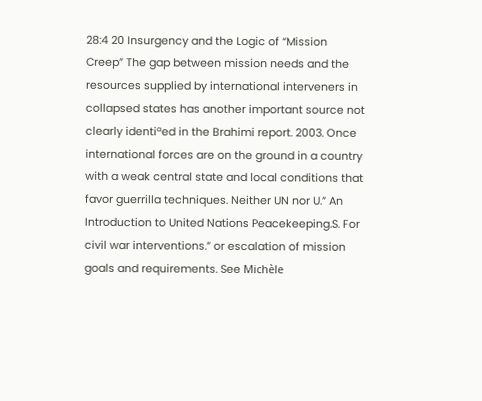28:4 20 Insurgency and the Logic of “Mission Creep” The gap between mission needs and the resources supplied by international interveners in collapsed states has another important source not clearly identiªed in the Brahimi report. 2003. Once international forces are on the ground in a country with a weak central state and local conditions that favor guerrilla techniques. Neither UN nor U.” An Introduction to United Nations Peacekeeping.S. For civil war interventions.” or escalation of mission goals and requirements. See Michèle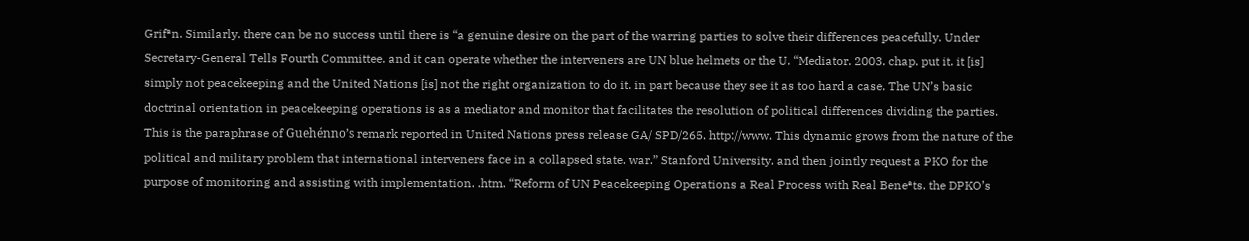Grifªn. Similarly. there can be no success until there is “a genuine desire on the part of the warring parties to solve their differences peacefully. Under Secretary-General Tells Fourth Committee. and it can operate whether the interveners are UN blue helmets or the U. “Mediator. 2003. chap. put it. it [is] simply not peacekeeping and the United Nations [is] not the right organization to do it. in part because they see it as too hard a case. The UN’s basic doctrinal orientation in peacekeeping operations is as a mediator and monitor that facilitates the resolution of political differences dividing the parties. This is the paraphrase of Guehénno’s remark reported in United Nations press release GA/ SPD/265. http://www. This dynamic grows from the nature of the political and military problem that international interveners face in a collapsed state. war.” Stanford University. and then jointly request a PKO for the purpose of monitoring and assisting with implementation. .htm. “Reform of UN Peacekeeping Operations a Real Process with Real Beneªts. the DPKO’s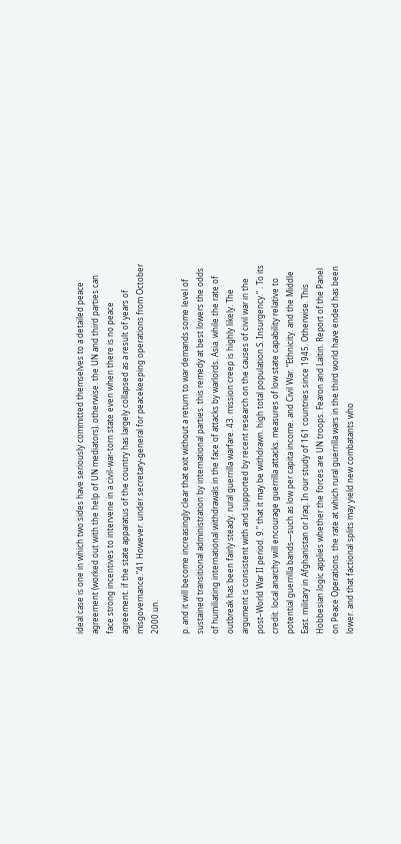ideal case is one in which two sides have seriously committed themselves to a detailed peace agreement (worked out with the help of UN mediators). otherwise. the UN and third parties can face strong incentives to intervene in a civil-war-torn state even when there is no peace agreement. if the state apparatus of the country has largely collapsed as a result of years of misgovernance.”41 However. under secretary-general for peacekeeping operations from October 2000.un.

p. and it will become increasingly clear that exit without a return to war demands some level of sustained transitional administration by international parties. this remedy at best lowers the odds of humiliating international withdrawals in the face of attacks by warlords. Asia. while the rate of outbreak has been fairly steady. rural guerrilla warfare. 43. mission creep is highly likely. The argument is consistent with and supported by recent research on the causes of civil war in the post–World War II period. 9.” that it may be withdrawn. high total population.S. Insurgency.” . To its credit. local anarchy will encourage guerrilla attacks. measures of low state capability relative to potential guerrilla bands—such as low per capita income. and Civil War. “Ethnicity. and the Middle East. military in Afghanistan or Iraq. In our study of 161 countries since 1945. Otherwise. This Hobbesian logic applies whether the forces are UN troops. Fearon and Laitin. Report of the Panel on Peace Operations. the rate at which rural guerrilla wars in the third world have ended has been lower. and that factional splits may yield new combatants who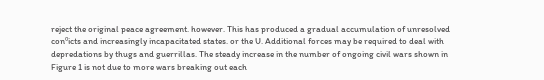reject the original peace agreement. however. This has produced a gradual accumulation of unresolved conºicts and increasingly incapacitated states. or the U. Additional forces may be required to deal with depredations by thugs and guerrillas. The steady increase in the number of ongoing civil wars shown in Figure 1 is not due to more wars breaking out each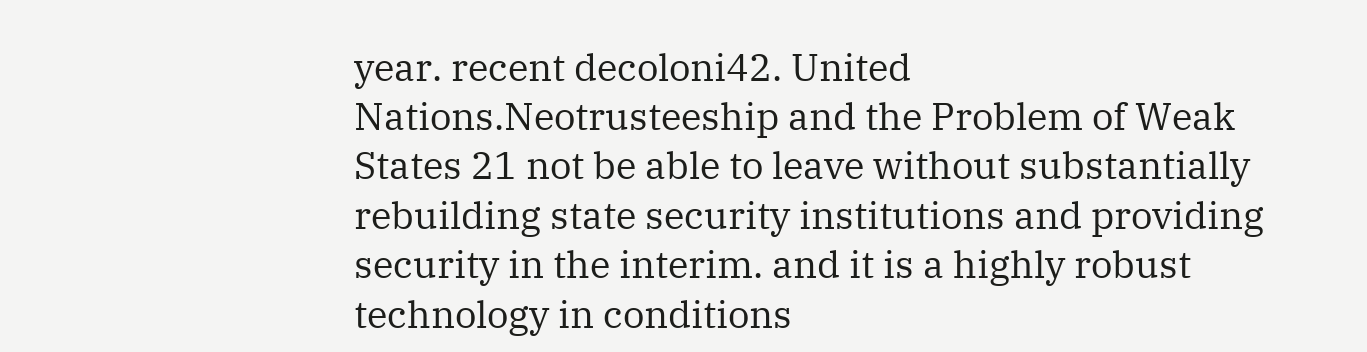year. recent decoloni42. United Nations.Neotrusteeship and the Problem of Weak States 21 not be able to leave without substantially rebuilding state security institutions and providing security in the interim. and it is a highly robust technology in conditions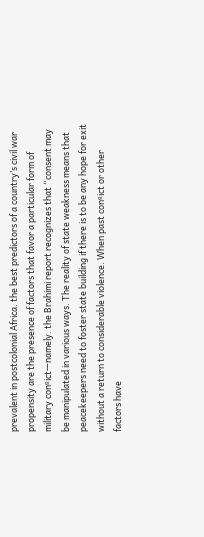prevalent in postcolonial Africa. the best predictors of a country’s civil war propensity are the presence of factors that favor a particular form of military conºict—namely. the Brahimi report recognizes that “consent may be manipulated in various ways. The reality of state weakness means that peacekeepers need to foster state building if there is to be any hope for exit without a return to considerable violence. When past conºict or other factors have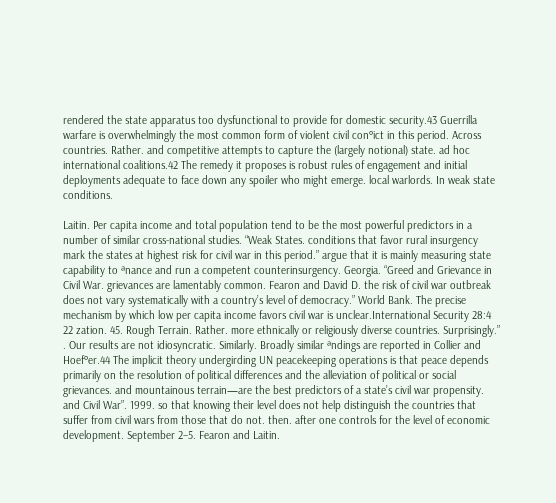rendered the state apparatus too dysfunctional to provide for domestic security.43 Guerrilla warfare is overwhelmingly the most common form of violent civil conºict in this period. Across countries. Rather. and competitive attempts to capture the (largely notional) state. ad hoc international coalitions.42 The remedy it proposes is robust rules of engagement and initial deployments adequate to face down any spoiler who might emerge. local warlords. In weak state conditions.

Laitin. Per capita income and total population tend to be the most powerful predictors in a number of similar cross-national studies. “Weak States. conditions that favor rural insurgency mark the states at highest risk for civil war in this period.” argue that it is mainly measuring state capability to ªnance and run a competent counterinsurgency. Georgia. “Greed and Grievance in Civil War. grievances are lamentably common. Fearon and David D. the risk of civil war outbreak does not vary systematically with a country’s level of democracy.” World Bank. The precise mechanism by which low per capita income favors civil war is unclear.International Security 28:4 22 zation. 45. Rough Terrain. Rather. more ethnically or religiously diverse countries. Surprisingly.” . Our results are not idiosyncratic. Similarly. Broadly similar ªndings are reported in Collier and Hoefºer.44 The implicit theory undergirding UN peacekeeping operations is that peace depends primarily on the resolution of political differences and the alleviation of political or social grievances. and mountainous terrain—are the best predictors of a state’s civil war propensity. and Civil War”. 1999. so that knowing their level does not help distinguish the countries that suffer from civil wars from those that do not. then. after one controls for the level of economic development. September 2–5. Fearon and Laitin.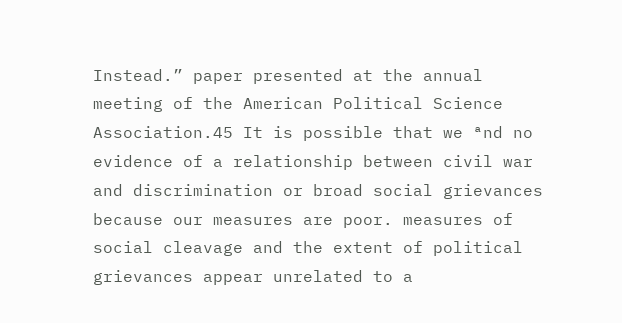Instead.” paper presented at the annual meeting of the American Political Science Association.45 It is possible that we ªnd no evidence of a relationship between civil war and discrimination or broad social grievances because our measures are poor. measures of social cleavage and the extent of political grievances appear unrelated to a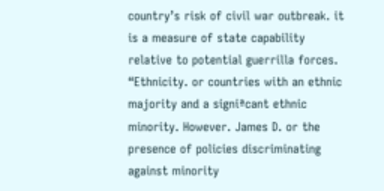country’s risk of civil war outbreak. it is a measure of state capability relative to potential guerrilla forces. “Ethnicity. or countries with an ethnic majority and a signiªcant ethnic minority. However. James D. or the presence of policies discriminating against minority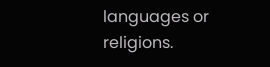languages or religions.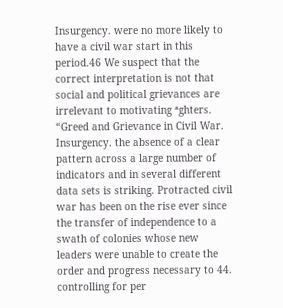Insurgency. were no more likely to have a civil war start in this period.46 We suspect that the correct interpretation is not that social and political grievances are irrelevant to motivating ªghters. “Greed and Grievance in Civil War. Insurgency. the absence of a clear pattern across a large number of indicators and in several different data sets is striking. Protracted civil war has been on the rise ever since the transfer of independence to a swath of colonies whose new leaders were unable to create the order and progress necessary to 44. controlling for per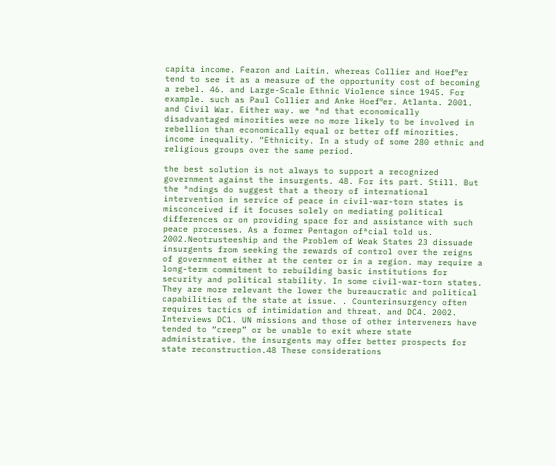capita income. Fearon and Laitin. whereas Collier and Hoefºer tend to see it as a measure of the opportunity cost of becoming a rebel. 46. and Large-Scale Ethnic Violence since 1945. For example. such as Paul Collier and Anke Hoefºer. Atlanta. 2001. and Civil War. Either way. we ªnd that economically disadvantaged minorities were no more likely to be involved in rebellion than economically equal or better off minorities. income inequality. “Ethnicity. In a study of some 280 ethnic and religious groups over the same period.

the best solution is not always to support a recognized government against the insurgents. 48. For its part. Still. But the ªndings do suggest that a theory of international intervention in service of peace in civil-war-torn states is misconceived if it focuses solely on mediating political differences or on providing space for and assistance with such peace processes. As a former Pentagon ofªcial told us. 2002.Neotrusteeship and the Problem of Weak States 23 dissuade insurgents from seeking the rewards of control over the reigns of government either at the center or in a region. may require a long-term commitment to rebuilding basic institutions for security and political stability. In some civil-war-torn states. They are more relevant the lower the bureaucratic and political capabilities of the state at issue. . Counterinsurgency often requires tactics of intimidation and threat. and DC4. 2002. Interviews DC1. UN missions and those of other interveners have tended to “creep” or be unable to exit where state administrative. the insurgents may offer better prospects for state reconstruction.48 These considerations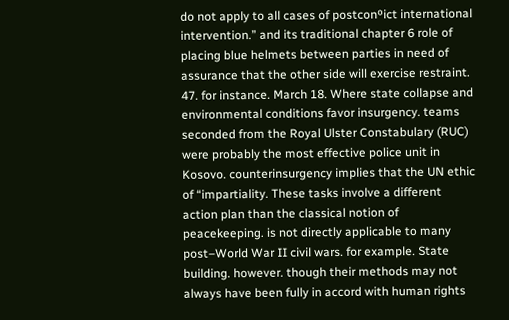do not apply to all cases of postconºict international intervention.” and its traditional chapter 6 role of placing blue helmets between parties in need of assurance that the other side will exercise restraint. 47. for instance. March 18. Where state collapse and environmental conditions favor insurgency. teams seconded from the Royal Ulster Constabulary (RUC) were probably the most effective police unit in Kosovo. counterinsurgency implies that the UN ethic of “impartiality. These tasks involve a different action plan than the classical notion of peacekeeping. is not directly applicable to many post–World War II civil wars. for example. State building. however. though their methods may not always have been fully in accord with human rights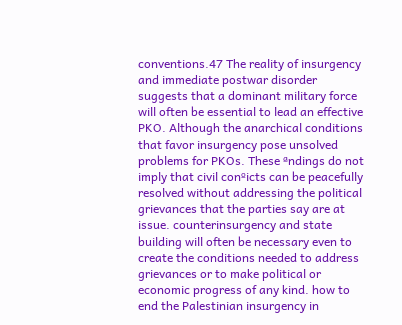conventions.47 The reality of insurgency and immediate postwar disorder suggests that a dominant military force will often be essential to lead an effective PKO. Although the anarchical conditions that favor insurgency pose unsolved problems for PKOs. These ªndings do not imply that civil conºicts can be peacefully resolved without addressing the political grievances that the parties say are at issue. counterinsurgency and state building will often be necessary even to create the conditions needed to address grievances or to make political or economic progress of any kind. how to end the Palestinian insurgency in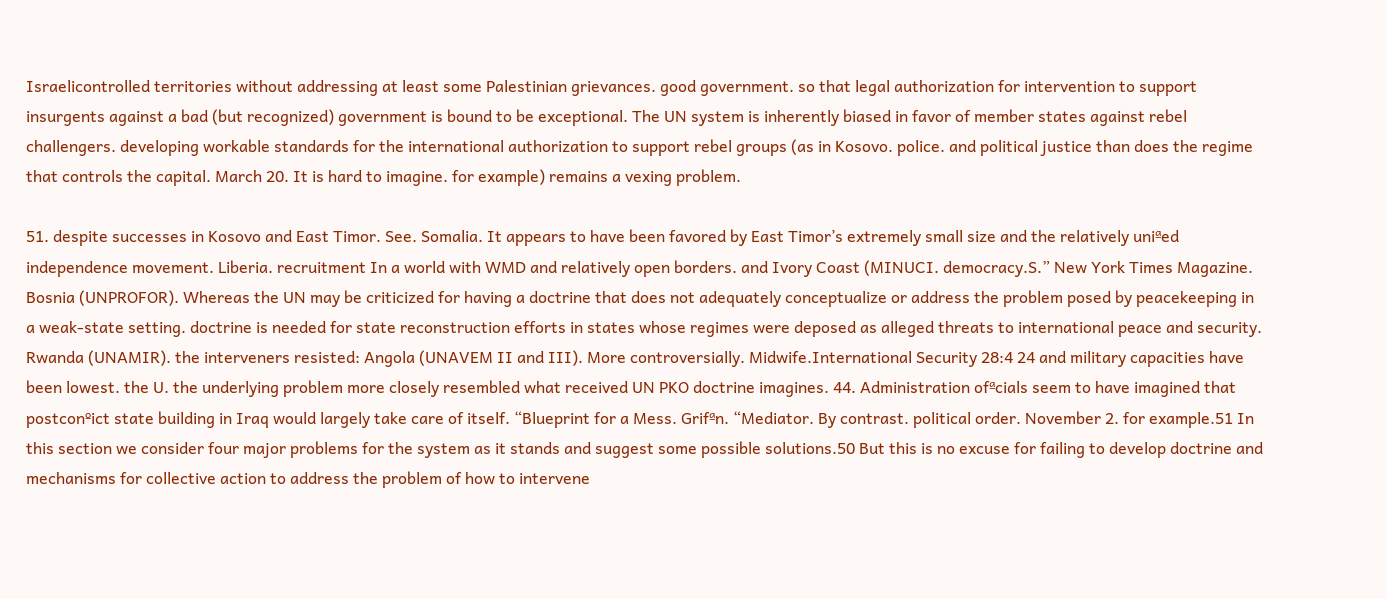Israelicontrolled territories without addressing at least some Palestinian grievances. good government. so that legal authorization for intervention to support insurgents against a bad (but recognized) government is bound to be exceptional. The UN system is inherently biased in favor of member states against rebel challengers. developing workable standards for the international authorization to support rebel groups (as in Kosovo. police. and political justice than does the regime that controls the capital. March 20. It is hard to imagine. for example) remains a vexing problem.

51. despite successes in Kosovo and East Timor. See. Somalia. It appears to have been favored by East Timor’s extremely small size and the relatively uniªed independence movement. Liberia. recruitment In a world with WMD and relatively open borders. and Ivory Coast (MINUCI. democracy.S.” New York Times Magazine. Bosnia (UNPROFOR). Whereas the UN may be criticized for having a doctrine that does not adequately conceptualize or address the problem posed by peacekeeping in a weak-state setting. doctrine is needed for state reconstruction efforts in states whose regimes were deposed as alleged threats to international peace and security. Rwanda (UNAMIR). the interveners resisted: Angola (UNAVEM II and III). More controversially. Midwife.International Security 28:4 24 and military capacities have been lowest. the U. the underlying problem more closely resembled what received UN PKO doctrine imagines. 44. Administration ofªcials seem to have imagined that postconºict state building in Iraq would largely take care of itself. “Blueprint for a Mess. Grifªn. “Mediator. By contrast. political order. November 2. for example.51 In this section we consider four major problems for the system as it stands and suggest some possible solutions.50 But this is no excuse for failing to develop doctrine and mechanisms for collective action to address the problem of how to intervene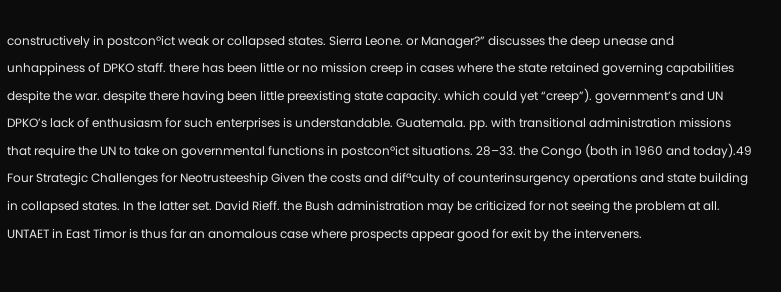constructively in postconºict weak or collapsed states. Sierra Leone. or Manager?” discusses the deep unease and unhappiness of DPKO staff. there has been little or no mission creep in cases where the state retained governing capabilities despite the war. despite there having been little preexisting state capacity. which could yet “creep”). government’s and UN DPKO’s lack of enthusiasm for such enterprises is understandable. Guatemala. pp. with transitional administration missions that require the UN to take on governmental functions in postconºict situations. 28–33. the Congo (both in 1960 and today).49 Four Strategic Challenges for Neotrusteeship Given the costs and difªculty of counterinsurgency operations and state building in collapsed states. In the latter set. David Rieff. the Bush administration may be criticized for not seeing the problem at all. UNTAET in East Timor is thus far an anomalous case where prospects appear good for exit by the interveners.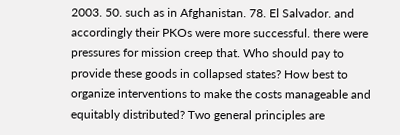2003. 50. such as in Afghanistan. 78. El Salvador. and accordingly their PKOs were more successful. there were pressures for mission creep that. Who should pay to provide these goods in collapsed states? How best to organize interventions to make the costs manageable and equitably distributed? Two general principles are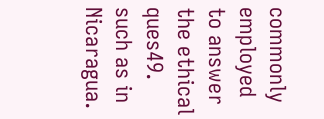commonly employed to answer the ethical ques49. such as in Nicaragua.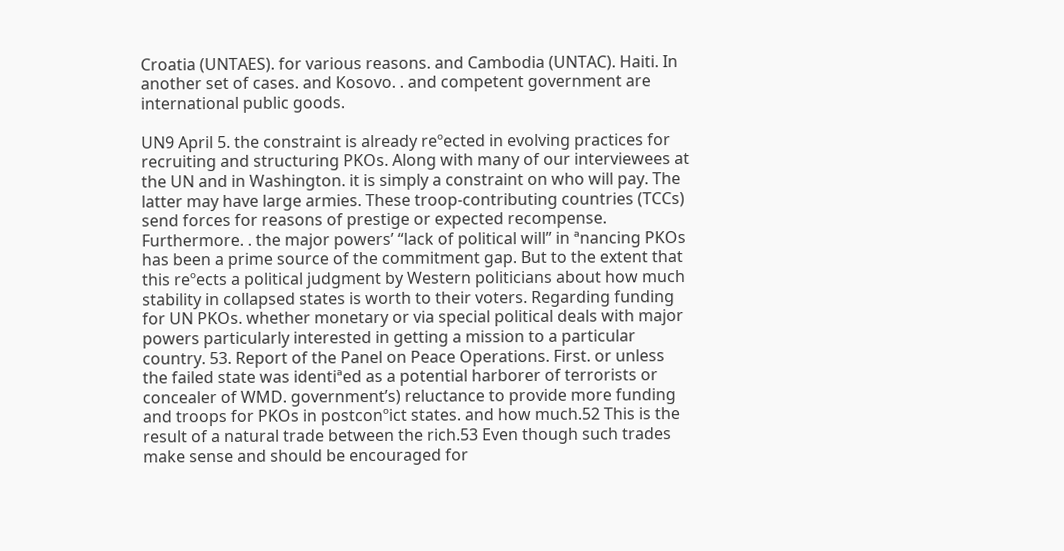Croatia (UNTAES). for various reasons. and Cambodia (UNTAC). Haiti. In another set of cases. and Kosovo. . and competent government are international public goods.

UN9 April 5. the constraint is already reºected in evolving practices for recruiting and structuring PKOs. Along with many of our interviewees at the UN and in Washington. it is simply a constraint on who will pay. The latter may have large armies. These troop-contributing countries (TCCs) send forces for reasons of prestige or expected recompense. Furthermore. . the major powers’ “lack of political will” in ªnancing PKOs has been a prime source of the commitment gap. But to the extent that this reºects a political judgment by Western politicians about how much stability in collapsed states is worth to their voters. Regarding funding for UN PKOs. whether monetary or via special political deals with major powers particularly interested in getting a mission to a particular country. 53. Report of the Panel on Peace Operations. First. or unless the failed state was identiªed as a potential harborer of terrorists or concealer of WMD. government’s) reluctance to provide more funding and troops for PKOs in postconºict states. and how much.52 This is the result of a natural trade between the rich.53 Even though such trades make sense and should be encouraged for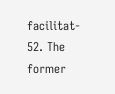facilitat- 52. The former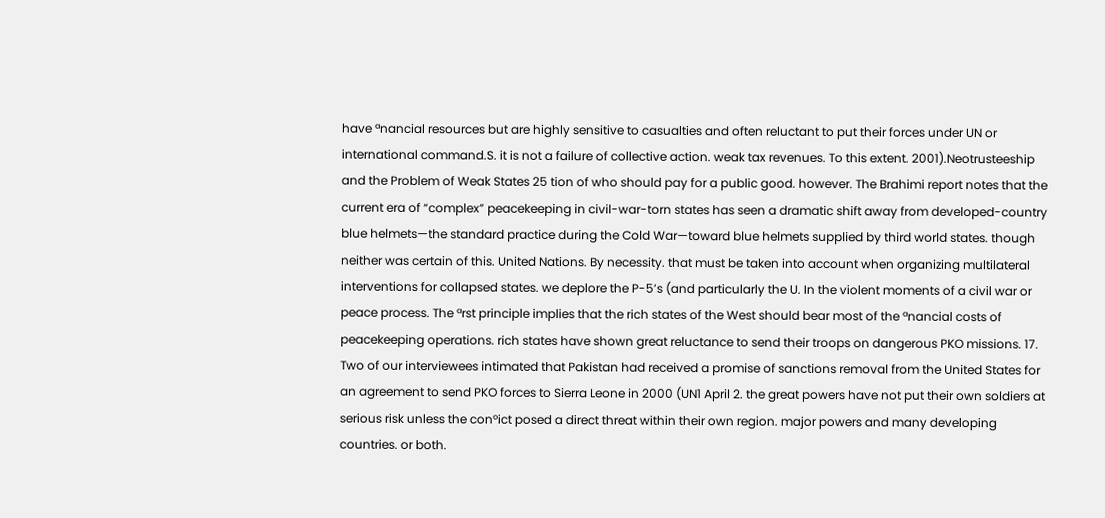have ªnancial resources but are highly sensitive to casualties and often reluctant to put their forces under UN or international command.S. it is not a failure of collective action. weak tax revenues. To this extent. 2001).Neotrusteeship and the Problem of Weak States 25 tion of who should pay for a public good. however. The Brahimi report notes that the current era of “complex” peacekeeping in civil-war-torn states has seen a dramatic shift away from developed-country blue helmets—the standard practice during the Cold War—toward blue helmets supplied by third world states. though neither was certain of this. United Nations. By necessity. that must be taken into account when organizing multilateral interventions for collapsed states. we deplore the P-5’s (and particularly the U. In the violent moments of a civil war or peace process. The ªrst principle implies that the rich states of the West should bear most of the ªnancial costs of peacekeeping operations. rich states have shown great reluctance to send their troops on dangerous PKO missions. 17. Two of our interviewees intimated that Pakistan had received a promise of sanctions removal from the United States for an agreement to send PKO forces to Sierra Leone in 2000 (UN1 April 2. the great powers have not put their own soldiers at serious risk unless the conºict posed a direct threat within their own region. major powers and many developing countries. or both.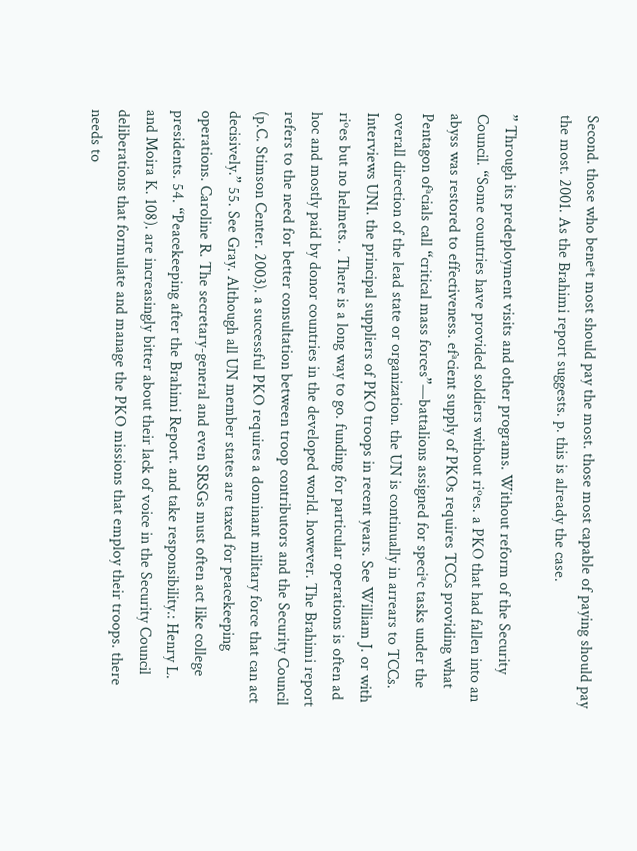Second. those who beneªt most should pay the most. those most capable of paying should pay the most. 2001. As the Brahimi report suggests. p. this is already the case.

” Through its predeployment visits and other programs. Without reform of the Security Council. “Some countries have provided soldiers without riºes. a PKO that had fallen into an abyss was restored to effectiveness. efªcient supply of PKOs requires TCCs providing what Pentagon ofªcials call “critical mass forces”—battalions assigned for speciªc tasks under the overall direction of the lead state or organization. the UN is continually in arrears to TCCs. Interviews UN1. the principal suppliers of PKO troops in recent years. See William J. or with riºes but no helmets. . There is a long way to go. funding for particular operations is often ad hoc and mostly paid by donor countries in the developed world. however. The Brahimi report refers to the need for better consultation between troop contributors and the Security Council (p.C. Stimson Center. 2003). a successful PKO requires a dominant military force that can act decisively.” 55. See Gray. Although all UN member states are taxed for peacekeeping operations. Caroline R. The secretary-general and even SRSGs must often act like college presidents. 54. “Peacekeeping after the Brahimi Report. and take responsibility.: Henry L. and Moira K. 108). are increasingly bitter about their lack of voice in the Security Council deliberations that formulate and manage the PKO missions that employ their troops. there needs to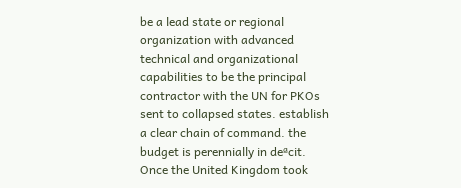be a lead state or regional organization with advanced technical and organizational capabilities to be the principal contractor with the UN for PKOs sent to collapsed states. establish a clear chain of command. the budget is perennially in deªcit. Once the United Kingdom took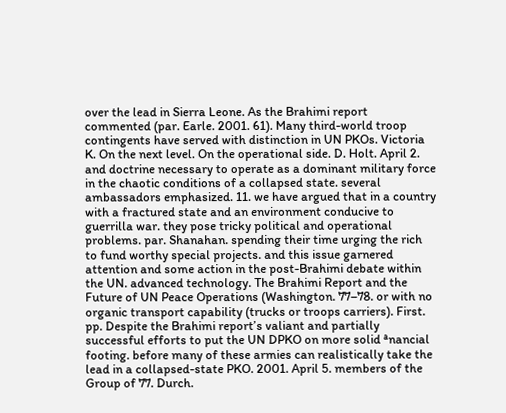over the lead in Sierra Leone. As the Brahimi report commented (par. Earle. 2001. 61). Many third-world troop contingents have served with distinction in UN PKOs. Victoria K. On the next level. On the operational side. D. Holt. April 2. and doctrine necessary to operate as a dominant military force in the chaotic conditions of a collapsed state. several ambassadors emphasized. 11. we have argued that in a country with a fractured state and an environment conducive to guerrilla war. they pose tricky political and operational problems. par. Shanahan. spending their time urging the rich to fund worthy special projects. and this issue garnered attention and some action in the post-Brahimi debate within the UN. advanced technology. The Brahimi Report and the Future of UN Peace Operations (Washington. 77–78. or with no organic transport capability (trucks or troops carriers). First. pp. Despite the Brahimi report’s valiant and partially successful efforts to put the UN DPKO on more solid ªnancial footing. before many of these armies can realistically take the lead in a collapsed-state PKO. 2001. April 5. members of the Group of 77. Durch.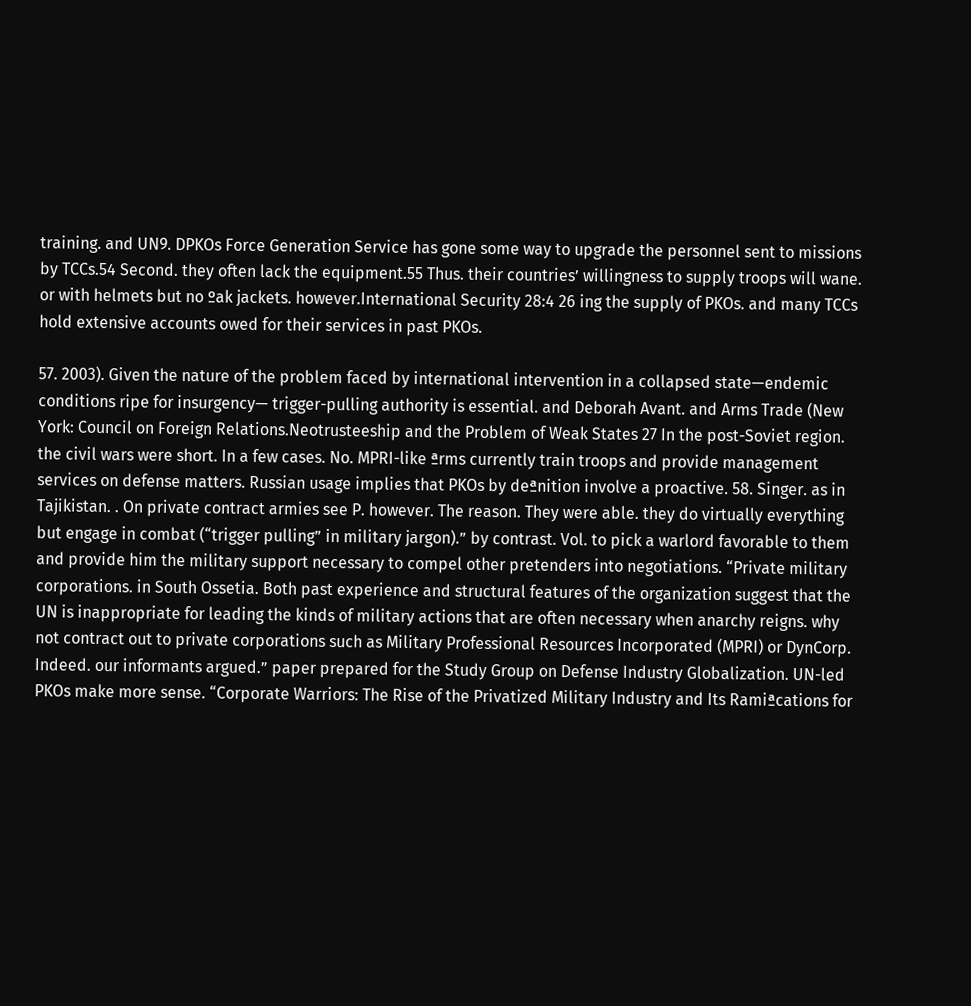training. and UN9. DPKOs Force Generation Service has gone some way to upgrade the personnel sent to missions by TCCs.54 Second. they often lack the equipment.55 Thus. their countries’ willingness to supply troops will wane. or with helmets but no ºak jackets. however.International Security 28:4 26 ing the supply of PKOs. and many TCCs hold extensive accounts owed for their services in past PKOs.

57. 2003). Given the nature of the problem faced by international intervention in a collapsed state—endemic conditions ripe for insurgency— trigger-pulling authority is essential. and Deborah Avant. and Arms Trade (New York: Council on Foreign Relations.Neotrusteeship and the Problem of Weak States 27 In the post-Soviet region. the civil wars were short. In a few cases. No. MPRI-like ªrms currently train troops and provide management services on defense matters. Russian usage implies that PKOs by deªnition involve a proactive. 58. Singer. as in Tajikistan. . On private contract armies see P. however. The reason. They were able. they do virtually everything but engage in combat (“trigger pulling” in military jargon).” by contrast. Vol. to pick a warlord favorable to them and provide him the military support necessary to compel other pretenders into negotiations. “Private military corporations. in South Ossetia. Both past experience and structural features of the organization suggest that the UN is inappropriate for leading the kinds of military actions that are often necessary when anarchy reigns. why not contract out to private corporations such as Military Professional Resources Incorporated (MPRI) or DynCorp. Indeed. our informants argued.” paper prepared for the Study Group on Defense Industry Globalization. UN-led PKOs make more sense. “Corporate Warriors: The Rise of the Privatized Military Industry and Its Ramiªcations for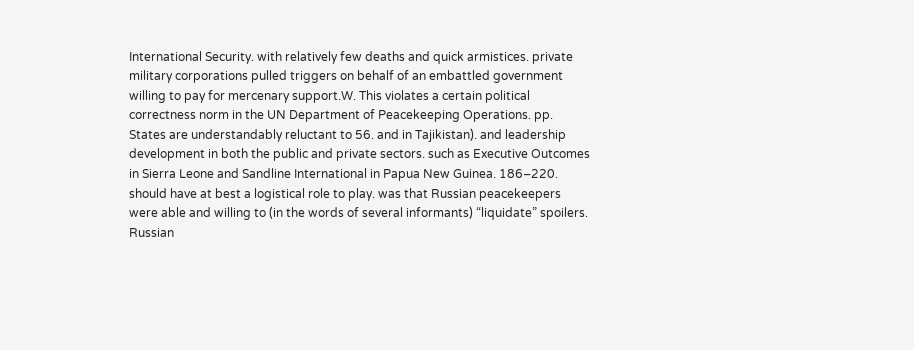International Security. with relatively few deaths and quick armistices. private military corporations pulled triggers on behalf of an embattled government willing to pay for mercenary support.W. This violates a certain political correctness norm in the UN Department of Peacekeeping Operations. pp. States are understandably reluctant to 56. and in Tajikistan). and leadership development in both the public and private sectors. such as Executive Outcomes in Sierra Leone and Sandline International in Papua New Guinea. 186–220. should have at best a logistical role to play. was that Russian peacekeepers were able and willing to (in the words of several informants) “liquidate” spoilers. Russian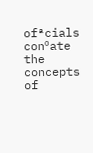ofªcials conºate the concepts of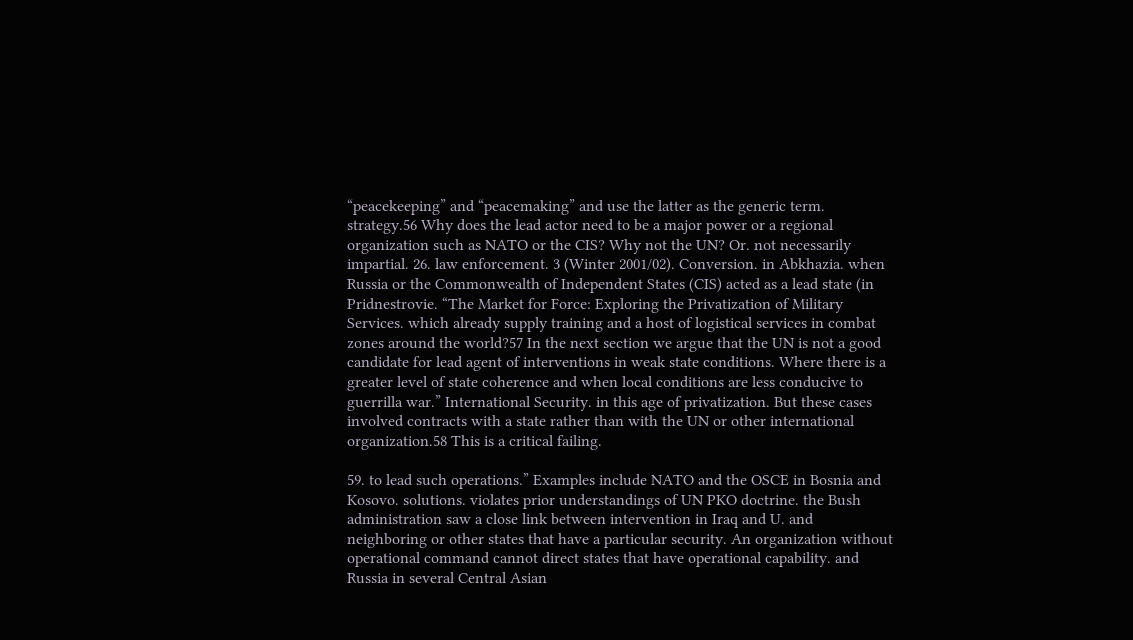“peacekeeping” and “peacemaking” and use the latter as the generic term. strategy.56 Why does the lead actor need to be a major power or a regional organization such as NATO or the CIS? Why not the UN? Or. not necessarily impartial. 26. law enforcement. 3 (Winter 2001/02). Conversion. in Abkhazia. when Russia or the Commonwealth of Independent States (CIS) acted as a lead state (in Pridnestrovie. “The Market for Force: Exploring the Privatization of Military Services. which already supply training and a host of logistical services in combat zones around the world?57 In the next section we argue that the UN is not a good candidate for lead agent of interventions in weak state conditions. Where there is a greater level of state coherence and when local conditions are less conducive to guerrilla war.” International Security. in this age of privatization. But these cases involved contracts with a state rather than with the UN or other international organization.58 This is a critical failing.

59. to lead such operations.” Examples include NATO and the OSCE in Bosnia and Kosovo. solutions. violates prior understandings of UN PKO doctrine. the Bush administration saw a close link between intervention in Iraq and U. and neighboring or other states that have a particular security. An organization without operational command cannot direct states that have operational capability. and Russia in several Central Asian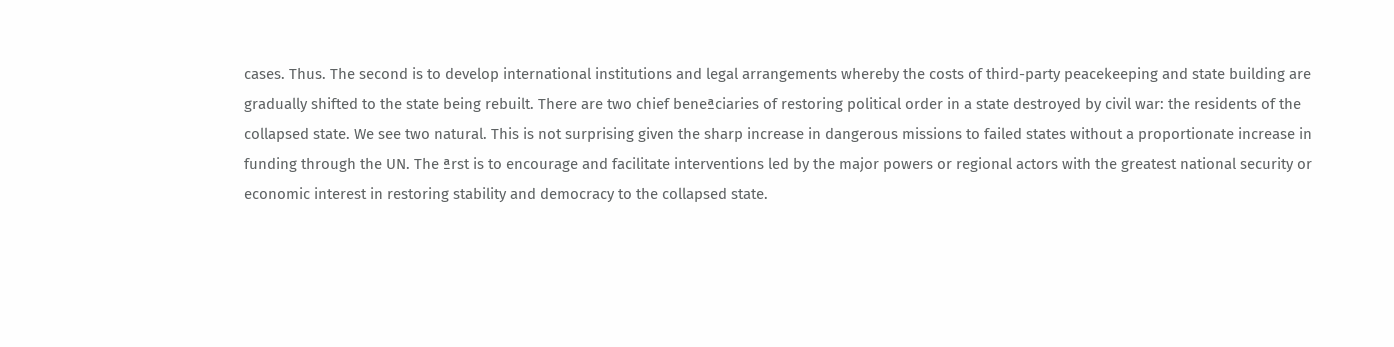cases. Thus. The second is to develop international institutions and legal arrangements whereby the costs of third-party peacekeeping and state building are gradually shifted to the state being rebuilt. There are two chief beneªciaries of restoring political order in a state destroyed by civil war: the residents of the collapsed state. We see two natural. This is not surprising given the sharp increase in dangerous missions to failed states without a proportionate increase in funding through the UN. The ªrst is to encourage and facilitate interventions led by the major powers or regional actors with the greatest national security or economic interest in restoring stability and democracy to the collapsed state.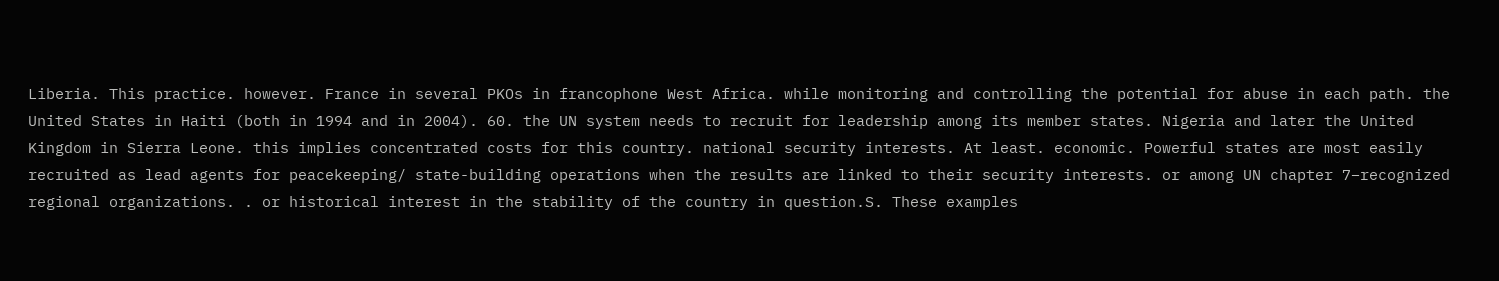Liberia. This practice. however. France in several PKOs in francophone West Africa. while monitoring and controlling the potential for abuse in each path. the United States in Haiti (both in 1994 and in 2004). 60. the UN system needs to recruit for leadership among its member states. Nigeria and later the United Kingdom in Sierra Leone. this implies concentrated costs for this country. national security interests. At least. economic. Powerful states are most easily recruited as lead agents for peacekeeping/ state-building operations when the results are linked to their security interests. or among UN chapter 7–recognized regional organizations. . or historical interest in the stability of the country in question.S. These examples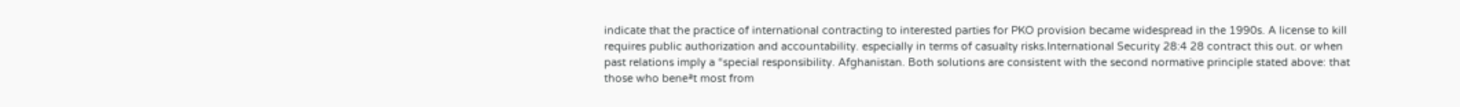indicate that the practice of international contracting to interested parties for PKO provision became widespread in the 1990s. A license to kill requires public authorization and accountability. especially in terms of casualty risks.International Security 28:4 28 contract this out. or when past relations imply a “special responsibility. Afghanistan. Both solutions are consistent with the second normative principle stated above: that those who beneªt most from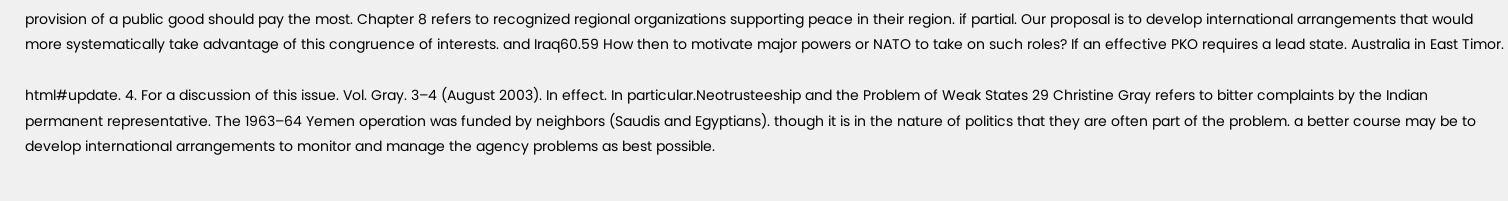provision of a public good should pay the most. Chapter 8 refers to recognized regional organizations supporting peace in their region. if partial. Our proposal is to develop international arrangements that would more systematically take advantage of this congruence of interests. and Iraq60.59 How then to motivate major powers or NATO to take on such roles? If an effective PKO requires a lead state. Australia in East Timor.

html#update. 4. For a discussion of this issue. Vol. Gray. 3–4 (August 2003). In effect. In particular.Neotrusteeship and the Problem of Weak States 29 Christine Gray refers to bitter complaints by the Indian permanent representative. The 1963–64 Yemen operation was funded by neighbors (Saudis and Egyptians). though it is in the nature of politics that they are often part of the problem. a better course may be to develop international arrangements to monitor and manage the agency problems as best possible.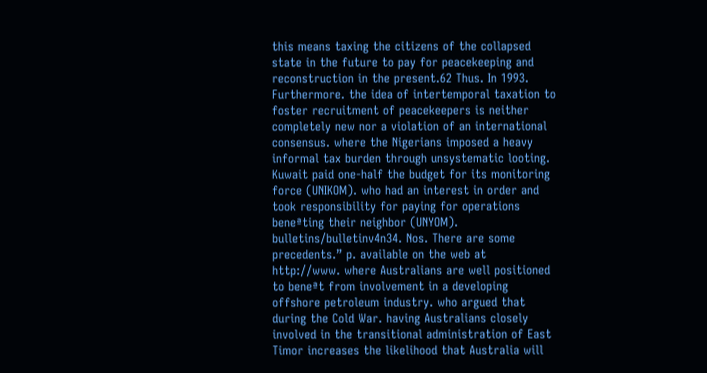this means taxing the citizens of the collapsed state in the future to pay for peacekeeping and reconstruction in the present.62 Thus. In 1993. Furthermore. the idea of intertemporal taxation to foster recruitment of peacekeepers is neither completely new nor a violation of an international consensus. where the Nigerians imposed a heavy informal tax burden through unsystematic looting. Kuwait paid one-half the budget for its monitoring force (UNIKOM). who had an interest in order and took responsibility for paying for operations beneªting their neighbor (UNYOM). bulletins/bulletinv4n34. Nos. There are some precedents.” p. available on the web at http://www. where Australians are well positioned to beneªt from involvement in a developing offshore petroleum industry. who argued that during the Cold War. having Australians closely involved in the transitional administration of East Timor increases the likelihood that Australia will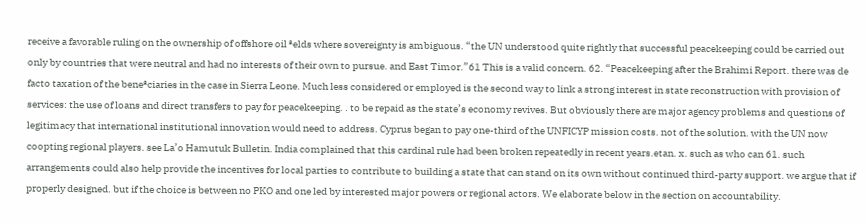receive a favorable ruling on the ownership of offshore oil ªelds where sovereignty is ambiguous. “the UN understood quite rightly that successful peacekeeping could be carried out only by countries that were neutral and had no interests of their own to pursue. and East Timor.”61 This is a valid concern. 62. “Peacekeeping after the Brahimi Report. there was de facto taxation of the beneªciaries in the case in Sierra Leone. Much less considered or employed is the second way to link a strong interest in state reconstruction with provision of services: the use of loans and direct transfers to pay for peacekeeping. . to be repaid as the state’s economy revives. But obviously there are major agency problems and questions of legitimacy that international institutional innovation would need to address. Cyprus began to pay one-third of the UNFICYP mission costs. not of the solution. with the UN now coopting regional players. see La’o Hamutuk Bulletin. India complained that this cardinal rule had been broken repeatedly in recent years.etan. x. such as who can 61. such arrangements could also help provide the incentives for local parties to contribute to building a state that can stand on its own without continued third-party support. we argue that if properly designed. but if the choice is between no PKO and one led by interested major powers or regional actors. We elaborate below in the section on accountability.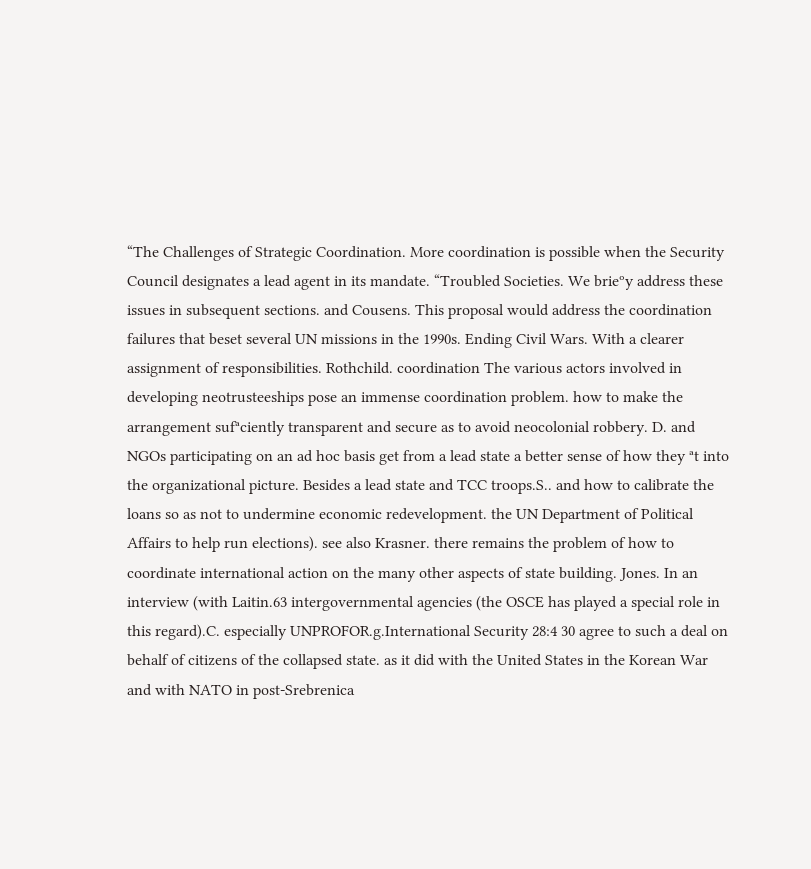“The Challenges of Strategic Coordination. More coordination is possible when the Security Council designates a lead agent in its mandate. “Troubled Societies. We brieºy address these issues in subsequent sections. and Cousens. This proposal would address the coordination failures that beset several UN missions in the 1990s. Ending Civil Wars. With a clearer assignment of responsibilities. Rothchild. coordination The various actors involved in developing neotrusteeships pose an immense coordination problem. how to make the arrangement sufªciently transparent and secure as to avoid neocolonial robbery. D. and NGOs participating on an ad hoc basis get from a lead state a better sense of how they ªt into the organizational picture. Besides a lead state and TCC troops.S.. and how to calibrate the loans so as not to undermine economic redevelopment. the UN Department of Political Affairs to help run elections). see also Krasner. there remains the problem of how to coordinate international action on the many other aspects of state building. Jones. In an interview (with Laitin.63 intergovernmental agencies (the OSCE has played a special role in this regard).C. especially UNPROFOR.g.International Security 28:4 30 agree to such a deal on behalf of citizens of the collapsed state. as it did with the United States in the Korean War and with NATO in post-Srebrenica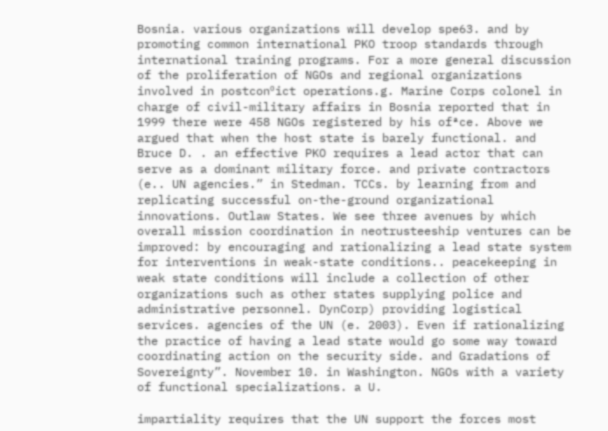Bosnia. various organizations will develop spe63. and by promoting common international PKO troop standards through international training programs. For a more general discussion of the proliferation of NGOs and regional organizations involved in postconºict operations.g. Marine Corps colonel in charge of civil-military affairs in Bosnia reported that in 1999 there were 458 NGOs registered by his ofªce. Above we argued that when the host state is barely functional. and Bruce D. . an effective PKO requires a lead actor that can serve as a dominant military force. and private contractors (e.. UN agencies.” in Stedman. TCCs. by learning from and replicating successful on-the-ground organizational innovations. Outlaw States. We see three avenues by which overall mission coordination in neotrusteeship ventures can be improved: by encouraging and rationalizing a lead state system for interventions in weak-state conditions.. peacekeeping in weak state conditions will include a collection of other organizations such as other states supplying police and administrative personnel. DynCorp) providing logistical services. agencies of the UN (e. 2003). Even if rationalizing the practice of having a lead state would go some way toward coordinating action on the security side. and Gradations of Sovereignty”. November 10. in Washington. NGOs with a variety of functional specializations. a U.

impartiality requires that the UN support the forces most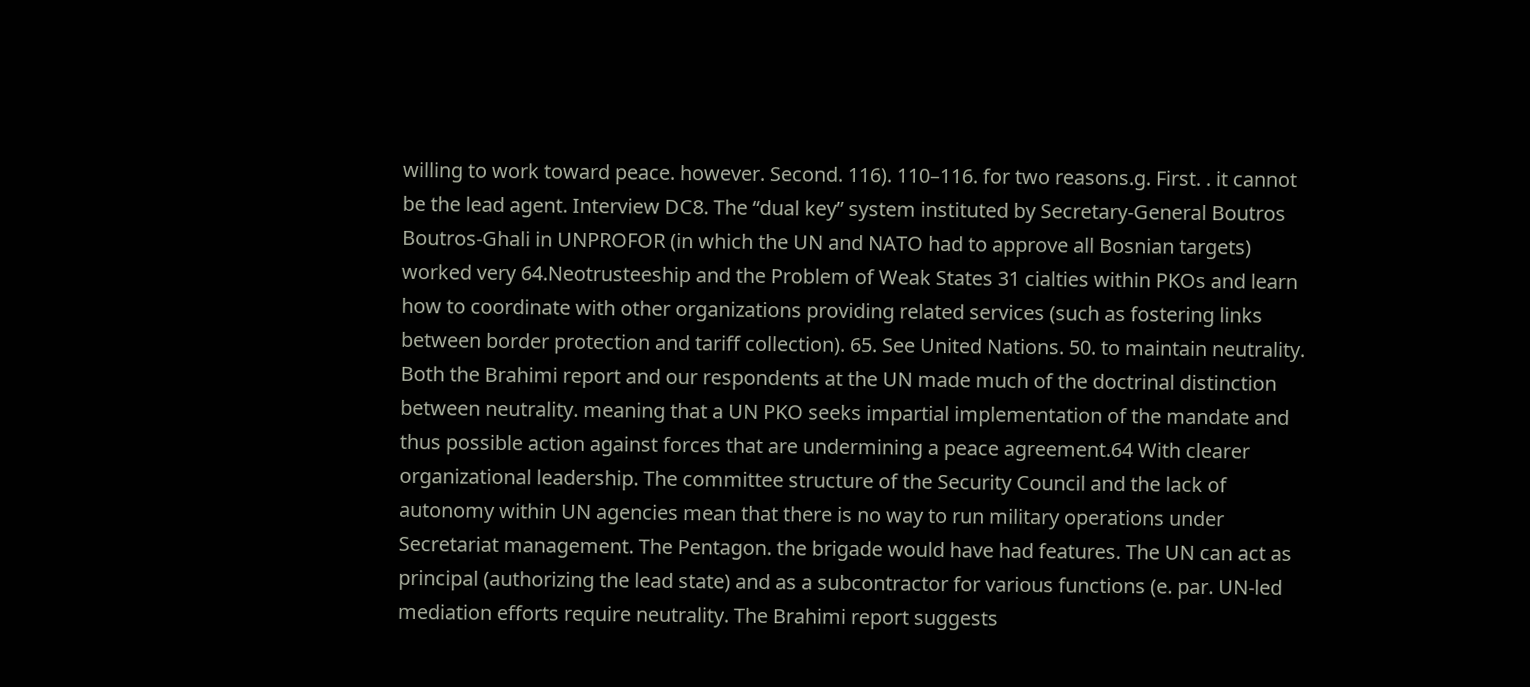willing to work toward peace. however. Second. 116). 110–116. for two reasons.g. First. . it cannot be the lead agent. Interview DC8. The “dual key” system instituted by Secretary-General Boutros Boutros-Ghali in UNPROFOR (in which the UN and NATO had to approve all Bosnian targets) worked very 64.Neotrusteeship and the Problem of Weak States 31 cialties within PKOs and learn how to coordinate with other organizations providing related services (such as fostering links between border protection and tariff collection). 65. See United Nations. 50. to maintain neutrality. Both the Brahimi report and our respondents at the UN made much of the doctrinal distinction between neutrality. meaning that a UN PKO seeks impartial implementation of the mandate and thus possible action against forces that are undermining a peace agreement.64 With clearer organizational leadership. The committee structure of the Security Council and the lack of autonomy within UN agencies mean that there is no way to run military operations under Secretariat management. The Pentagon. the brigade would have had features. The UN can act as principal (authorizing the lead state) and as a subcontractor for various functions (e. par. UN-led mediation efforts require neutrality. The Brahimi report suggests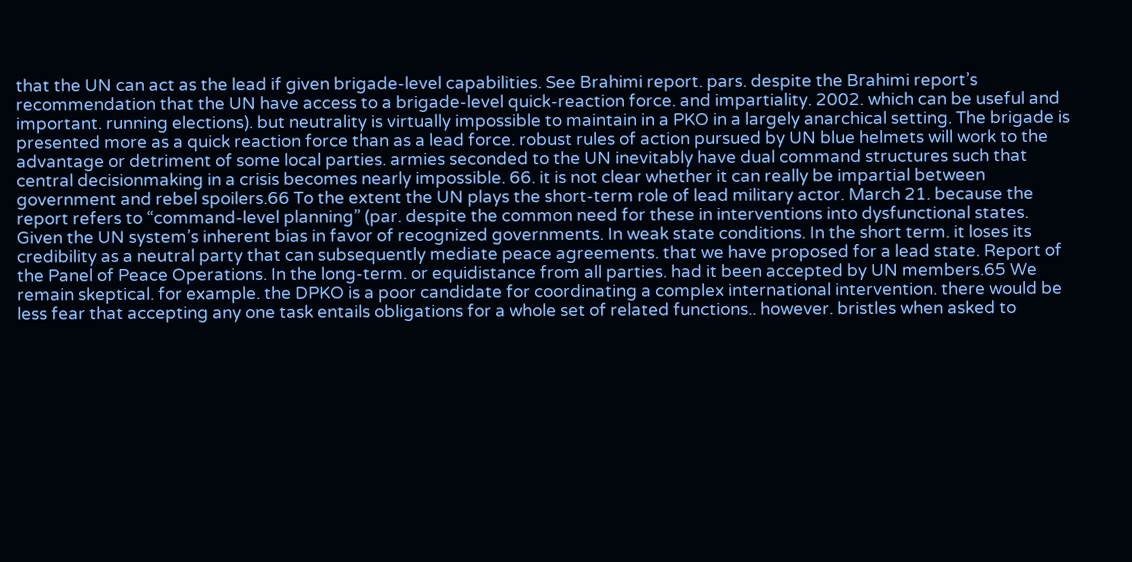that the UN can act as the lead if given brigade-level capabilities. See Brahimi report. pars. despite the Brahimi report’s recommendation that the UN have access to a brigade-level quick-reaction force. and impartiality. 2002. which can be useful and important. running elections). but neutrality is virtually impossible to maintain in a PKO in a largely anarchical setting. The brigade is presented more as a quick reaction force than as a lead force. robust rules of action pursued by UN blue helmets will work to the advantage or detriment of some local parties. armies seconded to the UN inevitably have dual command structures such that central decisionmaking in a crisis becomes nearly impossible. 66. it is not clear whether it can really be impartial between government and rebel spoilers.66 To the extent the UN plays the short-term role of lead military actor. March 21. because the report refers to “command-level planning” (par. despite the common need for these in interventions into dysfunctional states. Given the UN system’s inherent bias in favor of recognized governments. In weak state conditions. In the short term. it loses its credibility as a neutral party that can subsequently mediate peace agreements. that we have proposed for a lead state. Report of the Panel of Peace Operations. In the long-term. or equidistance from all parties. had it been accepted by UN members.65 We remain skeptical. for example. the DPKO is a poor candidate for coordinating a complex international intervention. there would be less fear that accepting any one task entails obligations for a whole set of related functions.. however. bristles when asked to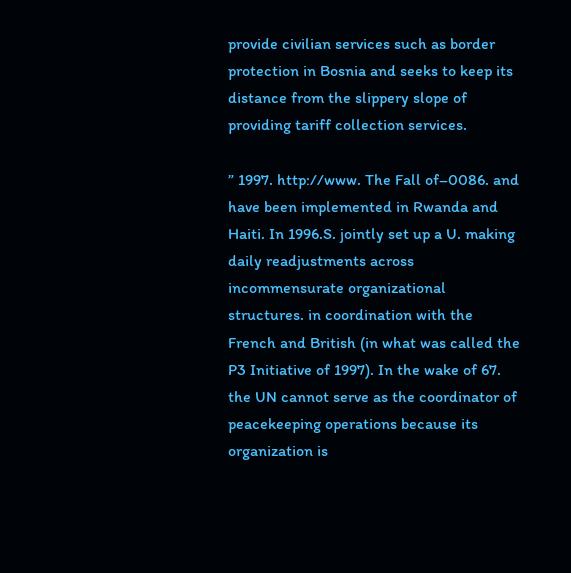provide civilian services such as border protection in Bosnia and seeks to keep its distance from the slippery slope of providing tariff collection services.

” 1997. http://www. The Fall of–0086. and have been implemented in Rwanda and Haiti. In 1996.S. jointly set up a U. making daily readjustments across incommensurate organizational structures. in coordination with the French and British (in what was called the P3 Initiative of 1997). In the wake of 67. the UN cannot serve as the coordinator of peacekeeping operations because its organization is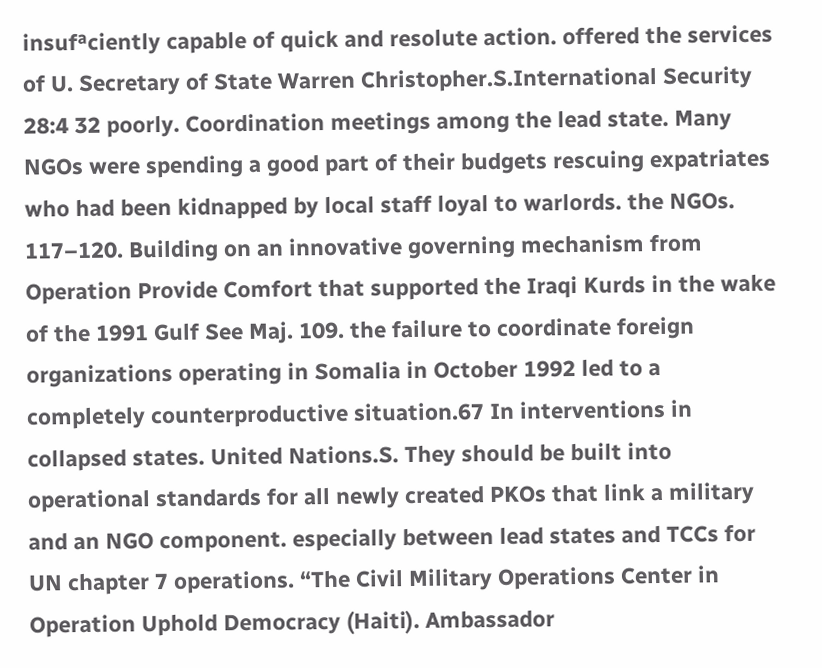insufªciently capable of quick and resolute action. offered the services of U. Secretary of State Warren Christopher.S.International Security 28:4 32 poorly. Coordination meetings among the lead state. Many NGOs were spending a good part of their budgets rescuing expatriates who had been kidnapped by local staff loyal to warlords. the NGOs. 117–120. Building on an innovative governing mechanism from Operation Provide Comfort that supported the Iraqi Kurds in the wake of the 1991 Gulf See Maj. 109. the failure to coordinate foreign organizations operating in Somalia in October 1992 led to a completely counterproductive situation.67 In interventions in collapsed states. United Nations.S. They should be built into operational standards for all newly created PKOs that link a military and an NGO component. especially between lead states and TCCs for UN chapter 7 operations. “The Civil Military Operations Center in Operation Uphold Democracy (Haiti). Ambassador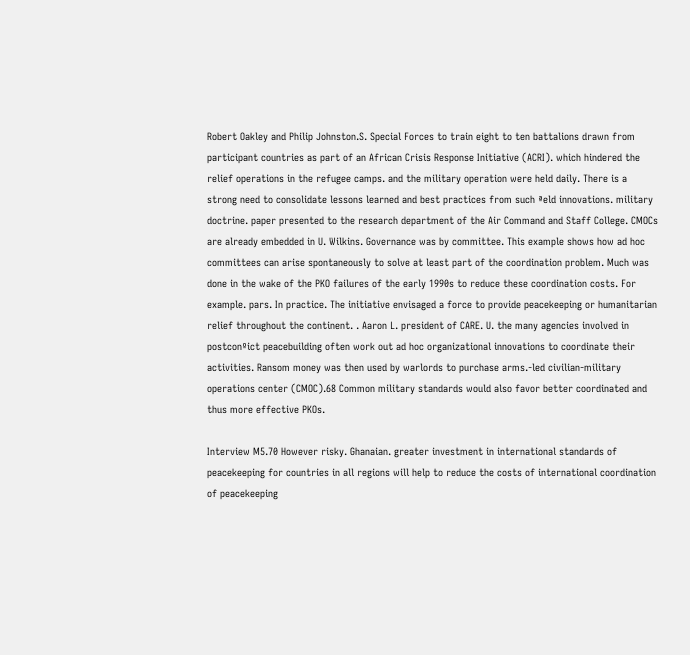Robert Oakley and Philip Johnston.S. Special Forces to train eight to ten battalions drawn from participant countries as part of an African Crisis Response Initiative (ACRI). which hindered the relief operations in the refugee camps. and the military operation were held daily. There is a strong need to consolidate lessons learned and best practices from such ªeld innovations. military doctrine. paper presented to the research department of the Air Command and Staff College. CMOCs are already embedded in U. Wilkins. Governance was by committee. This example shows how ad hoc committees can arise spontaneously to solve at least part of the coordination problem. Much was done in the wake of the PKO failures of the early 1990s to reduce these coordination costs. For example. pars. In practice. The initiative envisaged a force to provide peacekeeping or humanitarian relief throughout the continent. . Aaron L. president of CARE. U. the many agencies involved in postconºict peacebuilding often work out ad hoc organizational innovations to coordinate their activities. Ransom money was then used by warlords to purchase arms.-led civilian-military operations center (CMOC).68 Common military standards would also favor better coordinated and thus more effective PKOs.

Interview M5.70 However risky. Ghanaian. greater investment in international standards of peacekeeping for countries in all regions will help to reduce the costs of international coordination of peacekeeping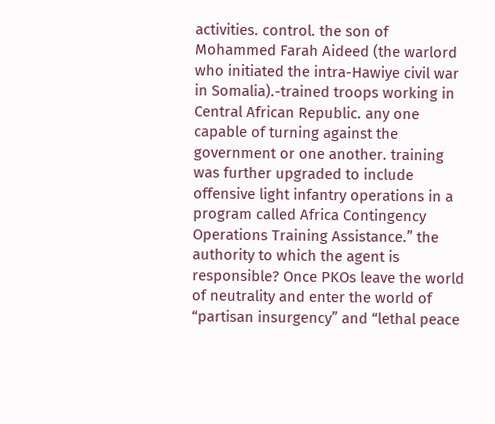activities. control. the son of Mohammed Farah Aideed (the warlord who initiated the intra-Hawiye civil war in Somalia).-trained troops working in Central African Republic. any one capable of turning against the government or one another. training was further upgraded to include offensive light infantry operations in a program called Africa Contingency Operations Training Assistance.” the authority to which the agent is responsible? Once PKOs leave the world of neutrality and enter the world of “partisan insurgency” and “lethal peace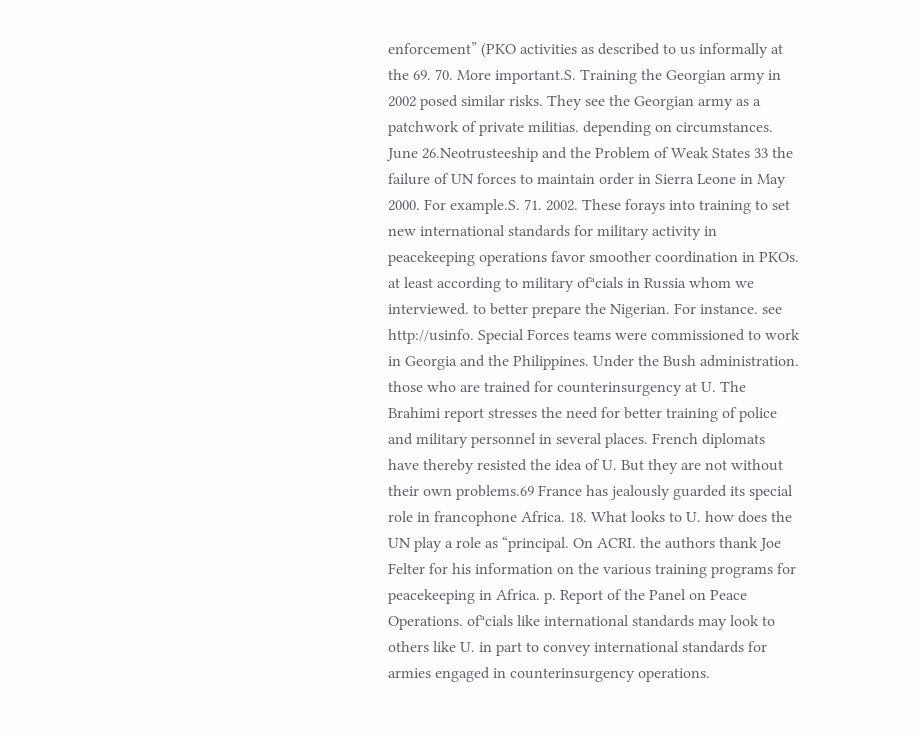enforcement” (PKO activities as described to us informally at the 69. 70. More important.S. Training the Georgian army in 2002 posed similar risks. They see the Georgian army as a patchwork of private militias. depending on circumstances. June 26.Neotrusteeship and the Problem of Weak States 33 the failure of UN forces to maintain order in Sierra Leone in May 2000. For example.S. 71. 2002. These forays into training to set new international standards for military activity in peacekeeping operations favor smoother coordination in PKOs. at least according to military ofªcials in Russia whom we interviewed. to better prepare the Nigerian. For instance. see http://usinfo. Special Forces teams were commissioned to work in Georgia and the Philippines. Under the Bush administration. those who are trained for counterinsurgency at U. The Brahimi report stresses the need for better training of police and military personnel in several places. French diplomats have thereby resisted the idea of U. But they are not without their own problems.69 France has jealously guarded its special role in francophone Africa. 18. What looks to U. how does the UN play a role as “principal. On ACRI. the authors thank Joe Felter for his information on the various training programs for peacekeeping in Africa. p. Report of the Panel on Peace Operations. ofªcials like international standards may look to others like U. in part to convey international standards for armies engaged in counterinsurgency operations.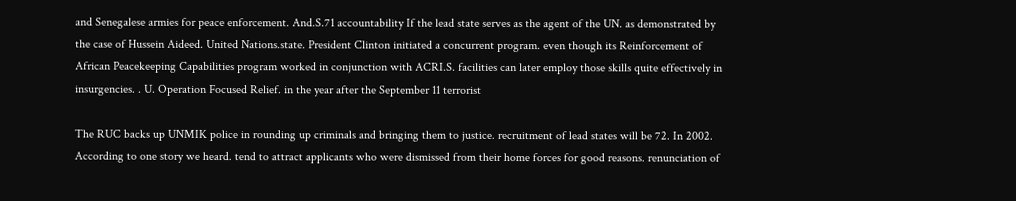and Senegalese armies for peace enforcement. And.S.71 accountability If the lead state serves as the agent of the UN. as demonstrated by the case of Hussein Aideed. United Nations.state. President Clinton initiated a concurrent program. even though its Reinforcement of African Peacekeeping Capabilities program worked in conjunction with ACRI.S. facilities can later employ those skills quite effectively in insurgencies. . U. Operation Focused Relief. in the year after the September 11 terrorist

The RUC backs up UNMIK police in rounding up criminals and bringing them to justice. recruitment of lead states will be 72. In 2002. According to one story we heard. tend to attract applicants who were dismissed from their home forces for good reasons. renunciation of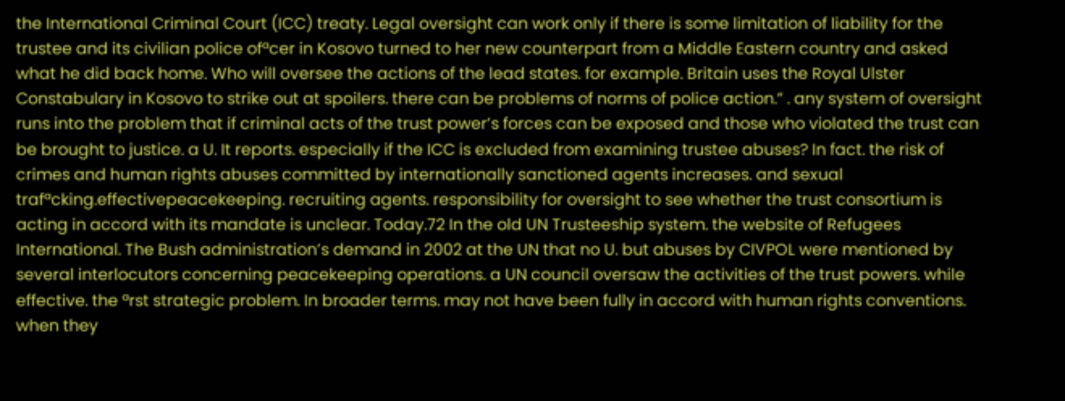the International Criminal Court (ICC) treaty. Legal oversight can work only if there is some limitation of liability for the trustee and its civilian police ofªcer in Kosovo turned to her new counterpart from a Middle Eastern country and asked what he did back home. Who will oversee the actions of the lead states. for example. Britain uses the Royal Ulster Constabulary in Kosovo to strike out at spoilers. there can be problems of norms of police action.” . any system of oversight runs into the problem that if criminal acts of the trust power’s forces can be exposed and those who violated the trust can be brought to justice. a U. It reports. especially if the ICC is excluded from examining trustee abuses? In fact. the risk of crimes and human rights abuses committed by internationally sanctioned agents increases. and sexual trafªcking.effectivepeacekeeping. recruiting agents. responsibility for oversight to see whether the trust consortium is acting in accord with its mandate is unclear. Today.72 In the old UN Trusteeship system. the website of Refugees International. The Bush administration’s demand in 2002 at the UN that no U. but abuses by CIVPOL were mentioned by several interlocutors concerning peacekeeping operations. a UN council oversaw the activities of the trust powers. while effective. the ªrst strategic problem. In broader terms. may not have been fully in accord with human rights conventions. when they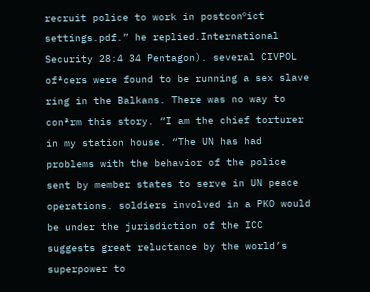recruit police to work in postconºict settings.pdf.” he replied.International Security 28:4 34 Pentagon). several CIVPOL ofªcers were found to be running a sex slave ring in the Balkans. There was no way to conªrm this story. “I am the chief torturer in my station house. “The UN has had problems with the behavior of the police sent by member states to serve in UN peace operations. soldiers involved in a PKO would be under the jurisdiction of the ICC suggests great reluctance by the world’s superpower to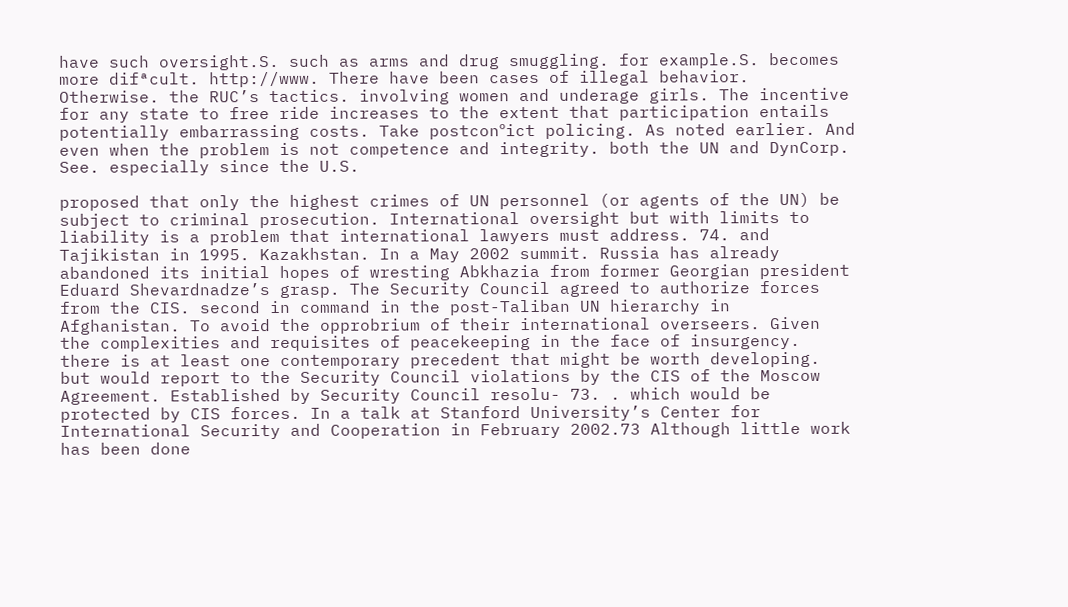have such oversight.S. such as arms and drug smuggling. for example.S. becomes more difªcult. http://www. There have been cases of illegal behavior. Otherwise. the RUC’s tactics. involving women and underage girls. The incentive for any state to free ride increases to the extent that participation entails potentially embarrassing costs. Take postconºict policing. As noted earlier. And even when the problem is not competence and integrity. both the UN and DynCorp. See. especially since the U.S.

proposed that only the highest crimes of UN personnel (or agents of the UN) be subject to criminal prosecution. International oversight but with limits to liability is a problem that international lawyers must address. 74. and Tajikistan in 1995. Kazakhstan. In a May 2002 summit. Russia has already abandoned its initial hopes of wresting Abkhazia from former Georgian president Eduard Shevardnadze’s grasp. The Security Council agreed to authorize forces from the CIS. second in command in the post-Taliban UN hierarchy in Afghanistan. To avoid the opprobrium of their international overseers. Given the complexities and requisites of peacekeeping in the face of insurgency. there is at least one contemporary precedent that might be worth developing. but would report to the Security Council violations by the CIS of the Moscow Agreement. Established by Security Council resolu- 73. . which would be protected by CIS forces. In a talk at Stanford University’s Center for International Security and Cooperation in February 2002.73 Although little work has been done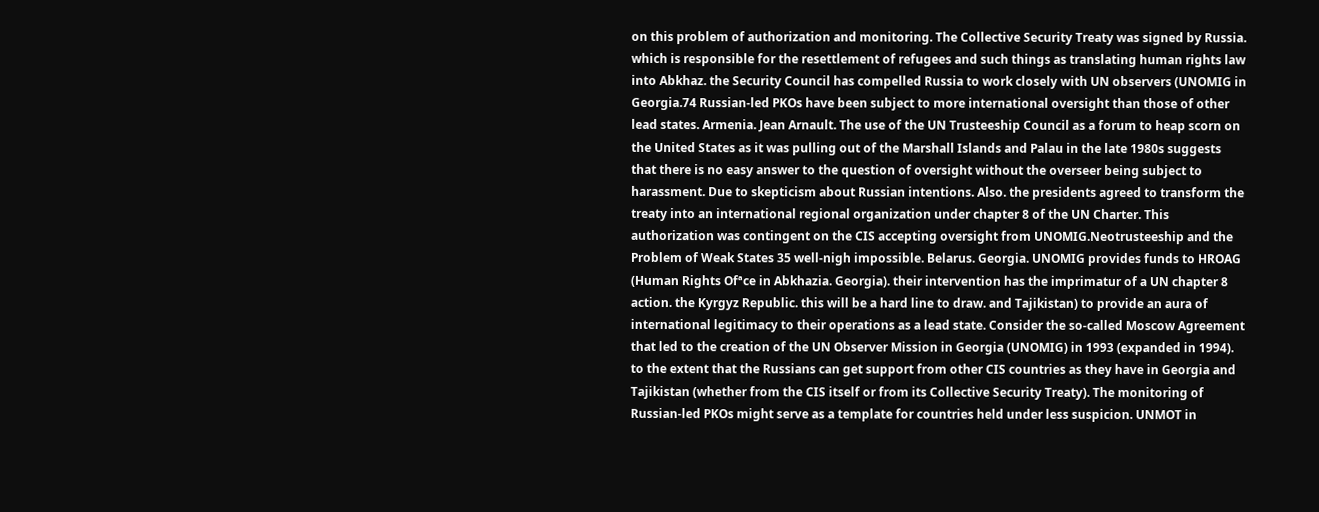on this problem of authorization and monitoring. The Collective Security Treaty was signed by Russia. which is responsible for the resettlement of refugees and such things as translating human rights law into Abkhaz. the Security Council has compelled Russia to work closely with UN observers (UNOMIG in Georgia.74 Russian-led PKOs have been subject to more international oversight than those of other lead states. Armenia. Jean Arnault. The use of the UN Trusteeship Council as a forum to heap scorn on the United States as it was pulling out of the Marshall Islands and Palau in the late 1980s suggests that there is no easy answer to the question of oversight without the overseer being subject to harassment. Due to skepticism about Russian intentions. Also. the presidents agreed to transform the treaty into an international regional organization under chapter 8 of the UN Charter. This authorization was contingent on the CIS accepting oversight from UNOMIG.Neotrusteeship and the Problem of Weak States 35 well-nigh impossible. Belarus. Georgia. UNOMIG provides funds to HROAG (Human Rights Ofªce in Abkhazia. Georgia). their intervention has the imprimatur of a UN chapter 8 action. the Kyrgyz Republic. this will be a hard line to draw. and Tajikistan) to provide an aura of international legitimacy to their operations as a lead state. Consider the so-called Moscow Agreement that led to the creation of the UN Observer Mission in Georgia (UNOMIG) in 1993 (expanded in 1994). to the extent that the Russians can get support from other CIS countries as they have in Georgia and Tajikistan (whether from the CIS itself or from its Collective Security Treaty). The monitoring of Russian-led PKOs might serve as a template for countries held under less suspicion. UNMOT in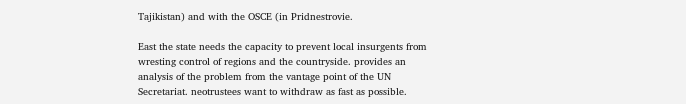Tajikistan) and with the OSCE (in Pridnestrovie.

East the state needs the capacity to prevent local insurgents from wresting control of regions and the countryside. provides an analysis of the problem from the vantage point of the UN Secretariat. neotrustees want to withdraw as fast as possible.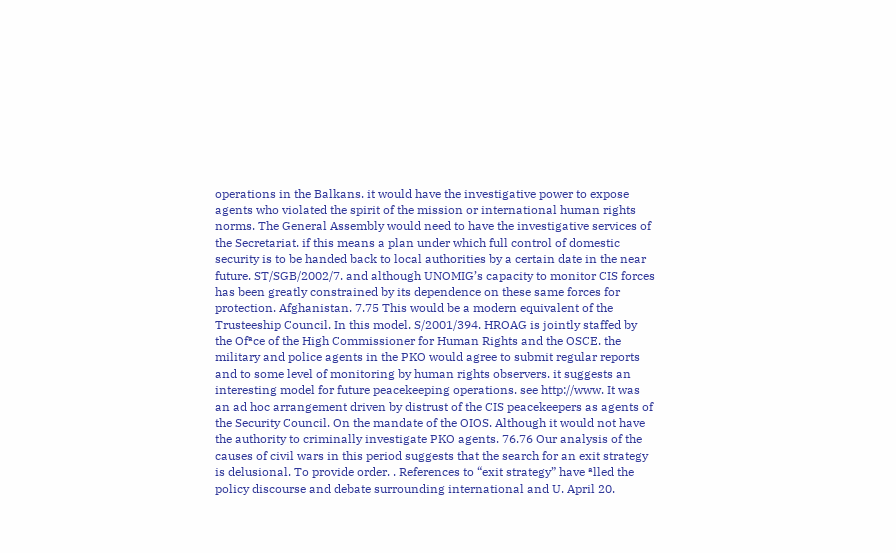operations in the Balkans. it would have the investigative power to expose agents who violated the spirit of the mission or international human rights norms. The General Assembly would need to have the investigative services of the Secretariat. if this means a plan under which full control of domestic security is to be handed back to local authorities by a certain date in the near future. ST/SGB/2002/7. and although UNOMIG’s capacity to monitor CIS forces has been greatly constrained by its dependence on these same forces for protection. Afghanistan. 7.75 This would be a modern equivalent of the Trusteeship Council. In this model. S/2001/394. HROAG is jointly staffed by the Ofªce of the High Commissioner for Human Rights and the OSCE. the military and police agents in the PKO would agree to submit regular reports and to some level of monitoring by human rights observers. it suggests an interesting model for future peacekeeping operations. see http://www. It was an ad hoc arrangement driven by distrust of the CIS peacekeepers as agents of the Security Council. On the mandate of the OIOS. Although it would not have the authority to criminally investigate PKO agents. 76.76 Our analysis of the causes of civil wars in this period suggests that the search for an exit strategy is delusional. To provide order. . References to “exit strategy” have ªlled the policy discourse and debate surrounding international and U. April 20.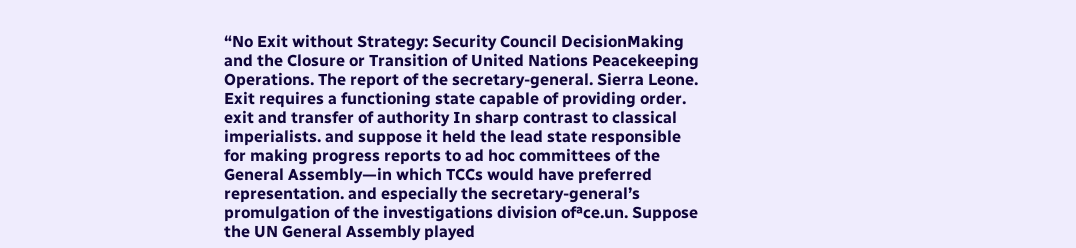“No Exit without Strategy: Security Council DecisionMaking and the Closure or Transition of United Nations Peacekeeping Operations. The report of the secretary-general. Sierra Leone. Exit requires a functioning state capable of providing order. exit and transfer of authority In sharp contrast to classical imperialists. and suppose it held the lead state responsible for making progress reports to ad hoc committees of the General Assembly—in which TCCs would have preferred representation. and especially the secretary-general’s promulgation of the investigations division ofªce.un. Suppose the UN General Assembly played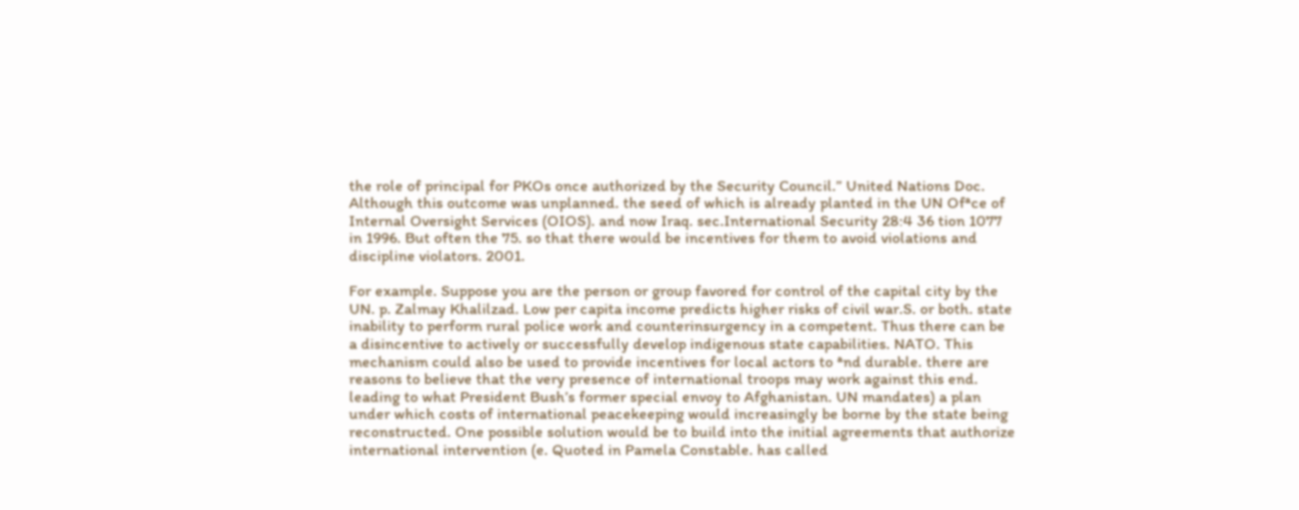the role of principal for PKOs once authorized by the Security Council.” United Nations Doc. Although this outcome was unplanned. the seed of which is already planted in the UN Ofªce of Internal Oversight Services (OIOS). and now Iraq. sec.International Security 28:4 36 tion 1077 in 1996. But often the 75. so that there would be incentives for them to avoid violations and discipline violators. 2001.

For example. Suppose you are the person or group favored for control of the capital city by the UN. p. Zalmay Khalilzad. Low per capita income predicts higher risks of civil war.S. or both. state inability to perform rural police work and counterinsurgency in a competent. Thus there can be a disincentive to actively or successfully develop indigenous state capabilities. NATO. This mechanism could also be used to provide incentives for local actors to ªnd durable. there are reasons to believe that the very presence of international troops may work against this end. leading to what President Bush’s former special envoy to Afghanistan. UN mandates) a plan under which costs of international peacekeeping would increasingly be borne by the state being reconstructed. One possible solution would be to build into the initial agreements that authorize international intervention (e. Quoted in Pamela Constable. has called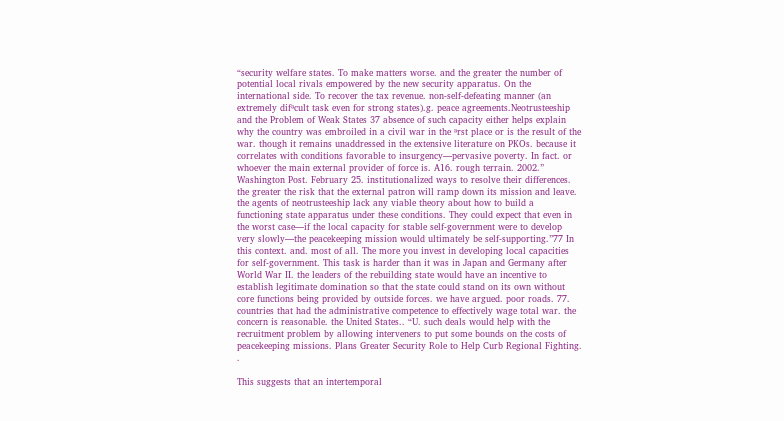“security welfare states. To make matters worse. and the greater the number of potential local rivals empowered by the new security apparatus. On the international side. To recover the tax revenue. non-self-defeating manner (an extremely difªcult task even for strong states).g. peace agreements.Neotrusteeship and the Problem of Weak States 37 absence of such capacity either helps explain why the country was embroiled in a civil war in the ªrst place or is the result of the war. though it remains unaddressed in the extensive literature on PKOs. because it correlates with conditions favorable to insurgency—pervasive poverty. In fact. or whoever the main external provider of force is. A16. rough terrain. 2002.” Washington Post. February 25. institutionalized ways to resolve their differences. the greater the risk that the external patron will ramp down its mission and leave. the agents of neotrusteeship lack any viable theory about how to build a functioning state apparatus under these conditions. They could expect that even in the worst case—if the local capacity for stable self-government were to develop very slowly—the peacekeeping mission would ultimately be self-supporting.”77 In this context. and. most of all. The more you invest in developing local capacities for self-government. This task is harder than it was in Japan and Germany after World War II. the leaders of the rebuilding state would have an incentive to establish legitimate domination so that the state could stand on its own without core functions being provided by outside forces. we have argued. poor roads. 77. countries that had the administrative competence to effectively wage total war. the concern is reasonable. the United States.. “U. such deals would help with the recruitment problem by allowing interveners to put some bounds on the costs of peacekeeping missions. Plans Greater Security Role to Help Curb Regional Fighting. .

This suggests that an intertemporal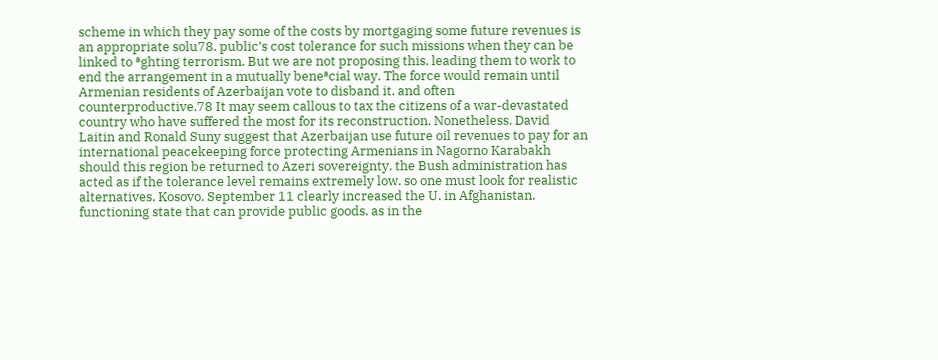scheme in which they pay some of the costs by mortgaging some future revenues is an appropriate solu78. public’s cost tolerance for such missions when they can be linked to ªghting terrorism. But we are not proposing this. leading them to work to end the arrangement in a mutually beneªcial way. The force would remain until Armenian residents of Azerbaijan vote to disband it. and often counterproductive.78 It may seem callous to tax the citizens of a war-devastated country who have suffered the most for its reconstruction. Nonetheless. David Laitin and Ronald Suny suggest that Azerbaijan use future oil revenues to pay for an international peacekeeping force protecting Armenians in Nagorno Karabakh should this region be returned to Azeri sovereignty. the Bush administration has acted as if the tolerance level remains extremely low. so one must look for realistic alternatives. Kosovo. September 11 clearly increased the U. in Afghanistan. functioning state that can provide public goods. as in the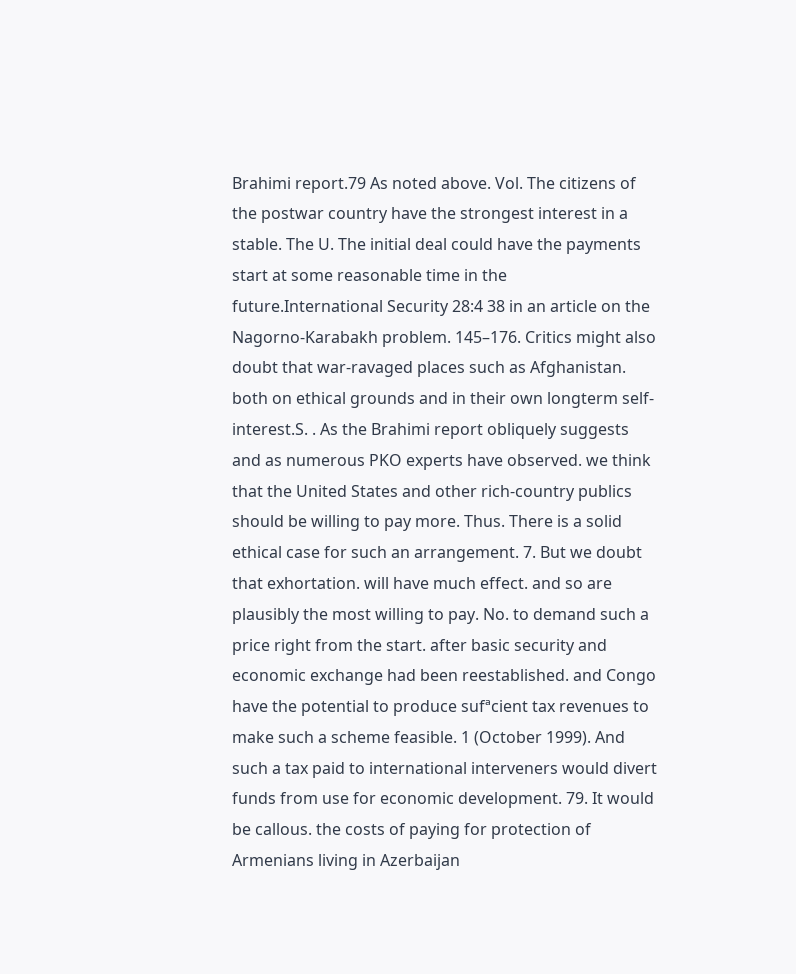Brahimi report.79 As noted above. Vol. The citizens of the postwar country have the strongest interest in a stable. The U. The initial deal could have the payments start at some reasonable time in the future.International Security 28:4 38 in an article on the Nagorno-Karabakh problem. 145–176. Critics might also doubt that war-ravaged places such as Afghanistan. both on ethical grounds and in their own longterm self-interest.S. . As the Brahimi report obliquely suggests and as numerous PKO experts have observed. we think that the United States and other rich-country publics should be willing to pay more. Thus. There is a solid ethical case for such an arrangement. 7. But we doubt that exhortation. will have much effect. and so are plausibly the most willing to pay. No. to demand such a price right from the start. after basic security and economic exchange had been reestablished. and Congo have the potential to produce sufªcient tax revenues to make such a scheme feasible. 1 (October 1999). And such a tax paid to international interveners would divert funds from use for economic development. 79. It would be callous. the costs of paying for protection of Armenians living in Azerbaijan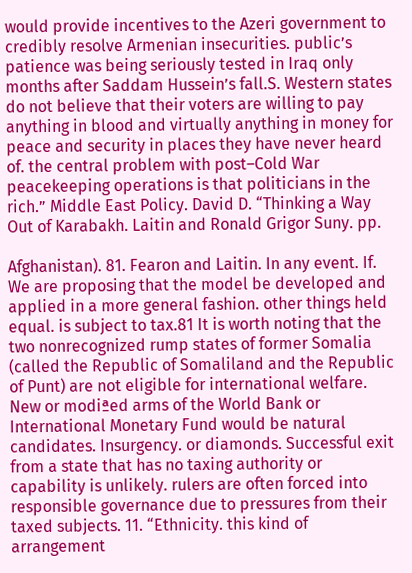would provide incentives to the Azeri government to credibly resolve Armenian insecurities. public’s patience was being seriously tested in Iraq only months after Saddam Hussein’s fall.S. Western states do not believe that their voters are willing to pay anything in blood and virtually anything in money for peace and security in places they have never heard of. the central problem with post–Cold War peacekeeping operations is that politicians in the rich.” Middle East Policy. David D. “Thinking a Way Out of Karabakh. Laitin and Ronald Grigor Suny. pp.

Afghanistan). 81. Fearon and Laitin. In any event. If. We are proposing that the model be developed and applied in a more general fashion. other things held equal. is subject to tax.81 It is worth noting that the two nonrecognized rump states of former Somalia (called the Republic of Somaliland and the Republic of Punt) are not eligible for international welfare. New or modiªed arms of the World Bank or International Monetary Fund would be natural candidates. Insurgency. or diamonds. Successful exit from a state that has no taxing authority or capability is unlikely. rulers are often forced into responsible governance due to pressures from their taxed subjects. 11. “Ethnicity. this kind of arrangement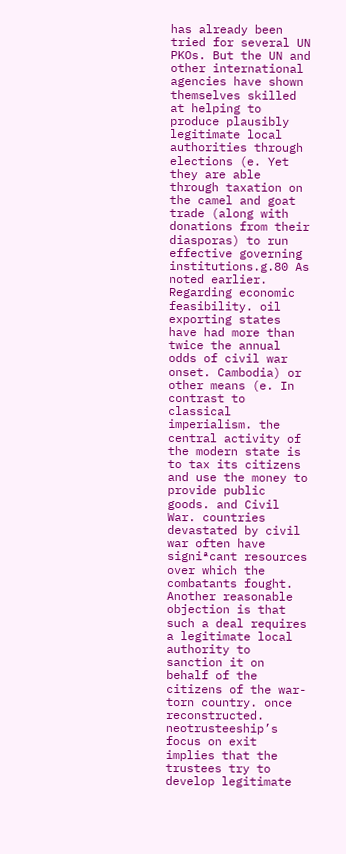has already been tried for several UN PKOs. But the UN and other international agencies have shown themselves skilled at helping to produce plausibly legitimate local authorities through elections (e. Yet they are able through taxation on the camel and goat trade (along with donations from their diasporas) to run effective governing institutions.g.80 As noted earlier. Regarding economic feasibility. oil exporting states have had more than twice the annual odds of civil war onset. Cambodia) or other means (e. In contrast to classical imperialism. the central activity of the modern state is to tax its citizens and use the money to provide public goods. and Civil War. countries devastated by civil war often have signiªcant resources over which the combatants fought. Another reasonable objection is that such a deal requires a legitimate local authority to sanction it on behalf of the citizens of the war-torn country. once reconstructed. neotrusteeship’s focus on exit implies that the trustees try to develop legitimate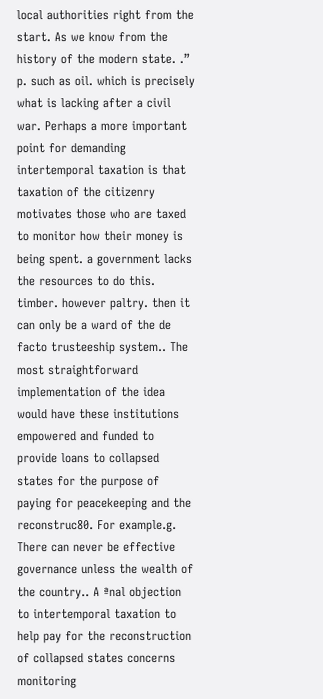local authorities right from the start. As we know from the history of the modern state. .” p. such as oil. which is precisely what is lacking after a civil war. Perhaps a more important point for demanding intertemporal taxation is that taxation of the citizenry motivates those who are taxed to monitor how their money is being spent. a government lacks the resources to do this. timber. however paltry. then it can only be a ward of the de facto trusteeship system.. The most straightforward implementation of the idea would have these institutions empowered and funded to provide loans to collapsed states for the purpose of paying for peacekeeping and the reconstruc80. For example.g. There can never be effective governance unless the wealth of the country.. A ªnal objection to intertemporal taxation to help pay for the reconstruction of collapsed states concerns monitoring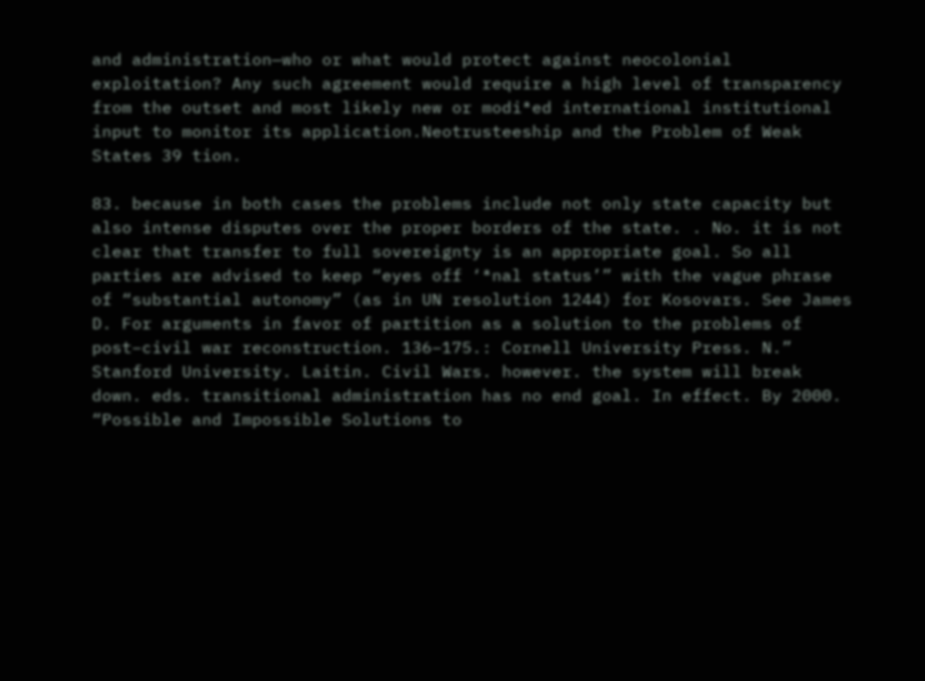and administration—who or what would protect against neocolonial exploitation? Any such agreement would require a high level of transparency from the outset and most likely new or modiªed international institutional input to monitor its application.Neotrusteeship and the Problem of Weak States 39 tion.

83. because in both cases the problems include not only state capacity but also intense disputes over the proper borders of the state. . No. it is not clear that transfer to full sovereignty is an appropriate goal. So all parties are advised to keep “eyes off ‘ªnal status’” with the vague phrase of “substantial autonomy” (as in UN resolution 1244) for Kosovars. See James D. For arguments in favor of partition as a solution to the problems of post–civil war reconstruction. 136–175.: Cornell University Press. N.” Stanford University. Laitin. Civil Wars. however. the system will break down. eds. transitional administration has no end goal. In effect. By 2000. “Possible and Impossible Solutions to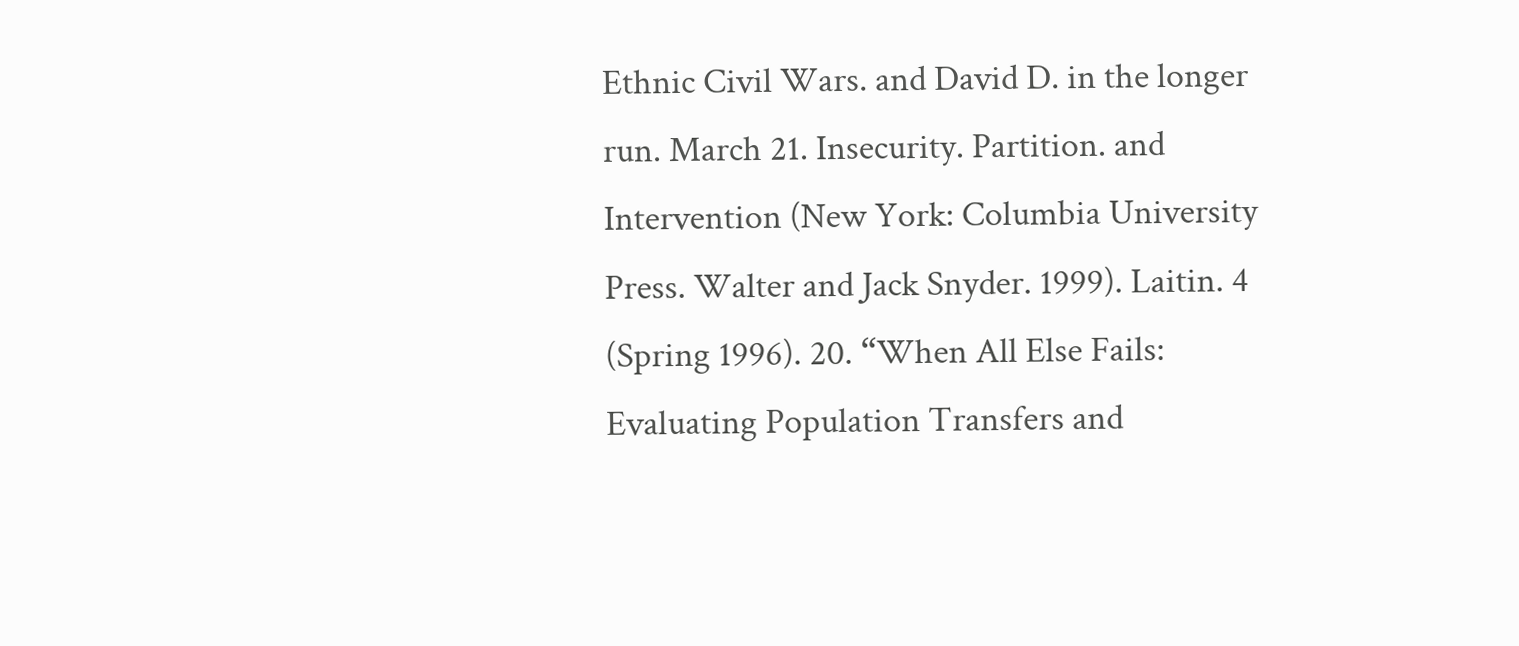Ethnic Civil Wars. and David D. in the longer run. March 21. Insecurity. Partition. and Intervention (New York: Columbia University Press. Walter and Jack Snyder. 1999). Laitin. 4 (Spring 1996). 20. “When All Else Fails: Evaluating Population Transfers and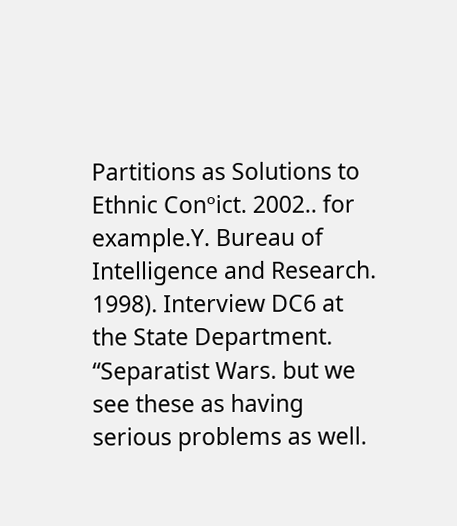Partitions as Solutions to Ethnic Conºict. 2002.. for example.Y. Bureau of Intelligence and Research. 1998). Interview DC6 at the State Department. “Separatist Wars. but we see these as having serious problems as well.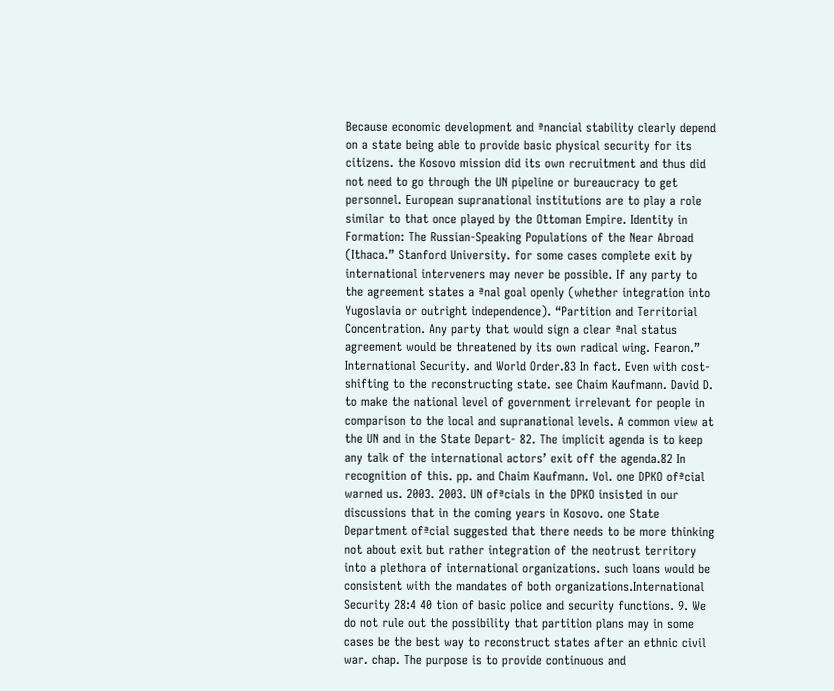Because economic development and ªnancial stability clearly depend on a state being able to provide basic physical security for its citizens. the Kosovo mission did its own recruitment and thus did not need to go through the UN pipeline or bureaucracy to get personnel. European supranational institutions are to play a role similar to that once played by the Ottoman Empire. Identity in Formation: The Russian-Speaking Populations of the Near Abroad (Ithaca.” Stanford University. for some cases complete exit by international interveners may never be possible. If any party to the agreement states a ªnal goal openly (whether integration into Yugoslavia or outright independence). “Partition and Territorial Concentration. Any party that would sign a clear ªnal status agreement would be threatened by its own radical wing. Fearon.” International Security. and World Order.83 In fact. Even with cost-shifting to the reconstructing state. see Chaim Kaufmann. David D. to make the national level of government irrelevant for people in comparison to the local and supranational levels. A common view at the UN and in the State Depart- 82. The implicit agenda is to keep any talk of the international actors’ exit off the agenda.82 In recognition of this. pp. and Chaim Kaufmann. Vol. one DPKO ofªcial warned us. 2003. 2003. UN ofªcials in the DPKO insisted in our discussions that in the coming years in Kosovo. one State Department ofªcial suggested that there needs to be more thinking not about exit but rather integration of the neotrust territory into a plethora of international organizations. such loans would be consistent with the mandates of both organizations.International Security 28:4 40 tion of basic police and security functions. 9. We do not rule out the possibility that partition plans may in some cases be the best way to reconstruct states after an ethnic civil war. chap. The purpose is to provide continuous and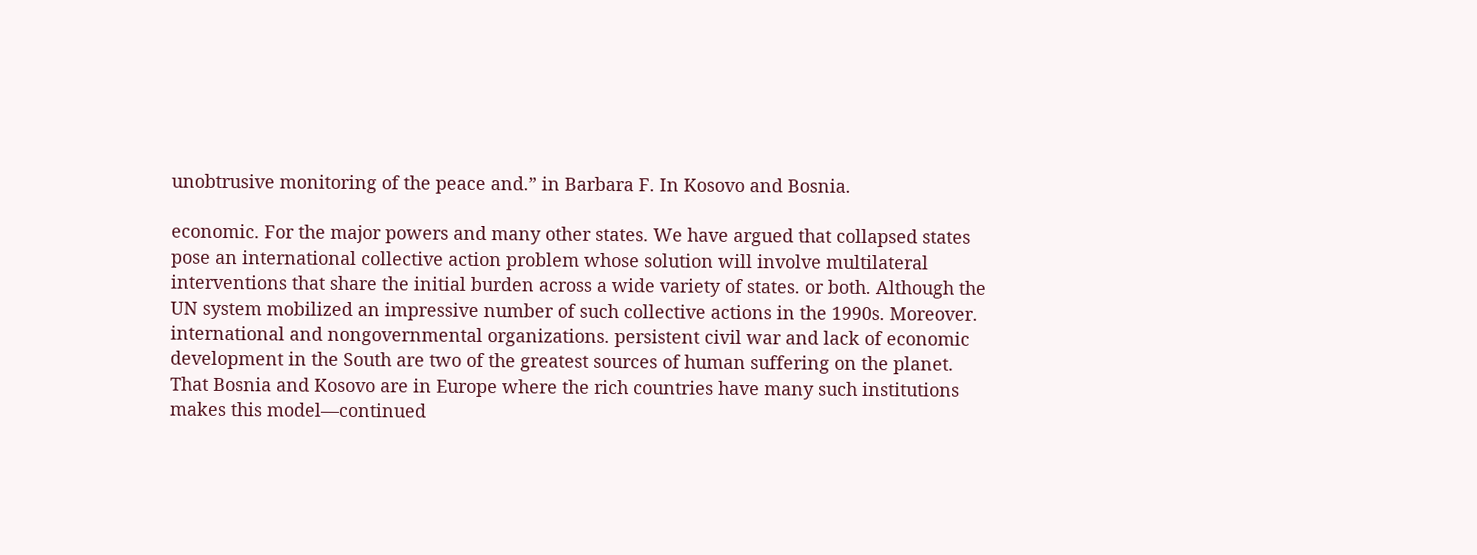unobtrusive monitoring of the peace and.” in Barbara F. In Kosovo and Bosnia.

economic. For the major powers and many other states. We have argued that collapsed states pose an international collective action problem whose solution will involve multilateral interventions that share the initial burden across a wide variety of states. or both. Although the UN system mobilized an impressive number of such collective actions in the 1990s. Moreover. international and nongovernmental organizations. persistent civil war and lack of economic development in the South are two of the greatest sources of human suffering on the planet. That Bosnia and Kosovo are in Europe where the rich countries have many such institutions makes this model—continued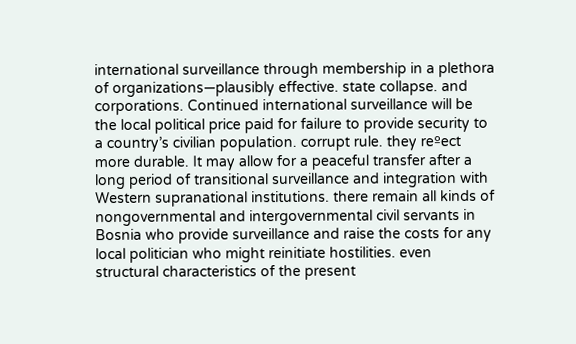international surveillance through membership in a plethora of organizations—plausibly effective. state collapse. and corporations. Continued international surveillance will be the local political price paid for failure to provide security to a country’s civilian population. corrupt rule. they reºect more durable. It may allow for a peaceful transfer after a long period of transitional surveillance and integration with Western supranational institutions. there remain all kinds of nongovernmental and intergovernmental civil servants in Bosnia who provide surveillance and raise the costs for any local politician who might reinitiate hostilities. even structural characteristics of the present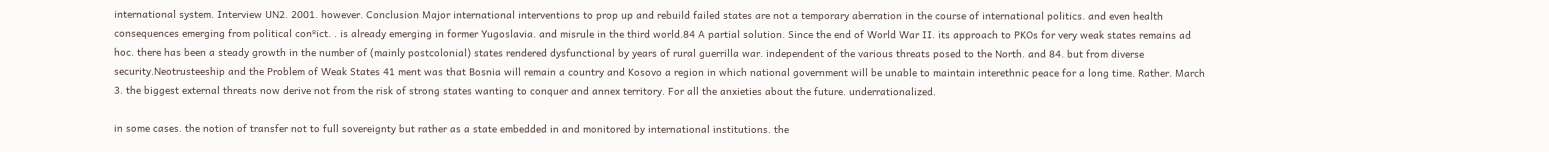international system. Interview UN2. 2001. however. Conclusion Major international interventions to prop up and rebuild failed states are not a temporary aberration in the course of international politics. and even health consequences emerging from political conºict. . is already emerging in former Yugoslavia. and misrule in the third world.84 A partial solution. Since the end of World War II. its approach to PKOs for very weak states remains ad hoc. there has been a steady growth in the number of (mainly postcolonial) states rendered dysfunctional by years of rural guerrilla war. independent of the various threats posed to the North. and 84. but from diverse security.Neotrusteeship and the Problem of Weak States 41 ment was that Bosnia will remain a country and Kosovo a region in which national government will be unable to maintain interethnic peace for a long time. Rather. March 3. the biggest external threats now derive not from the risk of strong states wanting to conquer and annex territory. For all the anxieties about the future. underrationalized.

in some cases. the notion of transfer not to full sovereignty but rather as a state embedded in and monitored by international institutions. the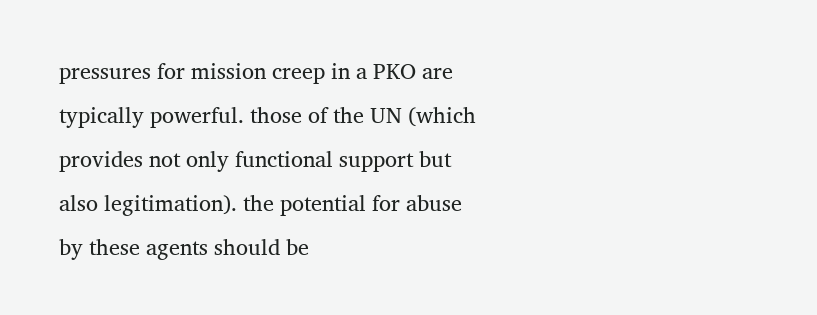pressures for mission creep in a PKO are typically powerful. those of the UN (which provides not only functional support but also legitimation). the potential for abuse by these agents should be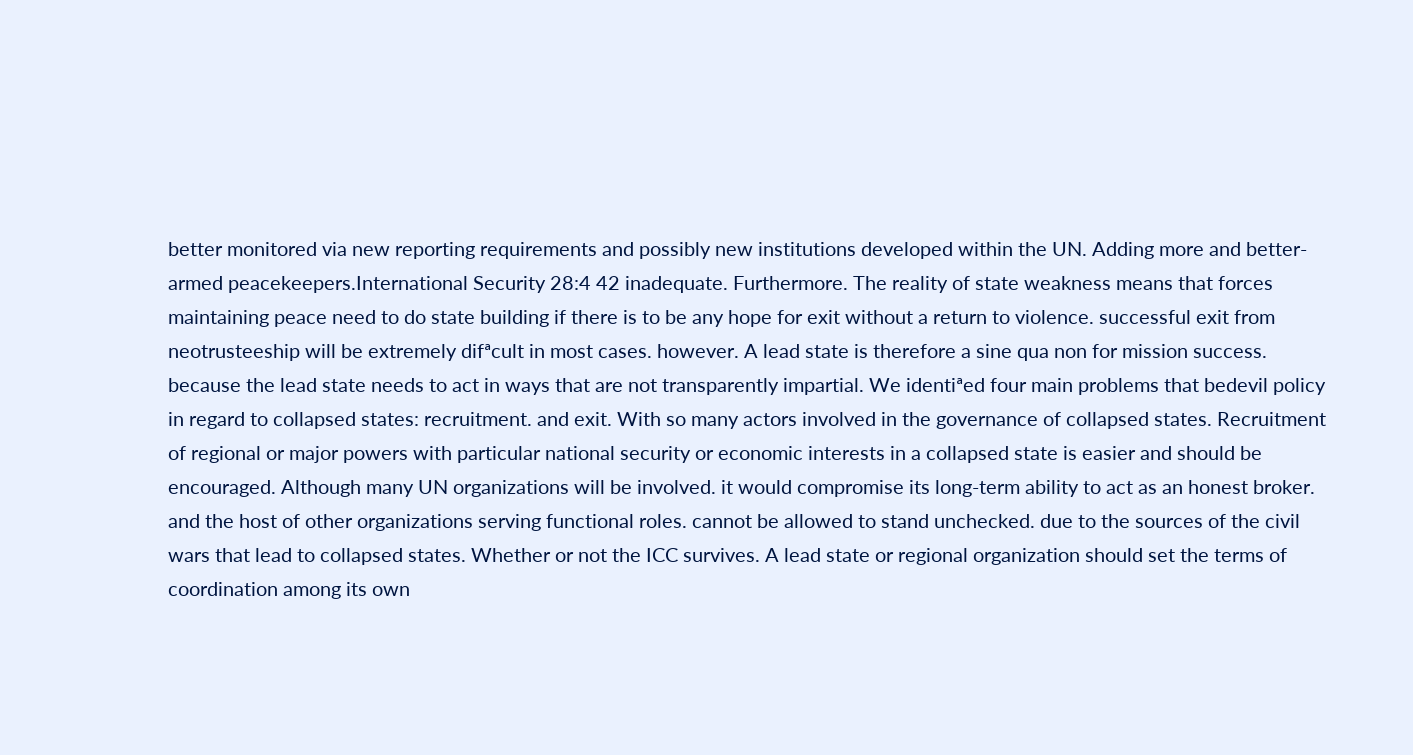better monitored via new reporting requirements and possibly new institutions developed within the UN. Adding more and better-armed peacekeepers.International Security 28:4 42 inadequate. Furthermore. The reality of state weakness means that forces maintaining peace need to do state building if there is to be any hope for exit without a return to violence. successful exit from neotrusteeship will be extremely difªcult in most cases. however. A lead state is therefore a sine qua non for mission success. because the lead state needs to act in ways that are not transparently impartial. We identiªed four main problems that bedevil policy in regard to collapsed states: recruitment. and exit. With so many actors involved in the governance of collapsed states. Recruitment of regional or major powers with particular national security or economic interests in a collapsed state is easier and should be encouraged. Although many UN organizations will be involved. it would compromise its long-term ability to act as an honest broker. and the host of other organizations serving functional roles. cannot be allowed to stand unchecked. due to the sources of the civil wars that lead to collapsed states. Whether or not the ICC survives. A lead state or regional organization should set the terms of coordination among its own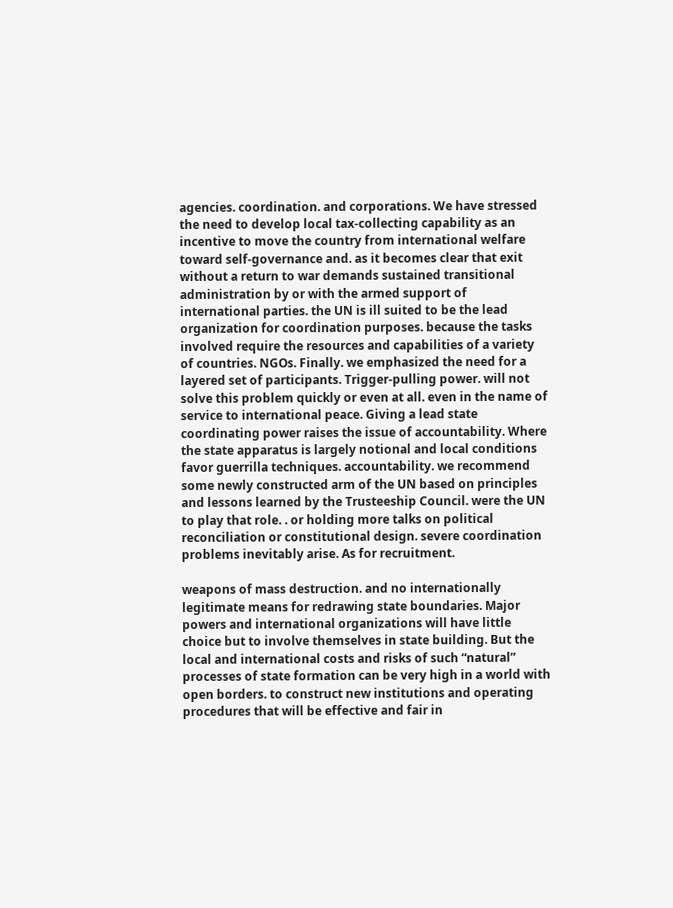agencies. coordination. and corporations. We have stressed the need to develop local tax-collecting capability as an incentive to move the country from international welfare toward self-governance and. as it becomes clear that exit without a return to war demands sustained transitional administration by or with the armed support of international parties. the UN is ill suited to be the lead organization for coordination purposes. because the tasks involved require the resources and capabilities of a variety of countries. NGOs. Finally. we emphasized the need for a layered set of participants. Trigger-pulling power. will not solve this problem quickly or even at all. even in the name of service to international peace. Giving a lead state coordinating power raises the issue of accountability. Where the state apparatus is largely notional and local conditions favor guerrilla techniques. accountability. we recommend some newly constructed arm of the UN based on principles and lessons learned by the Trusteeship Council. were the UN to play that role. . or holding more talks on political reconciliation or constitutional design. severe coordination problems inevitably arise. As for recruitment.

weapons of mass destruction. and no internationally legitimate means for redrawing state boundaries. Major powers and international organizations will have little choice but to involve themselves in state building. But the local and international costs and risks of such “natural” processes of state formation can be very high in a world with open borders. to construct new institutions and operating procedures that will be effective and fair in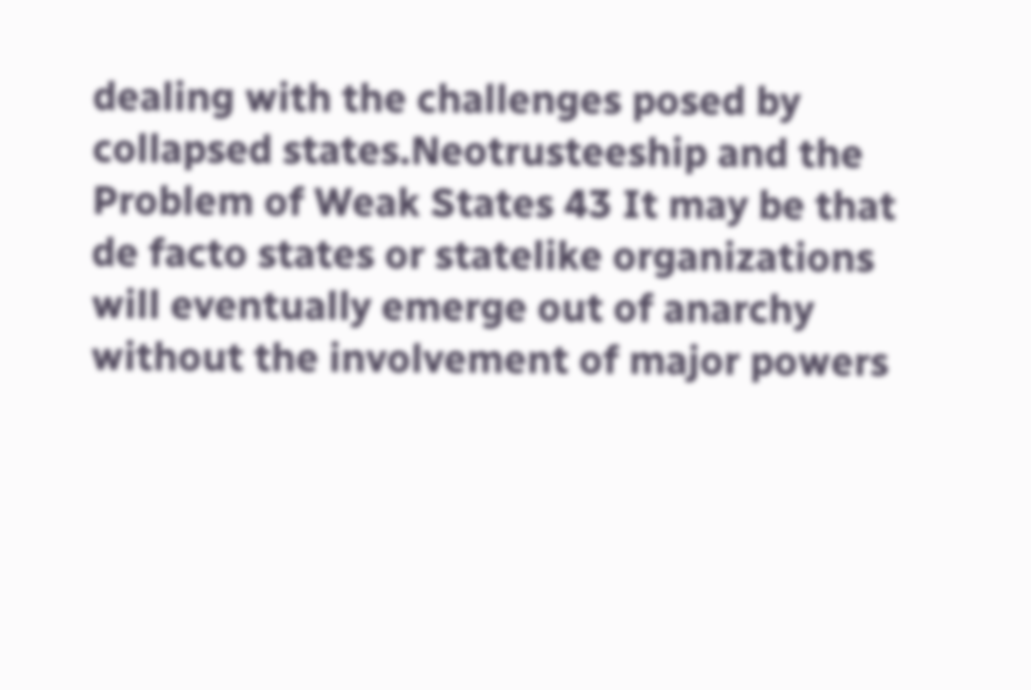dealing with the challenges posed by collapsed states.Neotrusteeship and the Problem of Weak States 43 It may be that de facto states or statelike organizations will eventually emerge out of anarchy without the involvement of major powers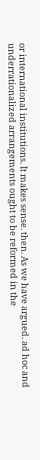or international institutions. It makes sense. then. As we have argued. ad hoc and underrationalized arrangements ought to be reformed in the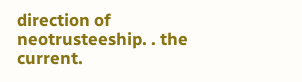direction of neotrusteeship. . the current.